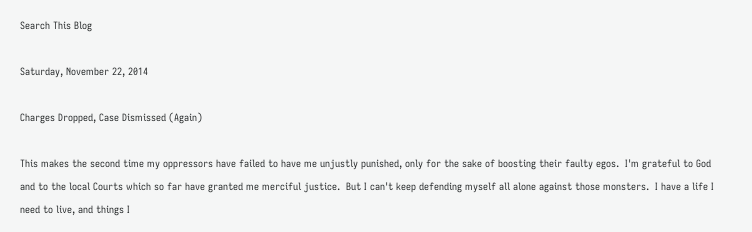Search This Blog

Saturday, November 22, 2014

Charges Dropped, Case Dismissed (Again)

This makes the second time my oppressors have failed to have me unjustly punished, only for the sake of boosting their faulty egos.  I'm grateful to God and to the local Courts which so far have granted me merciful justice.  But I can't keep defending myself all alone against those monsters.  I have a life I need to live, and things I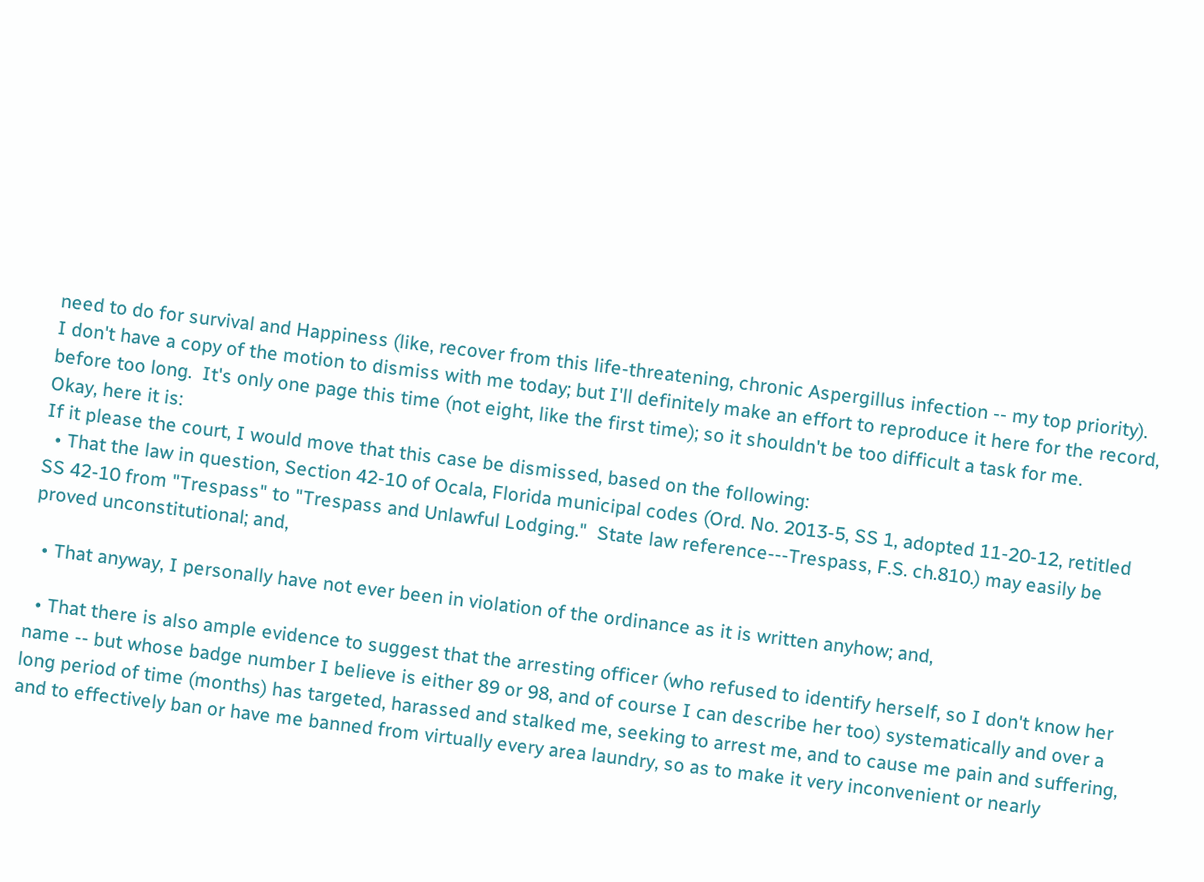need to do for survival and Happiness (like, recover from this life-threatening, chronic Aspergillus infection -- my top priority).
I don't have a copy of the motion to dismiss with me today; but I'll definitely make an effort to reproduce it here for the record, before too long.  It's only one page this time (not eight, like the first time); so it shouldn't be too difficult a task for me.
Okay, here it is:
If it please the court, I would move that this case be dismissed, based on the following:
  • That the law in question, Section 42-10 of Ocala, Florida municipal codes (Ord. No. 2013-5, SS 1, adopted 11-20-12, retitled SS 42-10 from "Trespass" to "Trespass and Unlawful Lodging."  State law reference---Trespass, F.S. ch.810.) may easily be proved unconstitutional; and,

  • That anyway, I personally have not ever been in violation of the ordinance as it is written anyhow; and,

  • That there is also ample evidence to suggest that the arresting officer (who refused to identify herself, so I don't know her name -- but whose badge number I believe is either 89 or 98, and of course I can describe her too) systematically and over a long period of time (months) has targeted, harassed and stalked me, seeking to arrest me, and to cause me pain and suffering, and to effectively ban or have me banned from virtually every area laundry, so as to make it very inconvenient or nearly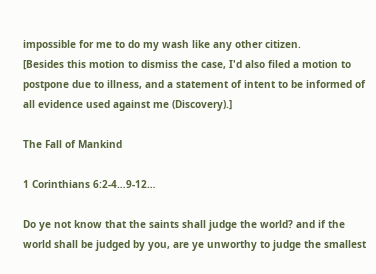impossible for me to do my wash like any other citizen.
[Besides this motion to dismiss the case, I'd also filed a motion to postpone due to illness, and a statement of intent to be informed of all evidence used against me (Discovery).]

The Fall of Mankind

1 Corinthians 6:2-4…9-12…

Do ye not know that the saints shall judge the world? and if the world shall be judged by you, are ye unworthy to judge the smallest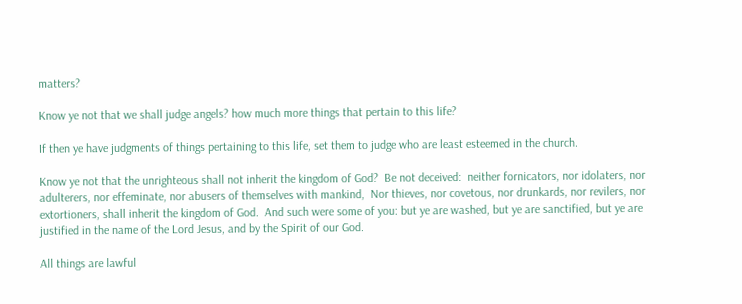matters?

Know ye not that we shall judge angels? how much more things that pertain to this life?

If then ye have judgments of things pertaining to this life, set them to judge who are least esteemed in the church.

Know ye not that the unrighteous shall not inherit the kingdom of God?  Be not deceived:  neither fornicators, nor idolaters, nor adulterers, nor effeminate, nor abusers of themselves with mankind,  Nor thieves, nor covetous, nor drunkards, nor revilers, nor extortioners, shall inherit the kingdom of God.  And such were some of you: but ye are washed, but ye are sanctified, but ye are justified in the name of the Lord Jesus, and by the Spirit of our God.

All things are lawful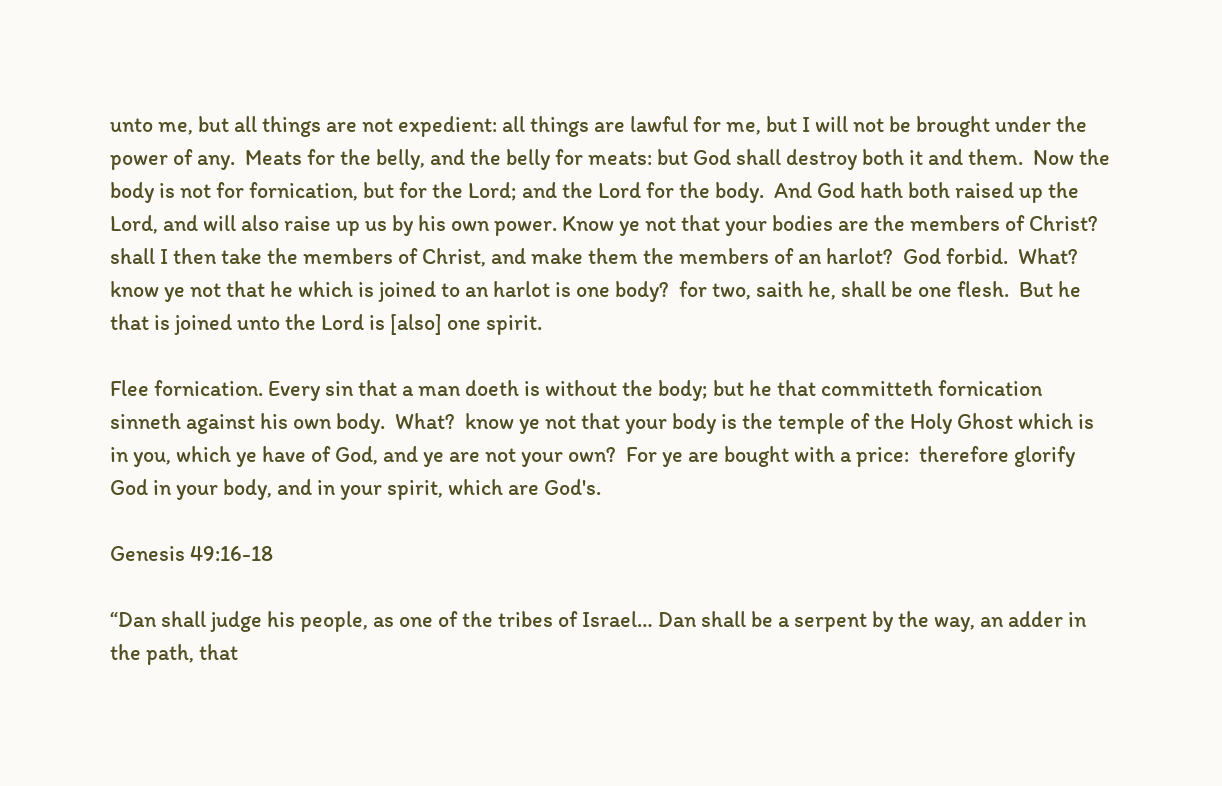unto me, but all things are not expedient: all things are lawful for me, but I will not be brought under the power of any.  Meats for the belly, and the belly for meats: but God shall destroy both it and them.  Now the body is not for fornication, but for the Lord; and the Lord for the body.  And God hath both raised up the Lord, and will also raise up us by his own power. Know ye not that your bodies are the members of Christ? shall I then take the members of Christ, and make them the members of an harlot?  God forbid.  What?  know ye not that he which is joined to an harlot is one body?  for two, saith he, shall be one flesh.  But he that is joined unto the Lord is [also] one spirit.

Flee fornication. Every sin that a man doeth is without the body; but he that committeth fornication sinneth against his own body.  What?  know ye not that your body is the temple of the Holy Ghost which is in you, which ye have of God, and ye are not your own?  For ye are bought with a price:  therefore glorify God in your body, and in your spirit, which are God's.

Genesis 49:16-18

“Dan shall judge his people, as one of the tribes of Israel… Dan shall be a serpent by the way, an adder in the path, that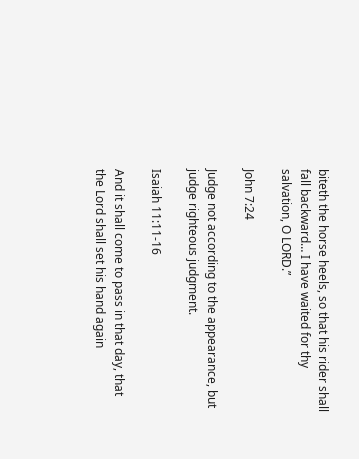biteth the horse heels, so that his rider shall fall backward… I have waited for thy salvation, O LORD.”

John 7:24

Judge not according to the appearance, but judge righteous judgment.

Isaiah 11:11-16

And it shall come to pass in that day, that the Lord shall set his hand again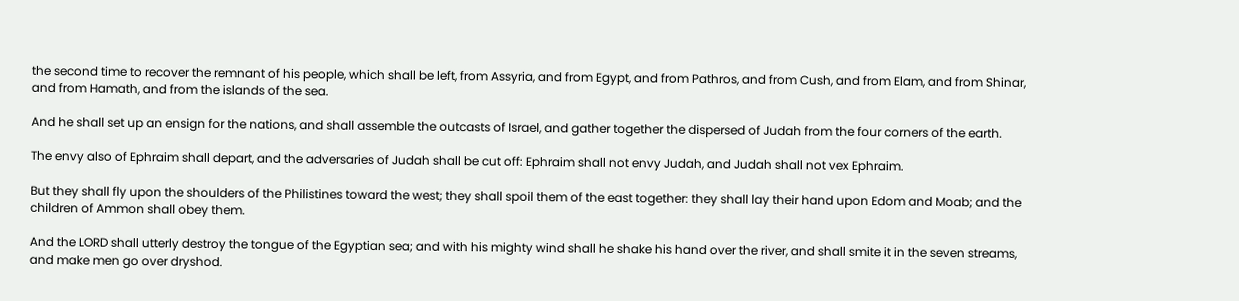the second time to recover the remnant of his people, which shall be left, from Assyria, and from Egypt, and from Pathros, and from Cush, and from Elam, and from Shinar, and from Hamath, and from the islands of the sea.

And he shall set up an ensign for the nations, and shall assemble the outcasts of Israel, and gather together the dispersed of Judah from the four corners of the earth.

The envy also of Ephraim shall depart, and the adversaries of Judah shall be cut off: Ephraim shall not envy Judah, and Judah shall not vex Ephraim.

But they shall fly upon the shoulders of the Philistines toward the west; they shall spoil them of the east together: they shall lay their hand upon Edom and Moab; and the children of Ammon shall obey them.

And the LORD shall utterly destroy the tongue of the Egyptian sea; and with his mighty wind shall he shake his hand over the river, and shall smite it in the seven streams, and make men go over dryshod.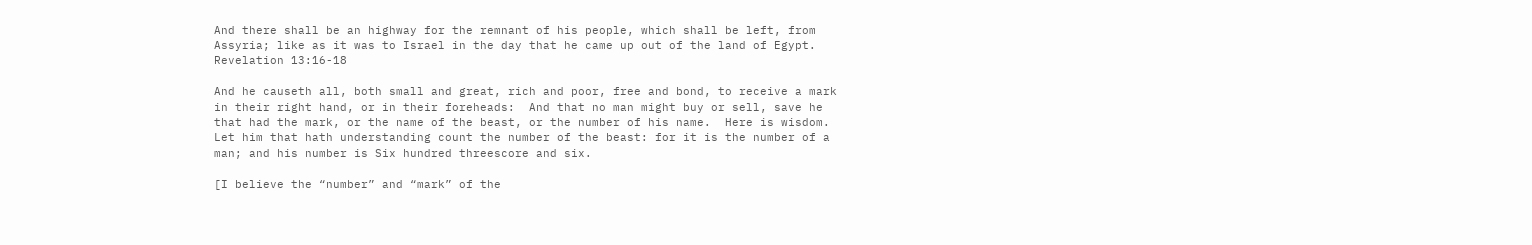And there shall be an highway for the remnant of his people, which shall be left, from Assyria; like as it was to Israel in the day that he came up out of the land of Egypt.
Revelation 13:16-18

And he causeth all, both small and great, rich and poor, free and bond, to receive a mark in their right hand, or in their foreheads:  And that no man might buy or sell, save he that had the mark, or the name of the beast, or the number of his name.  Here is wisdom. Let him that hath understanding count the number of the beast: for it is the number of a man; and his number is Six hundred threescore and six.

[I believe the “number” and “mark” of the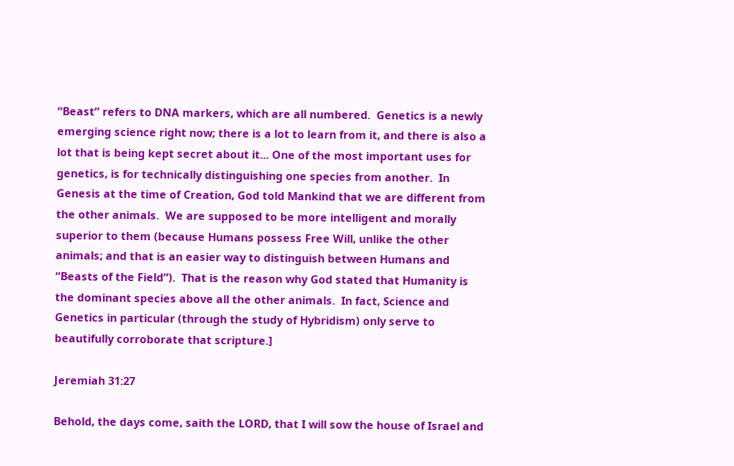“Beast” refers to DNA markers, which are all numbered.  Genetics is a newly emerging science right now; there is a lot to learn from it, and there is also a lot that is being kept secret about it... One of the most important uses for genetics, is for technically distinguishing one species from another.  In Genesis at the time of Creation, God told Mankind that we are different from the other animals.  We are supposed to be more intelligent and morally superior to them (because Humans possess Free Will, unlike the other animals; and that is an easier way to distinguish between Humans and “Beasts of the Field”).  That is the reason why God stated that Humanity is the dominant species above all the other animals.  In fact, Science and Genetics in particular (through the study of Hybridism) only serve to beautifully corroborate that scripture.]

Jeremiah 31:27

Behold, the days come, saith the LORD, that I will sow the house of Israel and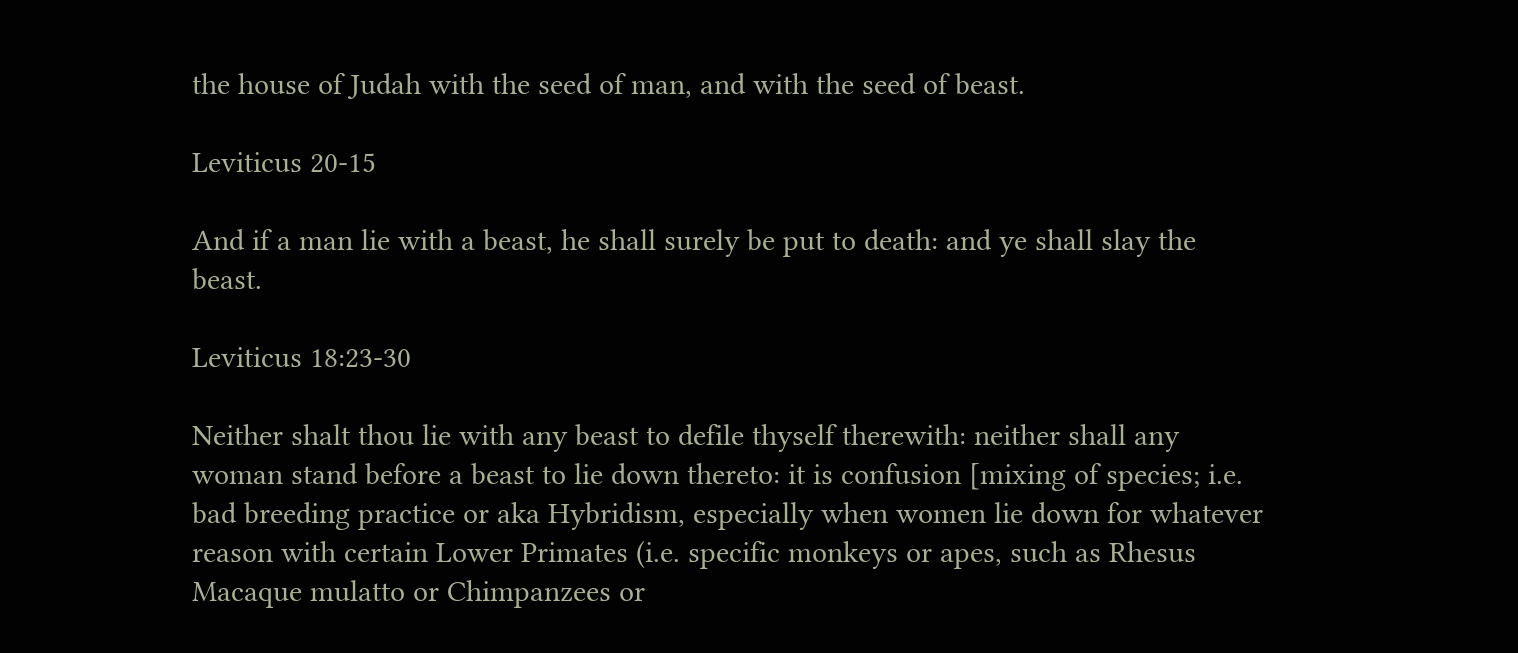the house of Judah with the seed of man, and with the seed of beast.

Leviticus 20-15

And if a man lie with a beast, he shall surely be put to death: and ye shall slay the beast.

Leviticus 18:23-30

Neither shalt thou lie with any beast to defile thyself therewith: neither shall any woman stand before a beast to lie down thereto: it is confusion [mixing of species; i.e. bad breeding practice or aka Hybridism, especially when women lie down for whatever reason with certain Lower Primates (i.e. specific monkeys or apes, such as Rhesus Macaque mulatto or Chimpanzees or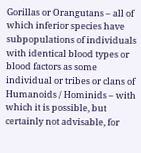Gorillas or Orangutans – all of which inferior species have subpopulations of individuals with identical blood types or blood factors as some individual or tribes or clans of Humanoids / Hominids – with which it is possible, but certainly not advisable, for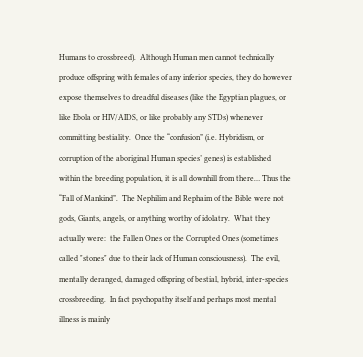Humans to crossbreed).  Although Human men cannot technically produce offspring with females of any inferior species, they do however expose themselves to dreadful diseases (like the Egyptian plagues, or like Ebola or HIV/AIDS, or like probably any STDs) whenever committing bestiality.  Once the “confusion” (i.e. Hybridism, or corruption of the aboriginal Human species’ genes) is established within the breeding population, it is all downhill from there… Thus the “Fall of Mankind”.  The Nephilim and Rephaim of the Bible were not gods, Giants, angels, or anything worthy of idolatry.  What they actually were:  the Fallen Ones or the Corrupted Ones (sometimes called "stones" due to their lack of Human consciousness).  The evil, mentally deranged, damaged offspring of bestial, hybrid, inter-species crossbreeding.  In fact psychopathy itself and perhaps most mental illness is mainly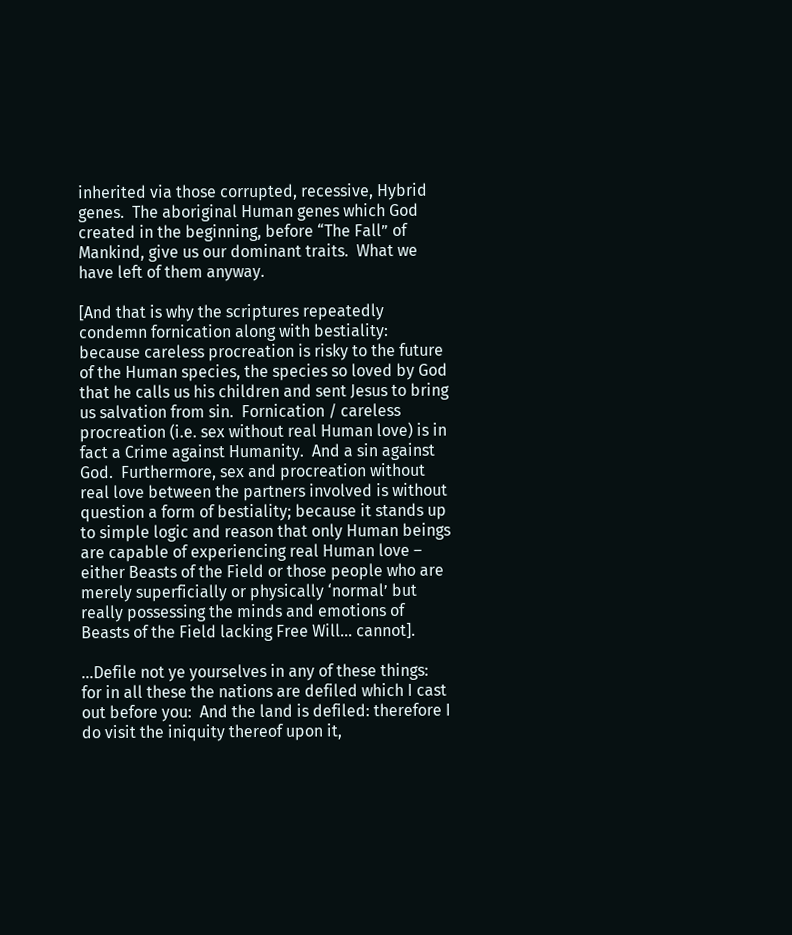inherited via those corrupted, recessive, Hybrid genes.  The aboriginal Human genes which God created in the beginning, before “The Fall” of Mankind, give us our dominant traits.  What we have left of them anyway.

[And that is why the scriptures repeatedly condemn fornication along with bestiality:  because careless procreation is risky to the future of the Human species, the species so loved by God that he calls us his children and sent Jesus to bring us salvation from sin.  Fornication / careless procreation (i.e. sex without real Human love) is in fact a Crime against Humanity.  And a sin against God.  Furthermore, sex and procreation without real love between the partners involved is without question a form of bestiality; because it stands up to simple logic and reason that only Human beings are capable of experiencing real Human love – either Beasts of the Field or those people who are merely superficially or physically ‘normal’ but really possessing the minds and emotions of Beasts of the Field lacking Free Will… cannot].

…Defile not ye yourselves in any of these things:  for in all these the nations are defiled which I cast out before you:  And the land is defiled: therefore I do visit the iniquity thereof upon it,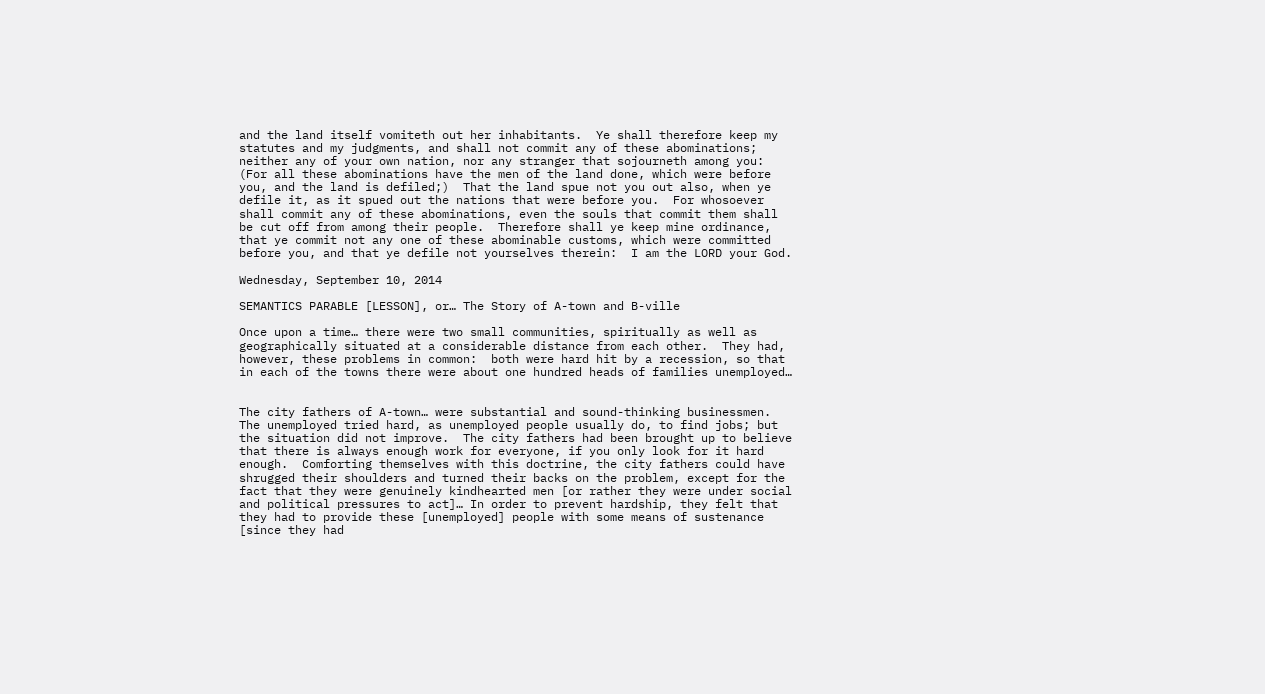and the land itself vomiteth out her inhabitants.  Ye shall therefore keep my statutes and my judgments, and shall not commit any of these abominations; neither any of your own nation, nor any stranger that sojourneth among you:  (For all these abominations have the men of the land done, which were before you, and the land is defiled;)  That the land spue not you out also, when ye defile it, as it spued out the nations that were before you.  For whosoever shall commit any of these abominations, even the souls that commit them shall be cut off from among their people.  Therefore shall ye keep mine ordinance, that ye commit not any one of these abominable customs, which were committed before you, and that ye defile not yourselves therein:  I am the LORD your God.

Wednesday, September 10, 2014

SEMANTICS PARABLE [LESSON], or… The Story of A-town and B-ville

Once upon a time… there were two small communities, spiritually as well as geographically situated at a considerable distance from each other.  They had, however, these problems in common:  both were hard hit by a recession, so that in each of the towns there were about one hundred heads of families unemployed…


The city fathers of A-town… were substantial and sound-thinking businessmen.  The unemployed tried hard, as unemployed people usually do, to find jobs; but the situation did not improve.  The city fathers had been brought up to believe that there is always enough work for everyone, if you only look for it hard enough.  Comforting themselves with this doctrine, the city fathers could have shrugged their shoulders and turned their backs on the problem, except for the fact that they were genuinely kindhearted men [or rather they were under social and political pressures to act]… In order to prevent hardship, they felt that they had to provide these [unemployed] people with some means of sustenance [since they had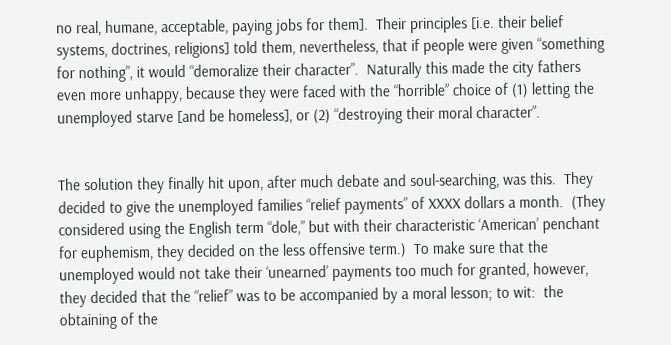no real, humane, acceptable, paying jobs for them].  Their principles [i.e. their belief systems, doctrines, religions] told them, nevertheless, that if people were given “something for nothing”, it would “demoralize their character”.  Naturally this made the city fathers even more unhappy, because they were faced with the “horrible” choice of (1) letting the unemployed starve [and be homeless], or (2) “destroying their moral character”.


The solution they finally hit upon, after much debate and soul-searching, was this.  They decided to give the unemployed families “relief payments” of XXXX dollars a month.  (They considered using the English term “dole,” but with their characteristic ‘American’ penchant for euphemism, they decided on the less offensive term.)  To make sure that the unemployed would not take their ‘unearned’ payments too much for granted, however, they decided that the “relief” was to be accompanied by a moral lesson; to wit:  the obtaining of the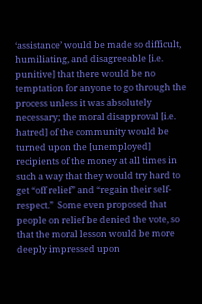‘assistance’ would be made so difficult, humiliating, and disagreeable [i.e. punitive] that there would be no temptation for anyone to go through the process unless it was absolutely necessary; the moral disapproval [i.e. hatred] of the community would be turned upon the [unemployed] recipients of the money at all times in such a way that they would try hard to get “off relief” and “regain their self-respect.”  Some even proposed that people on relief be denied the vote, so that the moral lesson would be more deeply impressed upon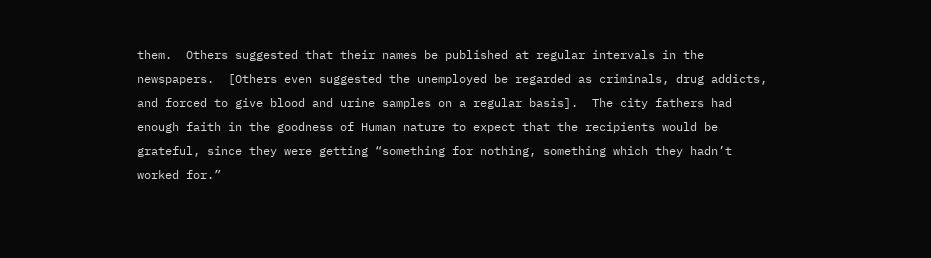them.  Others suggested that their names be published at regular intervals in the newspapers.  [Others even suggested the unemployed be regarded as criminals, drug addicts, and forced to give blood and urine samples on a regular basis].  The city fathers had enough faith in the goodness of Human nature to expect that the recipients would be grateful, since they were getting “something for nothing, something which they hadn’t worked for.”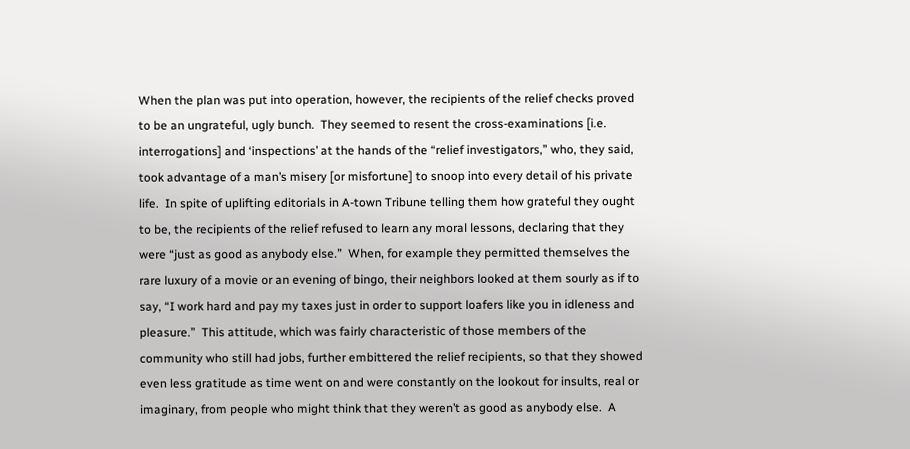When the plan was put into operation, however, the recipients of the relief checks proved to be an ungrateful, ugly bunch.  They seemed to resent the cross-examinations [i.e. interrogations] and ‘inspections’ at the hands of the “relief investigators,” who, they said, took advantage of a man’s misery [or misfortune] to snoop into every detail of his private life.  In spite of uplifting editorials in A-town Tribune telling them how grateful they ought to be, the recipients of the relief refused to learn any moral lessons, declaring that they were “just as good as anybody else.”  When, for example they permitted themselves the rare luxury of a movie or an evening of bingo, their neighbors looked at them sourly as if to say, “I work hard and pay my taxes just in order to support loafers like you in idleness and pleasure.”  This attitude, which was fairly characteristic of those members of the community who still had jobs, further embittered the relief recipients, so that they showed even less gratitude as time went on and were constantly on the lookout for insults, real or imaginary, from people who might think that they weren’t as good as anybody else.  A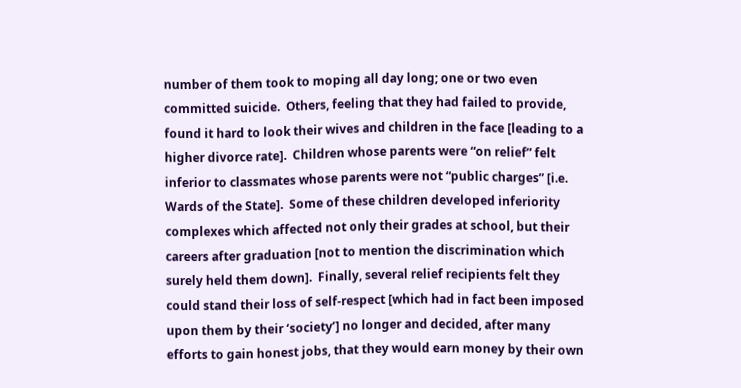number of them took to moping all day long; one or two even committed suicide.  Others, feeling that they had failed to provide, found it hard to look their wives and children in the face [leading to a higher divorce rate].  Children whose parents were “on relief” felt inferior to classmates whose parents were not “public charges” [i.e. Wards of the State].  Some of these children developed inferiority complexes which affected not only their grades at school, but their careers after graduation [not to mention the discrimination which surely held them down].  Finally, several relief recipients felt they could stand their loss of self-respect [which had in fact been imposed upon them by their ‘society’] no longer and decided, after many efforts to gain honest jobs, that they would earn money by their own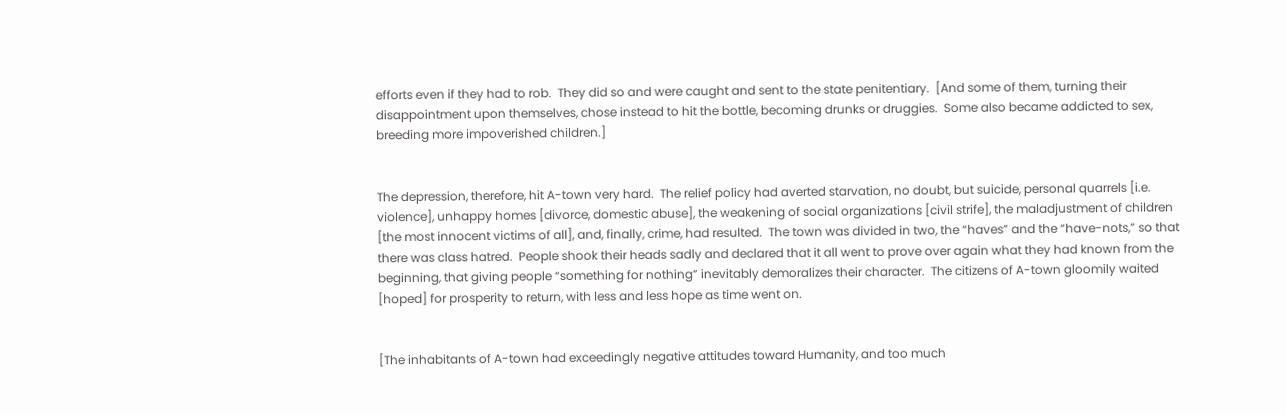efforts even if they had to rob.  They did so and were caught and sent to the state penitentiary.  [And some of them, turning their disappointment upon themselves, chose instead to hit the bottle, becoming drunks or druggies.  Some also became addicted to sex, breeding more impoverished children.]


The depression, therefore, hit A-town very hard.  The relief policy had averted starvation, no doubt, but suicide, personal quarrels [i.e. violence], unhappy homes [divorce, domestic abuse], the weakening of social organizations [civil strife], the maladjustment of children [the most innocent victims of all], and, finally, crime, had resulted.  The town was divided in two, the “haves” and the “have-nots,” so that there was class hatred.  People shook their heads sadly and declared that it all went to prove over again what they had known from the beginning, that giving people “something for nothing” inevitably demoralizes their character.  The citizens of A-town gloomily waited [hoped] for prosperity to return, with less and less hope as time went on.


[The inhabitants of A-town had exceedingly negative attitudes toward Humanity, and too much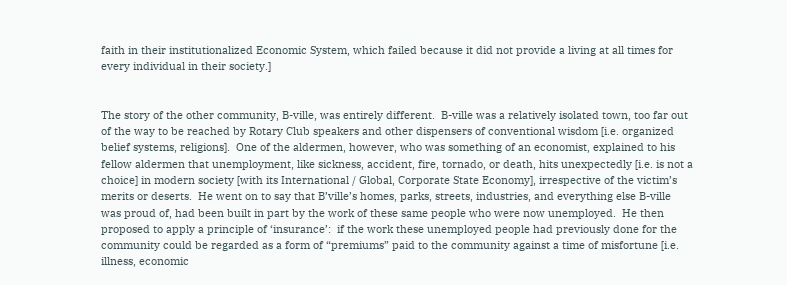faith in their institutionalized Economic System, which failed because it did not provide a living at all times for every individual in their society.]


The story of the other community, B-ville, was entirely different.  B-ville was a relatively isolated town, too far out of the way to be reached by Rotary Club speakers and other dispensers of conventional wisdom [i.e. organized belief systems, religions].  One of the aldermen, however, who was something of an economist, explained to his fellow aldermen that unemployment, like sickness, accident, fire, tornado, or death, hits unexpectedly [i.e. is not a choice] in modern society [with its International / Global, Corporate State Economy], irrespective of the victim’s merits or deserts.  He went on to say that B’ville’s homes, parks, streets, industries, and everything else B-ville was proud of, had been built in part by the work of these same people who were now unemployed.  He then proposed to apply a principle of ‘insurance’:  if the work these unemployed people had previously done for the community could be regarded as a form of “premiums” paid to the community against a time of misfortune [i.e. illness, economic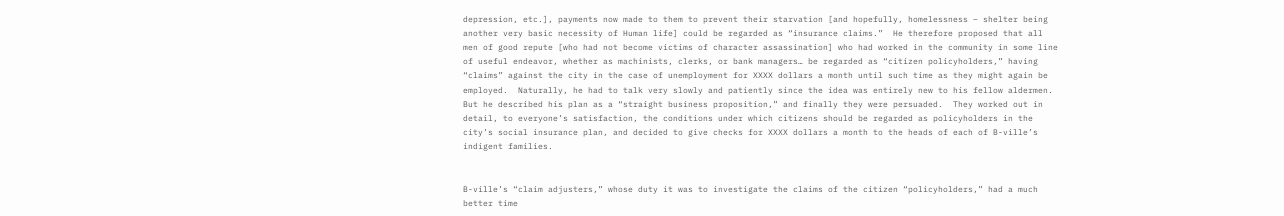depression, etc.], payments now made to them to prevent their starvation [and hopefully, homelessness – shelter being another very basic necessity of Human life] could be regarded as “insurance claims.”  He therefore proposed that all men of good repute [who had not become victims of character assassination] who had worked in the community in some line of useful endeavor, whether as machinists, clerks, or bank managers… be regarded as “citizen policyholders,” having “claims” against the city in the case of unemployment for XXXX dollars a month until such time as they might again be employed.  Naturally, he had to talk very slowly and patiently since the idea was entirely new to his fellow aldermen.  But he described his plan as a “straight business proposition,” and finally they were persuaded.  They worked out in detail, to everyone’s satisfaction, the conditions under which citizens should be regarded as policyholders in the city’s social insurance plan, and decided to give checks for XXXX dollars a month to the heads of each of B-ville’s indigent families.


B-ville’s “claim adjusters,” whose duty it was to investigate the claims of the citizen “policyholders,” had a much better time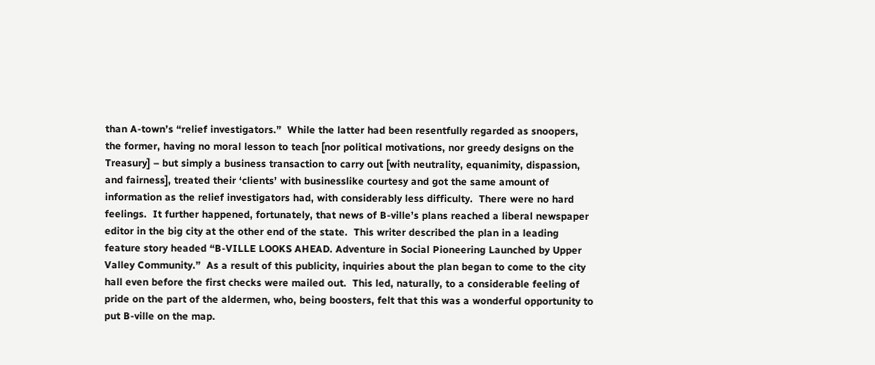than A-town’s “relief investigators.”  While the latter had been resentfully regarded as snoopers, the former, having no moral lesson to teach [nor political motivations, nor greedy designs on the Treasury] – but simply a business transaction to carry out [with neutrality, equanimity, dispassion, and fairness], treated their ‘clients’ with businesslike courtesy and got the same amount of information as the relief investigators had, with considerably less difficulty.  There were no hard feelings.  It further happened, fortunately, that news of B-ville’s plans reached a liberal newspaper editor in the big city at the other end of the state.  This writer described the plan in a leading feature story headed “B-VILLE LOOKS AHEAD. Adventure in Social Pioneering Launched by Upper Valley Community.”  As a result of this publicity, inquiries about the plan began to come to the city hall even before the first checks were mailed out.  This led, naturally, to a considerable feeling of pride on the part of the aldermen, who, being boosters, felt that this was a wonderful opportunity to put B-ville on the map.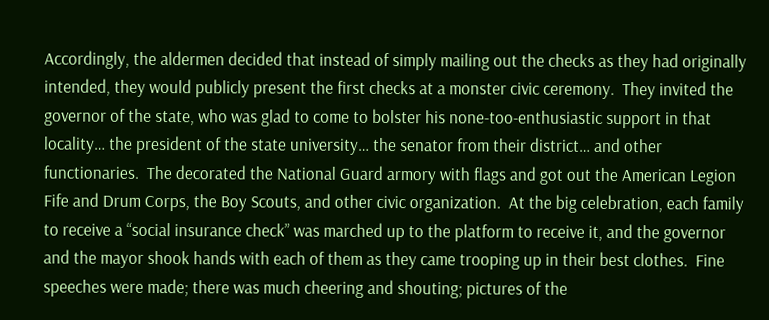Accordingly, the aldermen decided that instead of simply mailing out the checks as they had originally intended, they would publicly present the first checks at a monster civic ceremony.  They invited the governor of the state, who was glad to come to bolster his none-too-enthusiastic support in that locality… the president of the state university… the senator from their district… and other functionaries.  The decorated the National Guard armory with flags and got out the American Legion Fife and Drum Corps, the Boy Scouts, and other civic organization.  At the big celebration, each family to receive a “social insurance check” was marched up to the platform to receive it, and the governor and the mayor shook hands with each of them as they came trooping up in their best clothes.  Fine speeches were made; there was much cheering and shouting; pictures of the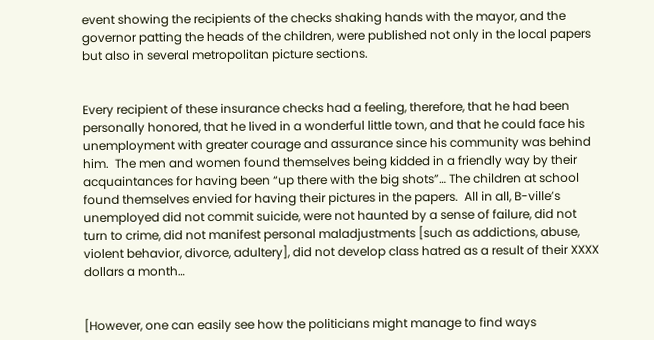event showing the recipients of the checks shaking hands with the mayor, and the governor patting the heads of the children, were published not only in the local papers but also in several metropolitan picture sections.


Every recipient of these insurance checks had a feeling, therefore, that he had been personally honored, that he lived in a wonderful little town, and that he could face his unemployment with greater courage and assurance since his community was behind him.  The men and women found themselves being kidded in a friendly way by their acquaintances for having been “up there with the big shots”… The children at school found themselves envied for having their pictures in the papers.  All in all, B-ville’s unemployed did not commit suicide, were not haunted by a sense of failure, did not turn to crime, did not manifest personal maladjustments [such as addictions, abuse, violent behavior, divorce, adultery], did not develop class hatred as a result of their XXXX dollars a month…


[However, one can easily see how the politicians might manage to find ways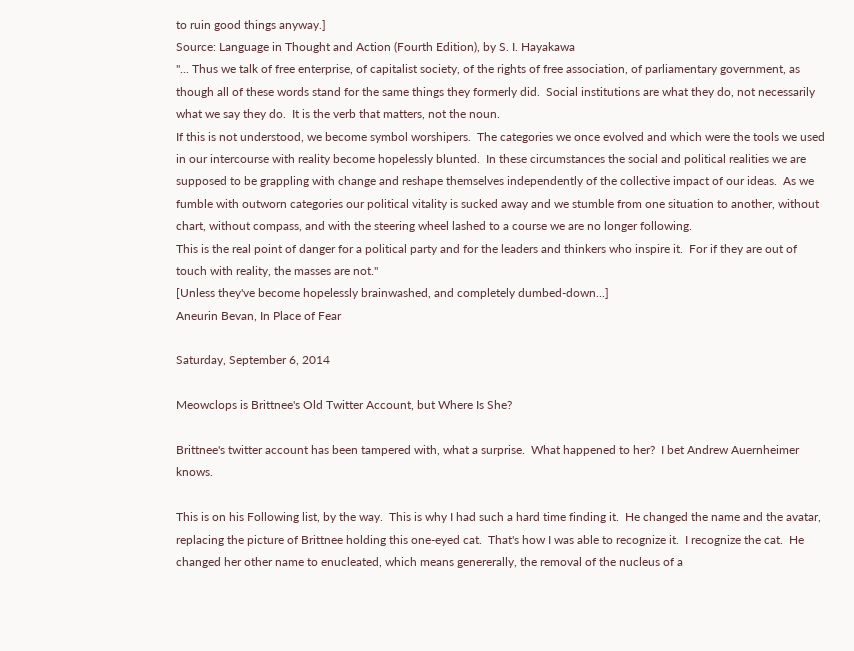to ruin good things anyway.]
Source: Language in Thought and Action (Fourth Edition), by S. I. Hayakawa
"... Thus we talk of free enterprise, of capitalist society, of the rights of free association, of parliamentary government, as though all of these words stand for the same things they formerly did.  Social institutions are what they do, not necessarily what we say they do.  It is the verb that matters, not the noun.
If this is not understood, we become symbol worshipers.  The categories we once evolved and which were the tools we used in our intercourse with reality become hopelessly blunted.  In these circumstances the social and political realities we are supposed to be grappling with change and reshape themselves independently of the collective impact of our ideas.  As we fumble with outworn categories our political vitality is sucked away and we stumble from one situation to another, without chart, without compass, and with the steering wheel lashed to a course we are no longer following.
This is the real point of danger for a political party and for the leaders and thinkers who inspire it.  For if they are out of touch with reality, the masses are not."
[Unless they've become hopelessly brainwashed, and completely dumbed-down...]
Aneurin Bevan, In Place of Fear

Saturday, September 6, 2014

Meowclops is Brittnee's Old Twitter Account, but Where Is She?

Brittnee's twitter account has been tampered with, what a surprise.  What happened to her?  I bet Andrew Auernheimer knows.

This is on his Following list, by the way.  This is why I had such a hard time finding it.  He changed the name and the avatar, replacing the picture of Brittnee holding this one-eyed cat.  That's how I was able to recognize it.  I recognize the cat.  He changed her other name to enucleated, which means genererally, the removal of the nucleus of a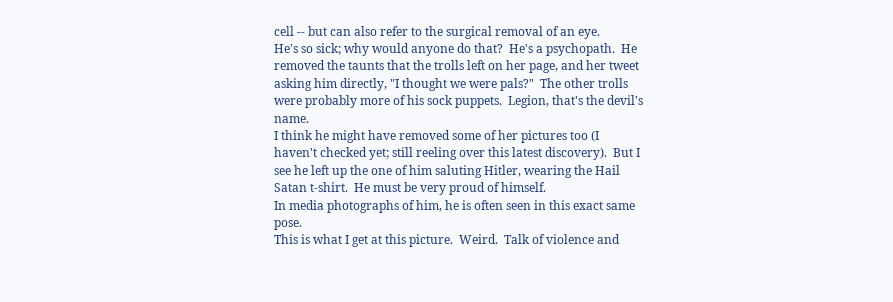cell -- but can also refer to the surgical removal of an eye.
He's so sick; why would anyone do that?  He's a psychopath.  He removed the taunts that the trolls left on her page, and her tweet asking him directly, "I thought we were pals?"  The other trolls were probably more of his sock puppets.  Legion, that's the devil's name.
I think he might have removed some of her pictures too (I haven't checked yet; still reeling over this latest discovery).  But I see he left up the one of him saluting Hitler, wearing the Hail Satan t-shirt.  He must be very proud of himself.
In media photographs of him, he is often seen in this exact same pose.
This is what I get at this picture.  Weird.  Talk of violence and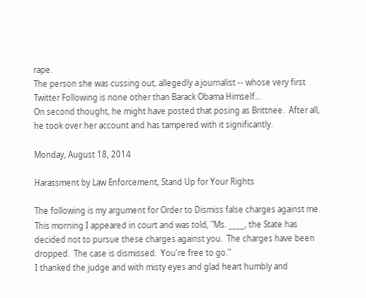rape.
The person she was cussing out, allegedly a journalist -- whose very first Twitter Following is none other than Barack Obama Himself...
On second thought, he might have posted that posing as Brittnee.  After all, he took over her account and has tampered with it significantly.

Monday, August 18, 2014

Harassment by Law Enforcement, Stand Up for Your Rights

The following is my argument for Order to Dismiss false charges against me.  This morning I appeared in court and was told, "Ms. ____, the State has decided not to pursue these charges against you.  The charges have been dropped.  The case is dismissed.  You're free to go."
I thanked the judge and with misty eyes and glad heart humbly and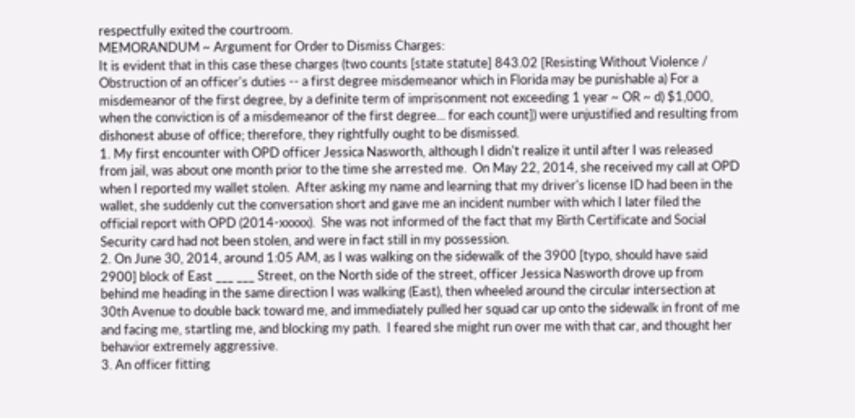respectfully exited the courtroom.
MEMORANDUM ~ Argument for Order to Dismiss Charges:
It is evident that in this case these charges (two counts [state statute] 843.02 [Resisting Without Violence / Obstruction of an officer's duties -- a first degree misdemeanor which in Florida may be punishable a) For a misdemeanor of the first degree, by a definite term of imprisonment not exceeding 1 year ~ OR ~ d) $1,000, when the conviction is of a misdemeanor of the first degree... for each count]) were unjustified and resulting from dishonest abuse of office; therefore, they rightfully ought to be dismissed.
1. My first encounter with OPD officer Jessica Nasworth, although I didn't realize it until after I was released from jail, was about one month prior to the time she arrested me.  On May 22, 2014, she received my call at OPD when I reported my wallet stolen.  After asking my name and learning that my driver's license ID had been in the wallet, she suddenly cut the conversation short and gave me an incident number with which I later filed the official report with OPD (2014-xxxxx).  She was not informed of the fact that my Birth Certificate and Social Security card had not been stolen, and were in fact still in my possession.
2. On June 30, 2014, around 1:05 AM, as I was walking on the sidewalk of the 3900 [typo, should have said 2900] block of East ___ ___ Street, on the North side of the street, officer Jessica Nasworth drove up from behind me heading in the same direction I was walking (East), then wheeled around the circular intersection at 30th Avenue to double back toward me, and immediately pulled her squad car up onto the sidewalk in front of me and facing me, startling me, and blocking my path.  I feared she might run over me with that car, and thought her behavior extremely aggressive.
3. An officer fitting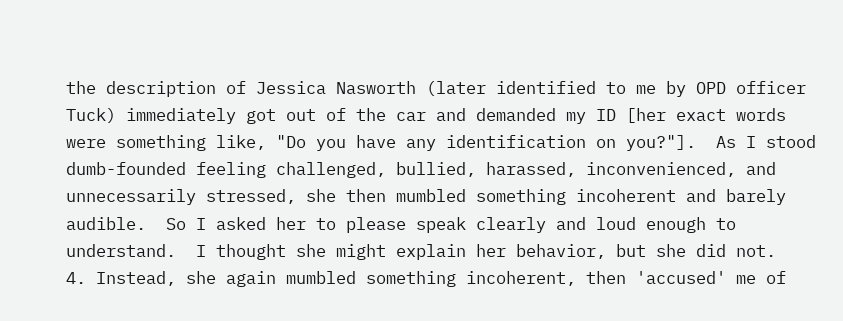the description of Jessica Nasworth (later identified to me by OPD officer Tuck) immediately got out of the car and demanded my ID [her exact words were something like, "Do you have any identification on you?"].  As I stood dumb-founded feeling challenged, bullied, harassed, inconvenienced, and unnecessarily stressed, she then mumbled something incoherent and barely audible.  So I asked her to please speak clearly and loud enough to understand.  I thought she might explain her behavior, but she did not.
4. Instead, she again mumbled something incoherent, then 'accused' me of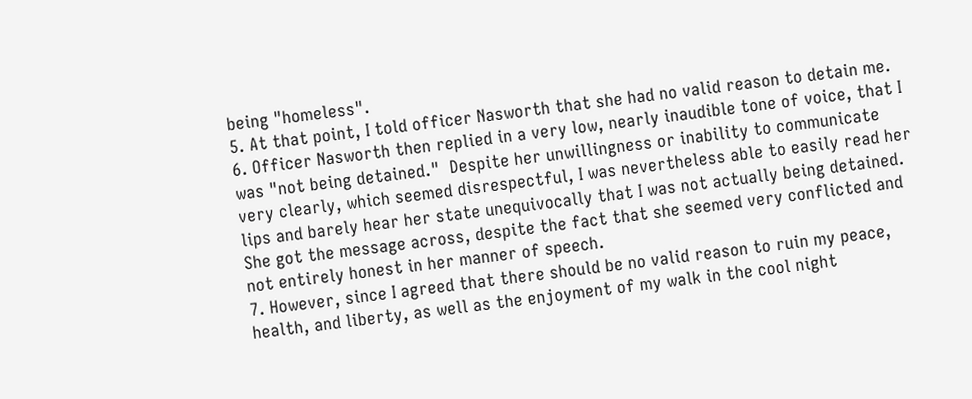being "homeless".
5. At that point, I told officer Nasworth that she had no valid reason to detain me.
6. Officer Nasworth then replied in a very low, nearly inaudible tone of voice, that I was "not being detained."  Despite her unwillingness or inability to communicate very clearly, which seemed disrespectful, I was nevertheless able to easily read her lips and barely hear her state unequivocally that I was not actually being detained.  She got the message across, despite the fact that she seemed very conflicted and not entirely honest in her manner of speech.
7. However, since I agreed that there should be no valid reason to ruin my peace, health, and liberty, as well as the enjoyment of my walk in the cool night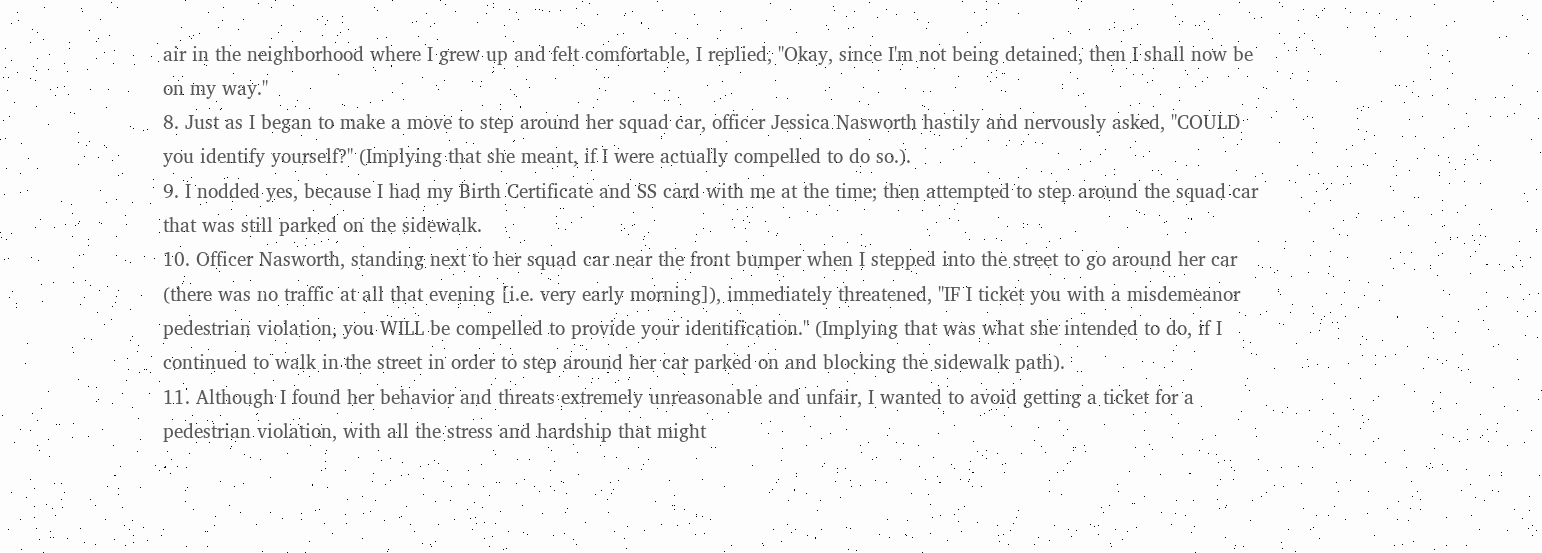air in the neighborhood where I grew up and felt comfortable, I replied, "Okay, since I'm not being detained, then I shall now be on my way."
8. Just as I began to make a move to step around her squad car, officer Jessica Nasworth hastily and nervously asked, "COULD you identify yourself?" (Implying that she meant, if I were actually compelled to do so.).
9. I nodded yes, because I had my Birth Certificate and SS card with me at the time; then attempted to step around the squad car that was still parked on the sidewalk.
10. Officer Nasworth, standing next to her squad car near the front bumper when I stepped into the street to go around her car (there was no traffic at all that evening [i.e. very early morning]), immediately threatened, "IF I ticket you with a misdemeanor pedestrian violation, you WILL be compelled to provide your identification." (Implying that was what she intended to do, if I continued to walk in the street in order to step around her car parked on and blocking the sidewalk path).
11. Although I found her behavior and threats extremely unreasonable and unfair, I wanted to avoid getting a ticket for a pedestrian violation, with all the stress and hardship that might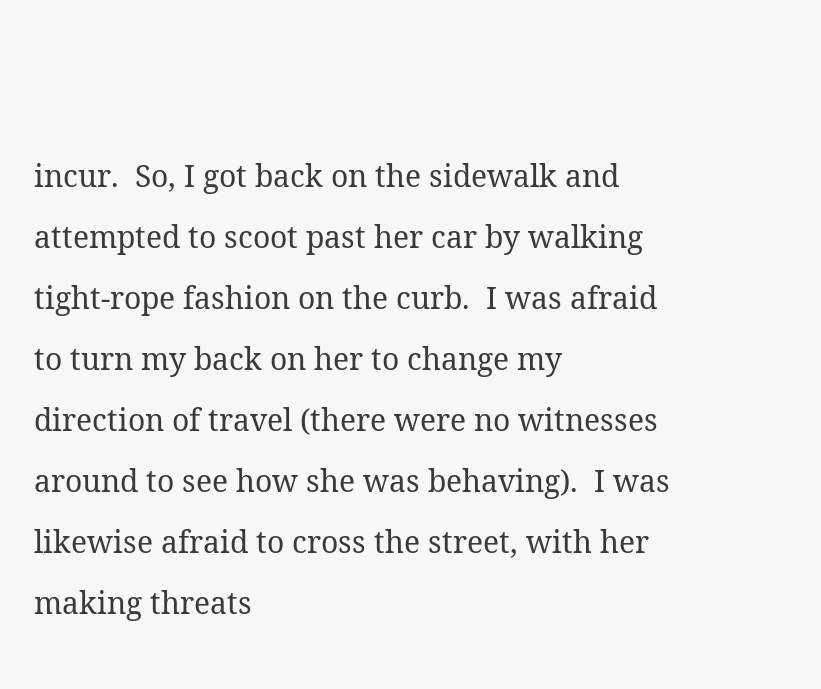incur.  So, I got back on the sidewalk and attempted to scoot past her car by walking tight-rope fashion on the curb.  I was afraid to turn my back on her to change my direction of travel (there were no witnesses around to see how she was behaving).  I was likewise afraid to cross the street, with her making threats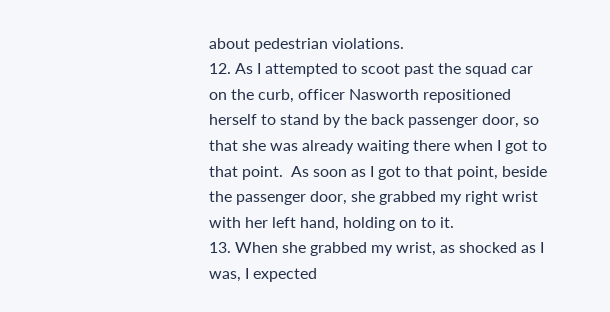about pedestrian violations.
12. As I attempted to scoot past the squad car on the curb, officer Nasworth repositioned herself to stand by the back passenger door, so that she was already waiting there when I got to that point.  As soon as I got to that point, beside the passenger door, she grabbed my right wrist with her left hand, holding on to it.
13. When she grabbed my wrist, as shocked as I was, I expected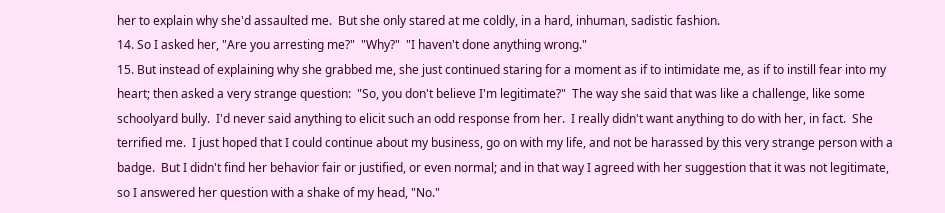her to explain why she'd assaulted me.  But she only stared at me coldly, in a hard, inhuman, sadistic fashion.
14. So I asked her, "Are you arresting me?"  "Why?"  "I haven't done anything wrong."
15. But instead of explaining why she grabbed me, she just continued staring for a moment as if to intimidate me, as if to instill fear into my heart; then asked a very strange question:  "So, you don't believe I'm legitimate?"  The way she said that was like a challenge, like some schoolyard bully.  I'd never said anything to elicit such an odd response from her.  I really didn't want anything to do with her, in fact.  She terrified me.  I just hoped that I could continue about my business, go on with my life, and not be harassed by this very strange person with a badge.  But I didn't find her behavior fair or justified, or even normal; and in that way I agreed with her suggestion that it was not legitimate, so I answered her question with a shake of my head, "No."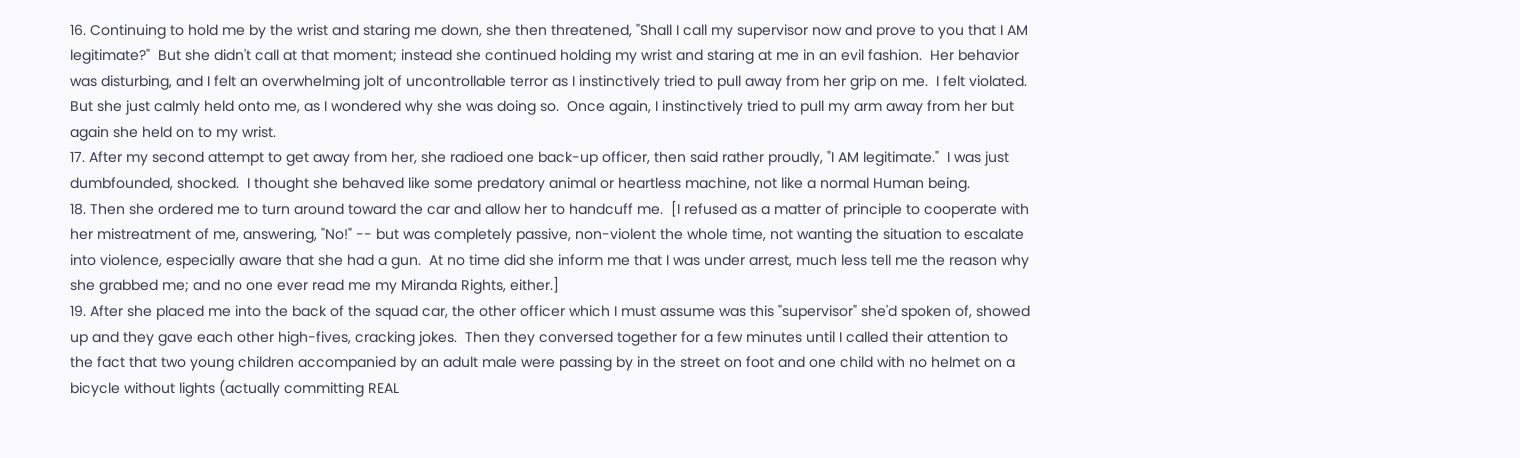16. Continuing to hold me by the wrist and staring me down, she then threatened, "Shall I call my supervisor now and prove to you that I AM legitimate?"  But she didn't call at that moment; instead she continued holding my wrist and staring at me in an evil fashion.  Her behavior was disturbing, and I felt an overwhelming jolt of uncontrollable terror as I instinctively tried to pull away from her grip on me.  I felt violated.  But she just calmly held onto me, as I wondered why she was doing so.  Once again, I instinctively tried to pull my arm away from her but again she held on to my wrist.
17. After my second attempt to get away from her, she radioed one back-up officer, then said rather proudly, "I AM legitimate."  I was just dumbfounded, shocked.  I thought she behaved like some predatory animal or heartless machine, not like a normal Human being.
18. Then she ordered me to turn around toward the car and allow her to handcuff me.  [I refused as a matter of principle to cooperate with her mistreatment of me, answering, "No!" -- but was completely passive, non-violent the whole time, not wanting the situation to escalate into violence, especially aware that she had a gun.  At no time did she inform me that I was under arrest, much less tell me the reason why she grabbed me; and no one ever read me my Miranda Rights, either.]
19. After she placed me into the back of the squad car, the other officer which I must assume was this "supervisor" she'd spoken of, showed up and they gave each other high-fives, cracking jokes.  Then they conversed together for a few minutes until I called their attention to the fact that two young children accompanied by an adult male were passing by in the street on foot and one child with no helmet on a bicycle without lights (actually committing REAL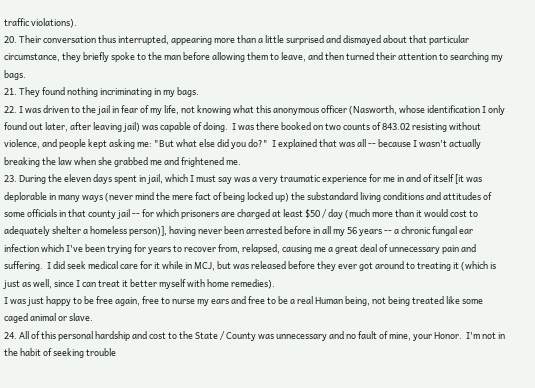traffic violations).
20. Their conversation thus interrupted, appearing more than a little surprised and dismayed about that particular circumstance, they briefly spoke to the man before allowing them to leave, and then turned their attention to searching my bags.
21. They found nothing incriminating in my bags.
22. I was driven to the jail in fear of my life, not knowing what this anonymous officer (Nasworth, whose identification I only found out later, after leaving jail) was capable of doing.  I was there booked on two counts of 843.02 resisting without violence, and people kept asking me: "But what else did you do?"  I explained that was all -- because I wasn't actually breaking the law when she grabbed me and frightened me.
23. During the eleven days spent in jail, which I must say was a very traumatic experience for me in and of itself [it was deplorable in many ways (never mind the mere fact of being locked up) the substandard living conditions and attitudes of some officials in that county jail -- for which prisoners are charged at least $50 / day (much more than it would cost to adequately shelter a homeless person)], having never been arrested before in all my 56 years -- a chronic fungal ear infection which I've been trying for years to recover from, relapsed, causing me a great deal of unnecessary pain and suffering.  I did seek medical care for it while in MCJ, but was released before they ever got around to treating it (which is just as well, since I can treat it better myself with home remedies).
I was just happy to be free again, free to nurse my ears and free to be a real Human being, not being treated like some caged animal or slave.
24. All of this personal hardship and cost to the State / County was unnecessary and no fault of mine, your Honor.  I'm not in the habit of seeking trouble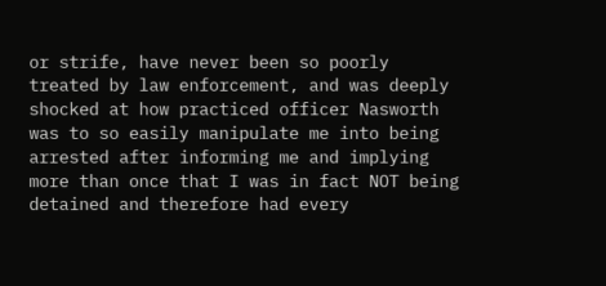or strife, have never been so poorly treated by law enforcement, and was deeply shocked at how practiced officer Nasworth was to so easily manipulate me into being arrested after informing me and implying more than once that I was in fact NOT being detained and therefore had every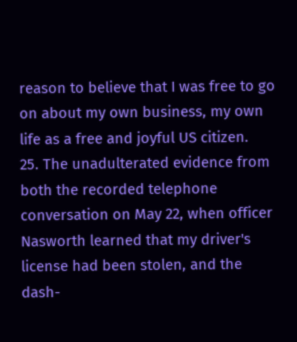reason to believe that I was free to go on about my own business, my own life as a free and joyful US citizen.
25. The unadulterated evidence from both the recorded telephone conversation on May 22, when officer Nasworth learned that my driver's license had been stolen, and the dash-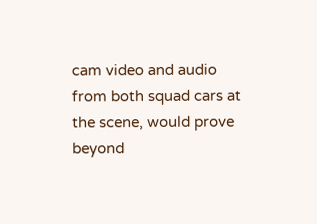cam video and audio from both squad cars at the scene, would prove beyond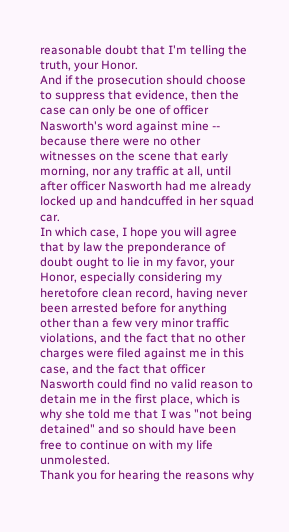reasonable doubt that I'm telling the truth, your Honor.
And if the prosecution should choose to suppress that evidence, then the case can only be one of officer Nasworth's word against mine -- because there were no other witnesses on the scene that early morning, nor any traffic at all, until after officer Nasworth had me already locked up and handcuffed in her squad car.
In which case, I hope you will agree that by law the preponderance of doubt ought to lie in my favor, your Honor, especially considering my heretofore clean record, having never been arrested before for anything other than a few very minor traffic violations, and the fact that no other charges were filed against me in this case, and the fact that officer Nasworth could find no valid reason to detain me in the first place, which is why she told me that I was "not being detained" and so should have been free to continue on with my life unmolested.
Thank you for hearing the reasons why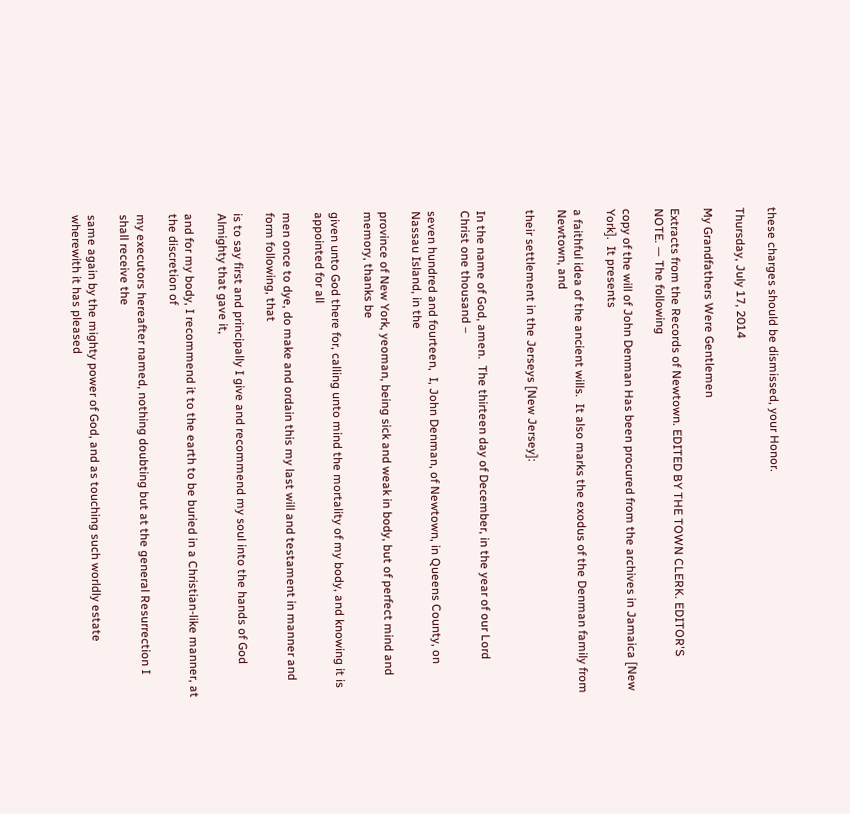these charges should be dismissed, your Honor.

Thursday, July 17, 2014

My Grandfathers Were Gentlemen

Extracts from the Records of Newtown. EDITED BY THE TOWN CLERK. EDITOR'S NOTE. — The following

copy of the will of John Denman Has been procured from the archives in Jamaica [New York].  It presents

a faithful idea of the ancient wills.  It also marks the exodus of the Denman family from Newtown, and

their settlement in the Jerseys [New Jersey]:


In the name of God, amen.  The thirteen day of December, in the year of our Lord Christ one thousand –

seven hundred and fourteen,  I, John Denman, of Newtown, in Queens County, on Nassau Island, in the

province of New York, yeoman, being sick and weak in body, but of perfect mind and memory, thanks be

given unto God there for, calling unto mind the mortality of my body, and knowing it is appointed for all

men once to dye, do make and ordain this my last will and testament in manner and form following, that

is to say first and principally I give and recommend my soul into the hands of God Almighty that gave it,

and for my body, I recommend it to the earth to be buried in a Christian-like manner, at the discretion of

my executors hereafter named, nothing doubting but at the general Resurrection I shall receive the

same again by the mighty power of God, and as touching such worldly estate wherewith it has pleased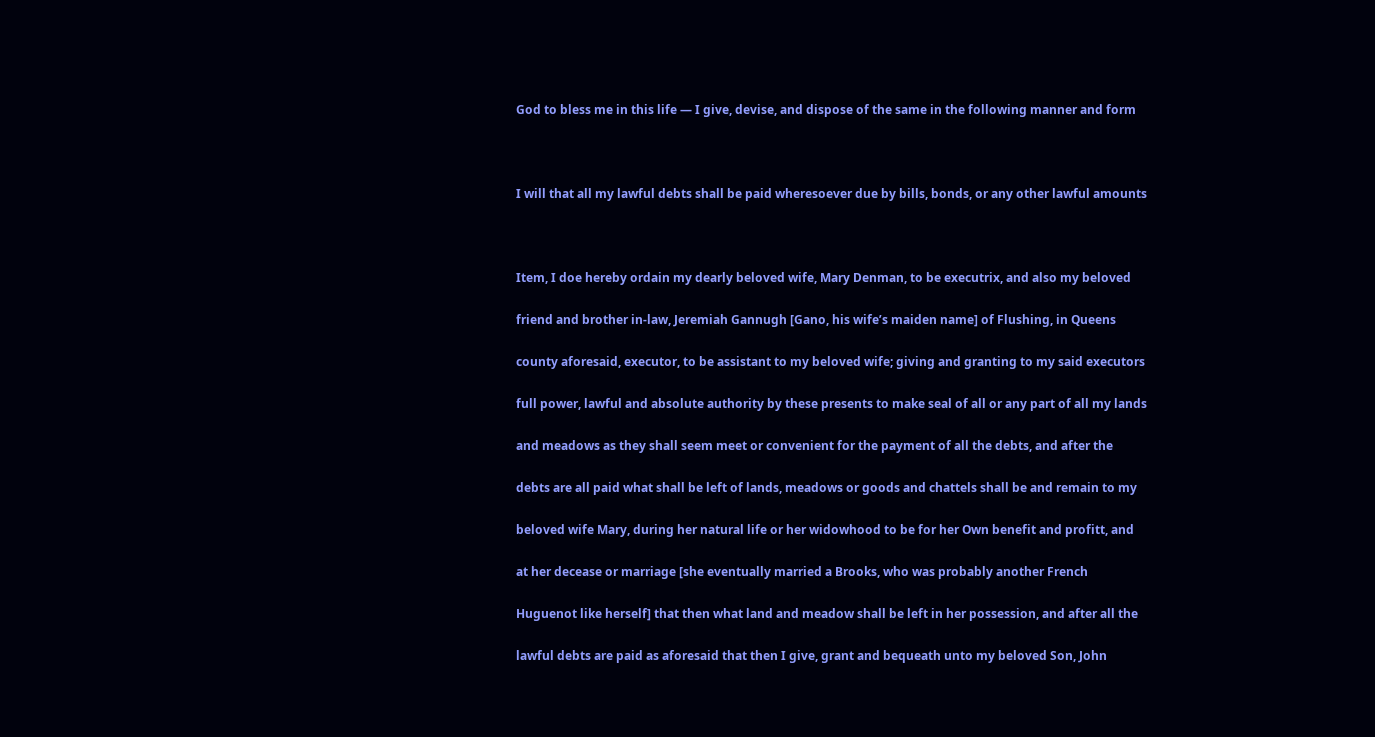God to bless me in this life — I give, devise, and dispose of the same in the following manner and form



I will that all my lawful debts shall be paid wheresoever due by bills, bonds, or any other lawful amounts



Item, I doe hereby ordain my dearly beloved wife, Mary Denman, to be executrix, and also my beloved

friend and brother in-law, Jeremiah Gannugh [Gano, his wife’s maiden name] of Flushing, in Queens

county aforesaid, executor, to be assistant to my beloved wife; giving and granting to my said executors

full power, lawful and absolute authority by these presents to make seal of all or any part of all my lands

and meadows as they shall seem meet or convenient for the payment of all the debts, and after the

debts are all paid what shall be left of lands, meadows or goods and chattels shall be and remain to my

beloved wife Mary, during her natural life or her widowhood to be for her Own benefit and profitt, and

at her decease or marriage [she eventually married a Brooks, who was probably another French

Huguenot like herself] that then what land and meadow shall be left in her possession, and after all the

lawful debts are paid as aforesaid that then I give, grant and bequeath unto my beloved Son, John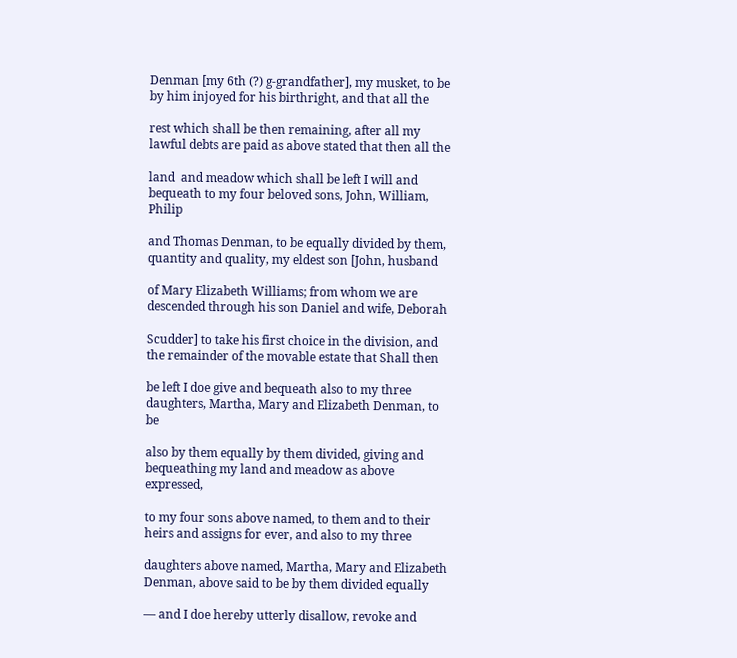Denman [my 6th (?) g-grandfather], my musket, to be by him injoyed for his birthright, and that all the

rest which shall be then remaining, after all my lawful debts are paid as above stated that then all the

land  and meadow which shall be left I will and bequeath to my four beloved sons, John, William, Philip

and Thomas Denman, to be equally divided by them, quantity and quality, my eldest son [John, husband

of Mary Elizabeth Williams; from whom we are descended through his son Daniel and wife, Deborah

Scudder] to take his first choice in the division, and the remainder of the movable estate that Shall then

be left I doe give and bequeath also to my three daughters, Martha, Mary and Elizabeth Denman, to be

also by them equally by them divided, giving and bequeathing my land and meadow as above expressed,

to my four sons above named, to them and to their heirs and assigns for ever, and also to my three

daughters above named, Martha, Mary and Elizabeth Denman, above said to be by them divided equally

— and I doe hereby utterly disallow, revoke and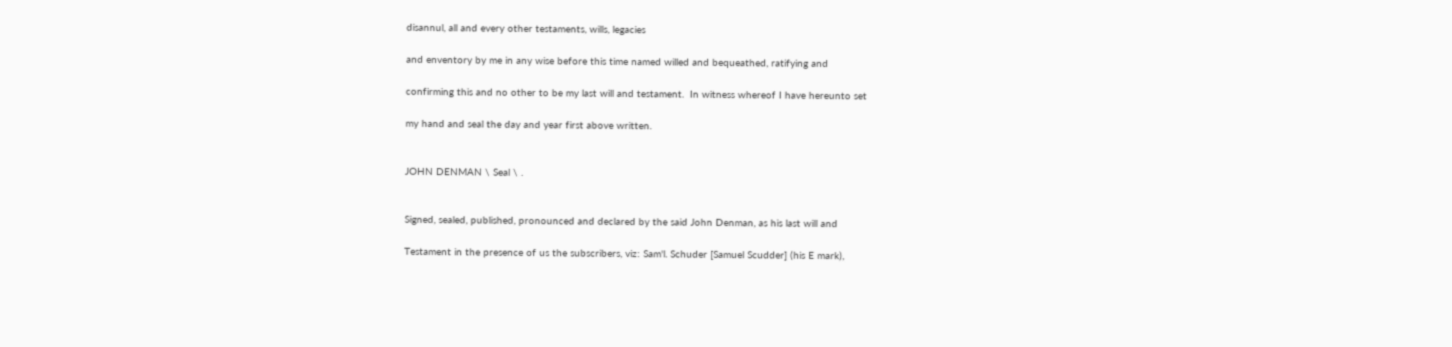disannul, all and every other testaments, wills, legacies

and enventory by me in any wise before this time named willed and bequeathed, ratifying and

confirming this and no other to be my last will and testament.  In witness whereof I have hereunto set

my hand and seal the day and year first above written.


JOHN DENMAN \ Seal \ .


Signed, sealed, published, pronounced and declared by the said John Denman, as his last will and

Testament in the presence of us the subscribers, viz: Sam'l. Schuder [Samuel Scudder] (his E mark),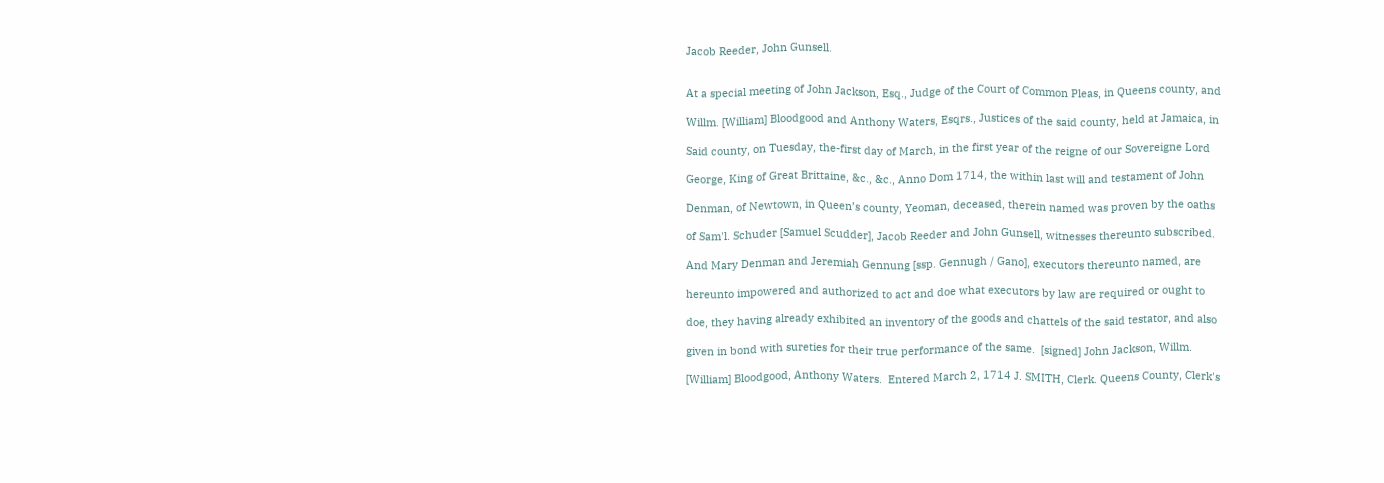Jacob Reeder, John Gunsell.


At a special meeting of John Jackson, Esq., Judge of the Court of Common Pleas, in Queens county, and

Willm. [William] Bloodgood and Anthony Waters, Esqrs., Justices of the said county, held at Jamaica, in

Said county, on Tuesday, the-first day of March, in the first year of the reigne of our Sovereigne Lord

George, King of Great Brittaine, &c., &c., Anno Dom 1714, the within last will and testament of John

Denman, of Newtown, in Queen’s county, Yeoman, deceased, therein named was proven by the oaths

of Sam'l. Schuder [Samuel Scudder], Jacob Reeder and John Gunsell, witnesses thereunto subscribed.

And Mary Denman and Jeremiah Gennung [ssp. Gennugh / Gano], executors thereunto named, are

hereunto impowered and authorized to act and doe what executors by law are required or ought to

doe, they having already exhibited an inventory of the goods and chattels of the said testator, and also

given in bond with sureties for their true performance of the same.  [signed] John Jackson, Willm.

[William] Bloodgood, Anthony Waters.  Entered March 2, 1714 J. SMITH, Clerk. Queens County, Clerk's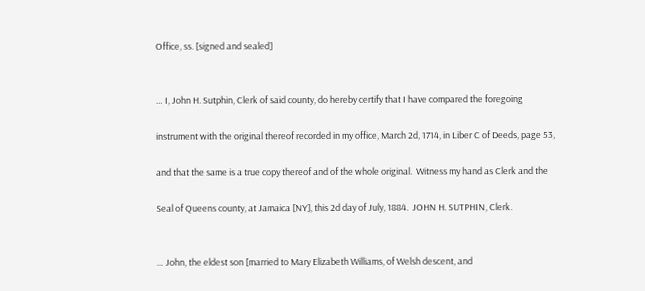Office, ss. [signed and sealed]


… I, John H. Sutphin, Clerk of said county, do hereby certify that I have compared the foregoing

instrument with the original thereof recorded in my office, March 2d, 1714, in Liber C of Deeds, page 53,

and that the same is a true copy thereof and of the whole original.  Witness my hand as Clerk and the

Seal of Queens county, at Jamaica [NY], this 2d day of July, 1884.  JOHN H. SUTPHIN, Clerk.


… John, the eldest son [married to Mary Elizabeth Williams, of Welsh descent, and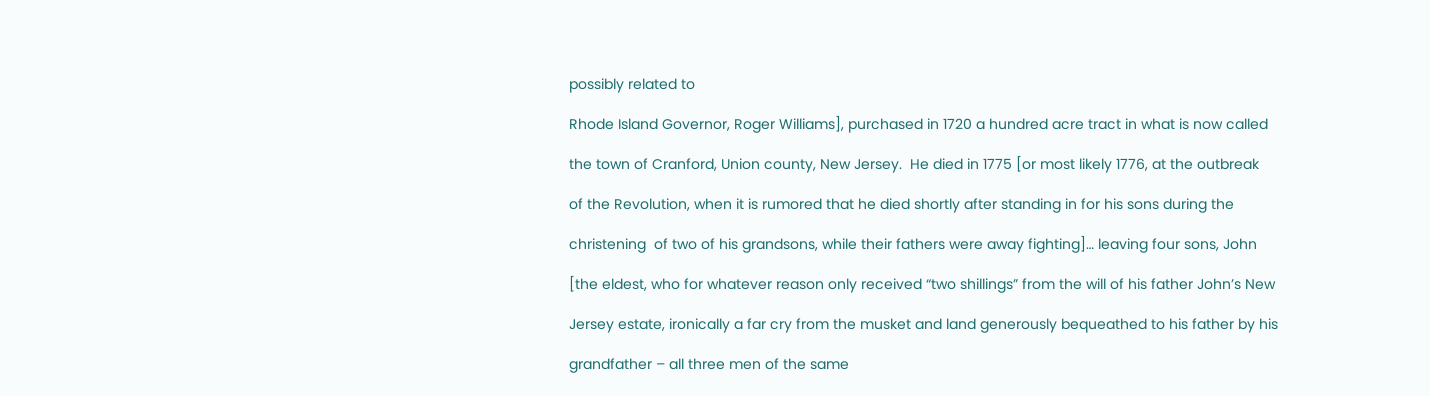possibly related to

Rhode Island Governor, Roger Williams], purchased in 1720 a hundred acre tract in what is now called

the town of Cranford, Union county, New Jersey.  He died in 1775 [or most likely 1776, at the outbreak

of the Revolution, when it is rumored that he died shortly after standing in for his sons during the

christening  of two of his grandsons, while their fathers were away fighting]… leaving four sons, John

[the eldest, who for whatever reason only received “two shillings” from the will of his father John’s New

Jersey estate, ironically a far cry from the musket and land generously bequeathed to his father by his

grandfather – all three men of the same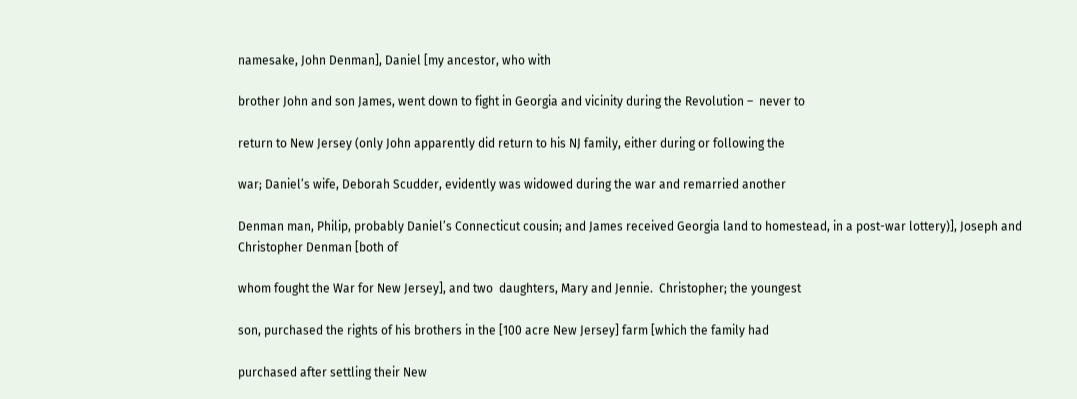namesake, John Denman], Daniel [my ancestor, who with

brother John and son James, went down to fight in Georgia and vicinity during the Revolution –  never to

return to New Jersey (only John apparently did return to his NJ family, either during or following the

war; Daniel’s wife, Deborah Scudder, evidently was widowed during the war and remarried another

Denman man, Philip, probably Daniel’s Connecticut cousin; and James received Georgia land to homestead, in a post-war lottery)], Joseph and Christopher Denman [both of

whom fought the War for New Jersey], and two  daughters, Mary and Jennie.  Christopher; the youngest

son, purchased the rights of his brothers in the [100 acre New Jersey] farm [which the family had

purchased after settling their New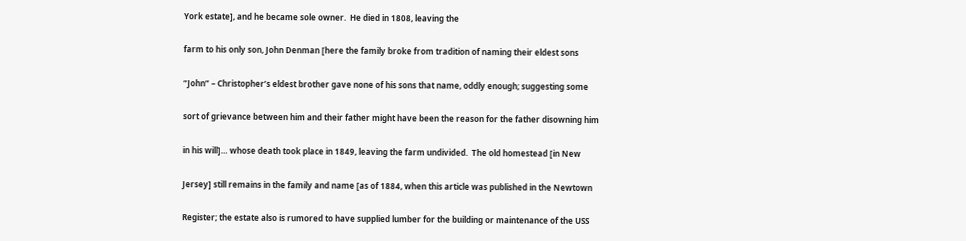York estate], and he became sole owner.  He died in 1808, leaving the

farm to his only son, John Denman [here the family broke from tradition of naming their eldest sons

“John” – Christopher’s eldest brother gave none of his sons that name, oddly enough; suggesting some

sort of grievance between him and their father might have been the reason for the father disowning him

in his will]… whose death took place in 1849, leaving the farm undivided.  The old homestead [in New

Jersey] still remains in the family and name [as of 1884, when this article was published in the Newtown

Register; the estate also is rumored to have supplied lumber for the building or maintenance of the USS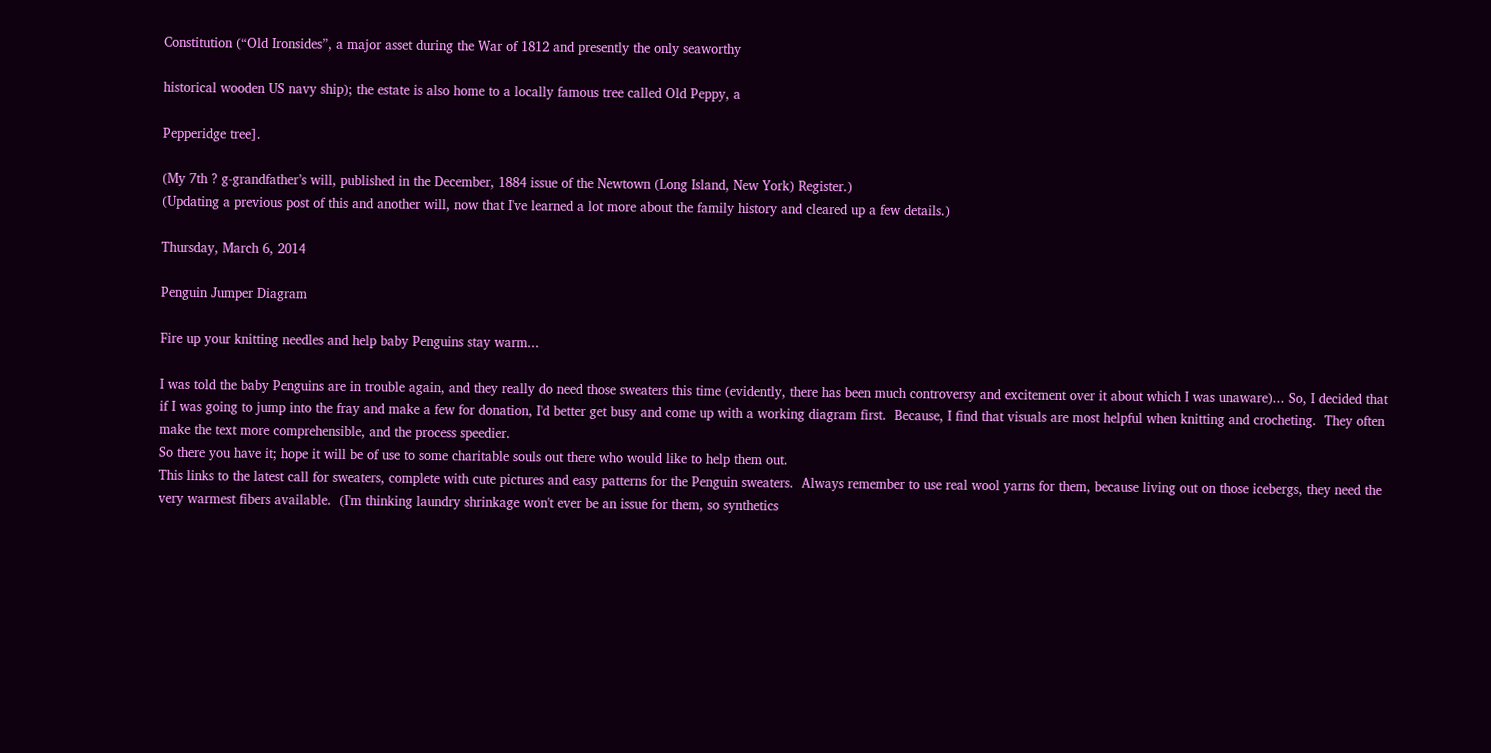Constitution (“Old Ironsides”, a major asset during the War of 1812 and presently the only seaworthy

historical wooden US navy ship); the estate is also home to a locally famous tree called Old Peppy, a

Pepperidge tree].

(My 7th ? g-grandfather’s will, published in the December, 1884 issue of the Newtown (Long Island, New York) Register.)
(Updating a previous post of this and another will, now that I've learned a lot more about the family history and cleared up a few details.)

Thursday, March 6, 2014

Penguin Jumper Diagram

Fire up your knitting needles and help baby Penguins stay warm...

I was told the baby Penguins are in trouble again, and they really do need those sweaters this time (evidently, there has been much controversy and excitement over it about which I was unaware)... So, I decided that if I was going to jump into the fray and make a few for donation, I'd better get busy and come up with a working diagram first.  Because, I find that visuals are most helpful when knitting and crocheting.  They often make the text more comprehensible, and the process speedier.
So there you have it; hope it will be of use to some charitable souls out there who would like to help them out.
This links to the latest call for sweaters, complete with cute pictures and easy patterns for the Penguin sweaters.  Always remember to use real wool yarns for them, because living out on those icebergs, they need the very warmest fibers available.  (I'm thinking laundry shrinkage won't ever be an issue for them, so synthetics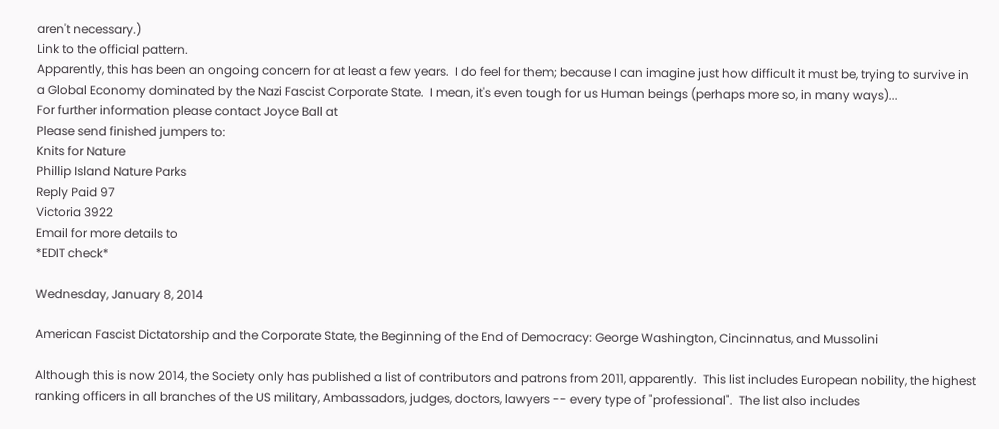aren't necessary.)
Link to the official pattern.
Apparently, this has been an ongoing concern for at least a few years.  I do feel for them; because I can imagine just how difficult it must be, trying to survive in a Global Economy dominated by the Nazi Fascist Corporate State.  I mean, it's even tough for us Human beings (perhaps more so, in many ways)...
For further information please contact Joyce Ball at
Please send finished jumpers to:
Knits for Nature
Phillip Island Nature Parks
Reply Paid 97
Victoria 3922
Email for more details to
*EDIT check*

Wednesday, January 8, 2014

American Fascist Dictatorship and the Corporate State, the Beginning of the End of Democracy: George Washington, Cincinnatus, and Mussolini

Although this is now 2014, the Society only has published a list of contributors and patrons from 2011, apparently.  This list includes European nobility, the highest ranking officers in all branches of the US military, Ambassadors, judges, doctors, lawyers -- every type of "professional".  The list also includes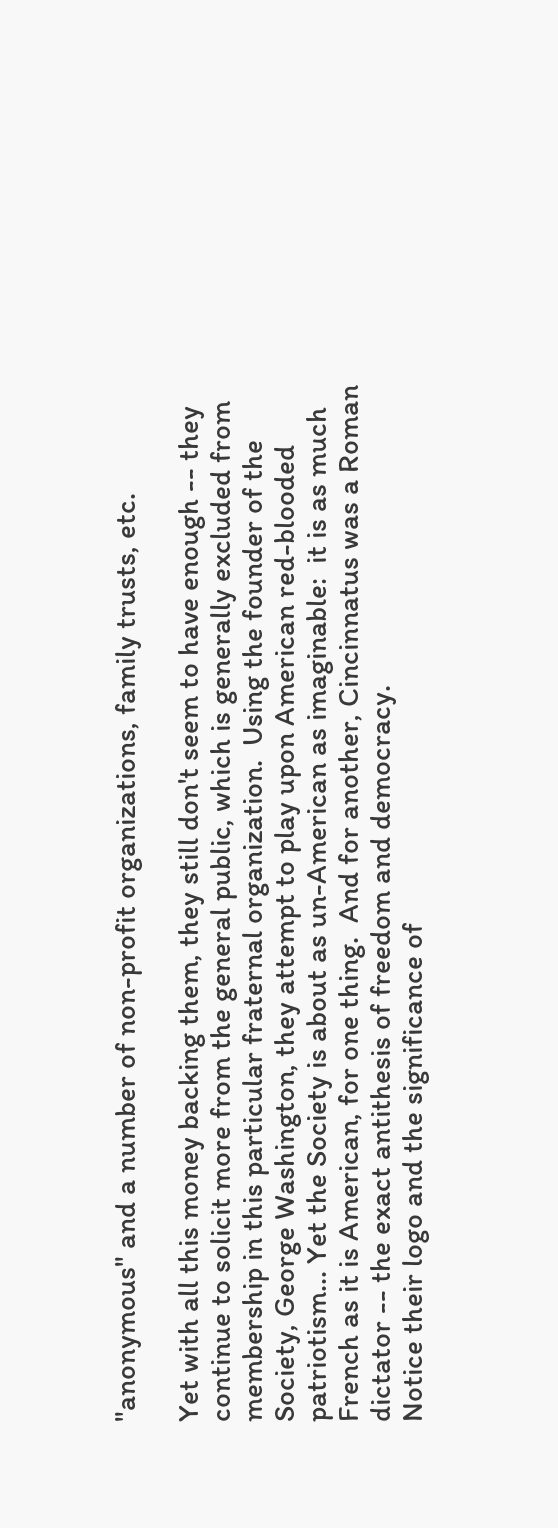"anonymous" and a number of non-profit organizations, family trusts, etc.

Yet with all this money backing them, they still don't seem to have enough -- they continue to solicit more from the general public, which is generally excluded from membership in this particular fraternal organization.  Using the founder of the Society, George Washington, they attempt to play upon American red-blooded patriotism... Yet the Society is about as un-American as imaginable:  it is as much French as it is American, for one thing.  And for another, Cincinnatus was a Roman dictator -- the exact antithesis of freedom and democracy.
Notice their logo and the significance of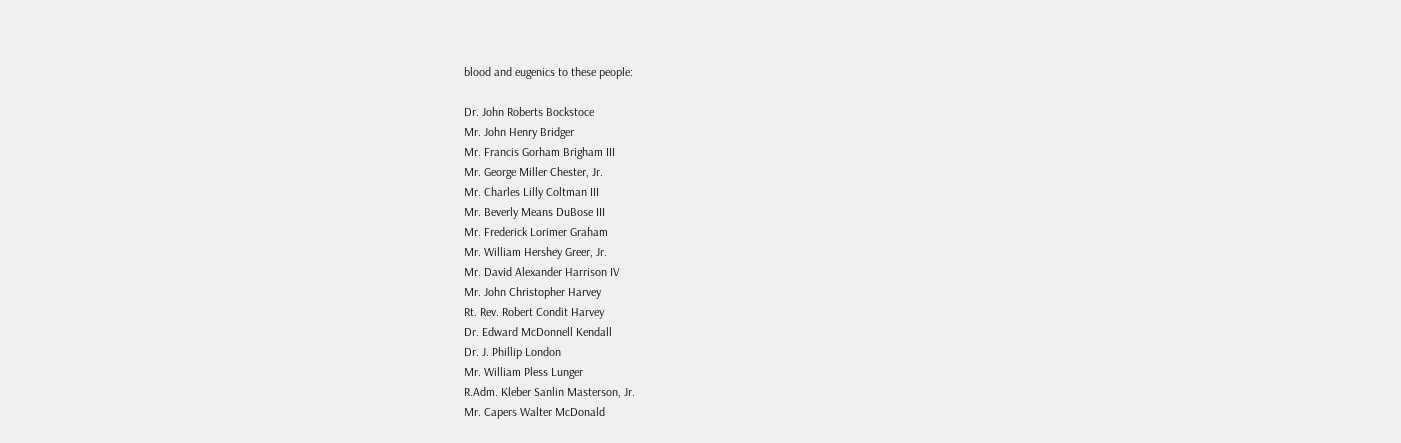blood and eugenics to these people:

Dr. John Roberts Bockstoce
Mr. John Henry Bridger
Mr. Francis Gorham Brigham III
Mr. George Miller Chester, Jr.
Mr. Charles Lilly Coltman III
Mr. Beverly Means DuBose III
Mr. Frederick Lorimer Graham
Mr. William Hershey Greer, Jr.
Mr. David Alexander Harrison IV
Mr. John Christopher Harvey
Rt. Rev. Robert Condit Harvey
Dr. Edward McDonnell Kendall
Dr. J. Phillip London
Mr. William Pless Lunger
R.Adm. Kleber Sanlin Masterson, Jr.
Mr. Capers Walter McDonald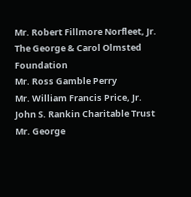Mr. Robert Fillmore Norfleet, Jr.
The George & Carol Olmsted Foundation
Mr. Ross Gamble Perry
Mr. William Francis Price, Jr.
John S. Rankin Charitable Trust
Mr. George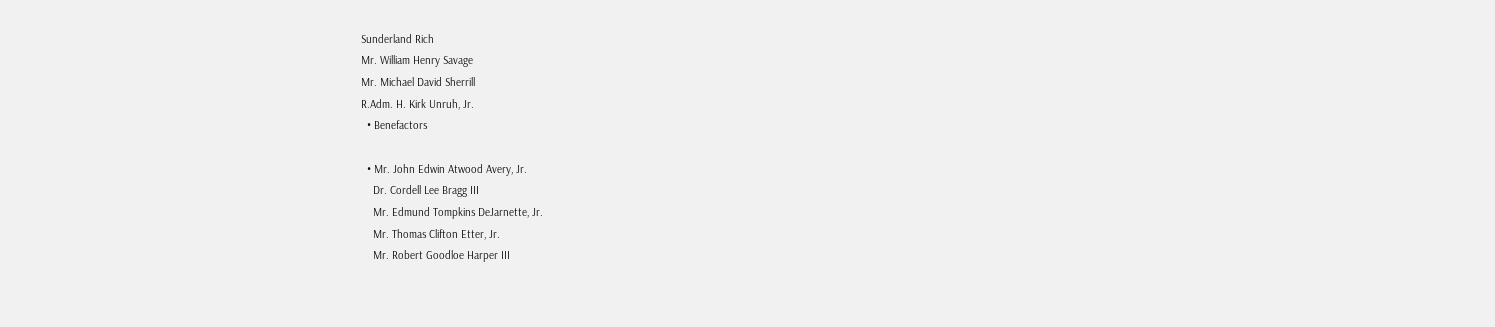Sunderland Rich
Mr. William Henry Savage
Mr. Michael David Sherrill
R.Adm. H. Kirk Unruh, Jr.
  • Benefactors

  • Mr. John Edwin Atwood Avery, Jr.
    Dr. Cordell Lee Bragg III
    Mr. Edmund Tompkins DeJarnette, Jr.
    Mr. Thomas Clifton Etter, Jr.
    Mr. Robert Goodloe Harper III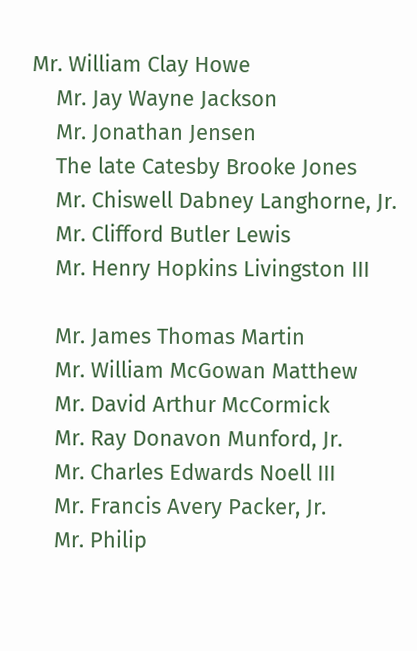Mr. William Clay Howe
    Mr. Jay Wayne Jackson
    Mr. Jonathan Jensen
    The late Catesby Brooke Jones
    Mr. Chiswell Dabney Langhorne, Jr.
    Mr. Clifford Butler Lewis
    Mr. Henry Hopkins Livingston III

    Mr. James Thomas Martin
    Mr. William McGowan Matthew
    Mr. David Arthur McCormick
    Mr. Ray Donavon Munford, Jr.
    Mr. Charles Edwards Noell III
    Mr. Francis Avery Packer, Jr.
    Mr. Philip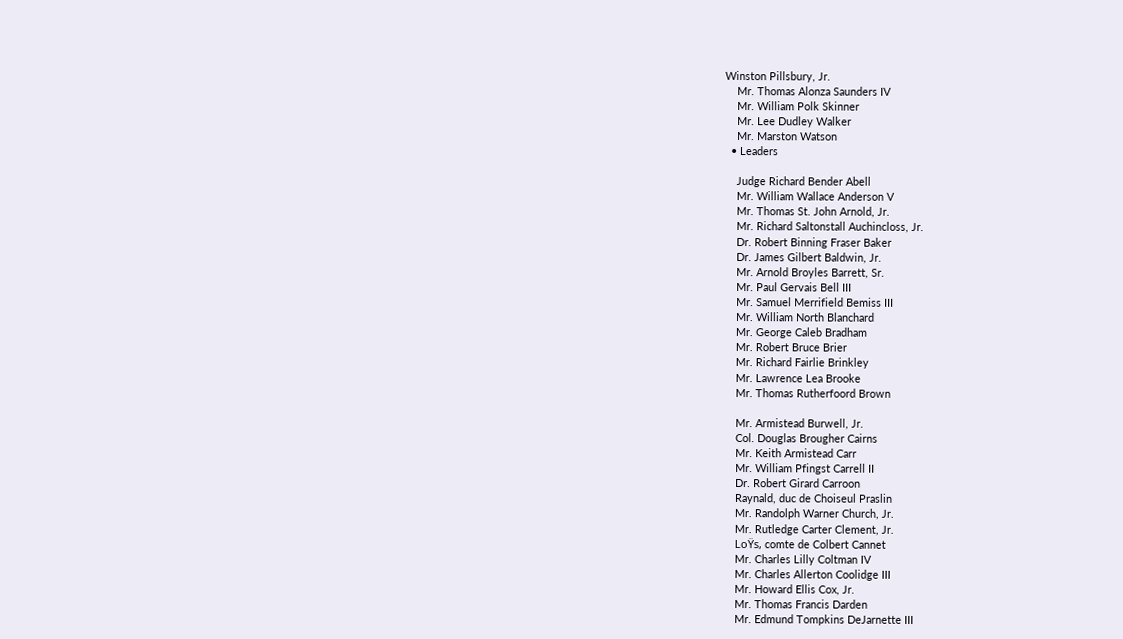Winston Pillsbury, Jr.
    Mr. Thomas Alonza Saunders IV
    Mr. William Polk Skinner
    Mr. Lee Dudley Walker
    Mr. Marston Watson
  • Leaders

    Judge Richard Bender Abell
    Mr. William Wallace Anderson V
    Mr. Thomas St. John Arnold, Jr.
    Mr. Richard Saltonstall Auchincloss, Jr.
    Dr. Robert Binning Fraser Baker
    Dr. James Gilbert Baldwin, Jr.
    Mr. Arnold Broyles Barrett, Sr.
    Mr. Paul Gervais Bell III
    Mr. Samuel Merrifield Bemiss III
    Mr. William North Blanchard
    Mr. George Caleb Bradham
    Mr. Robert Bruce Brier
    Mr. Richard Fairlie Brinkley
    Mr. Lawrence Lea Brooke
    Mr. Thomas Rutherfoord Brown

    Mr. Armistead Burwell, Jr.
    Col. Douglas Brougher Cairns
    Mr. Keith Armistead Carr
    Mr. William Pfingst Carrell II
    Dr. Robert Girard Carroon
    Raynald, duc de Choiseul Praslin
    Mr. Randolph Warner Church, Jr.
    Mr. Rutledge Carter Clement, Jr.
    LoŸs, comte de Colbert Cannet
    Mr. Charles Lilly Coltman IV
    Mr. Charles Allerton Coolidge III
    Mr. Howard Ellis Cox, Jr.
    Mr. Thomas Francis Darden
    Mr. Edmund Tompkins DeJarnette III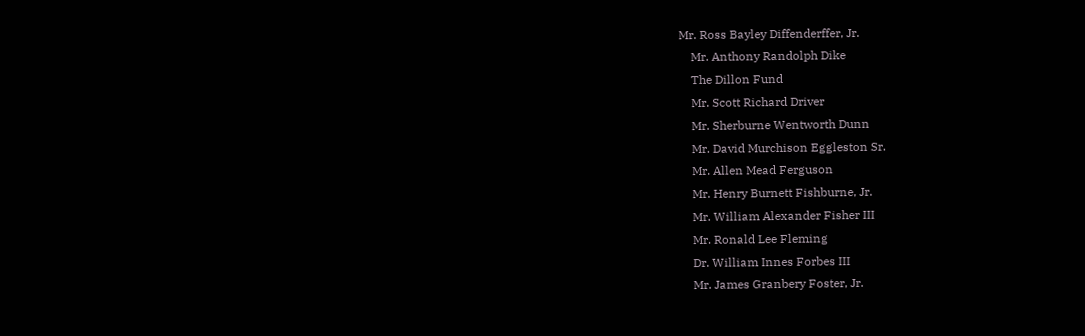Mr. Ross Bayley Diffenderffer, Jr.
    Mr. Anthony Randolph Dike
    The Dillon Fund
    Mr. Scott Richard Driver
    Mr. Sherburne Wentworth Dunn
    Mr. David Murchison Eggleston Sr.
    Mr. Allen Mead Ferguson
    Mr. Henry Burnett Fishburne, Jr.
    Mr. William Alexander Fisher III
    Mr. Ronald Lee Fleming
    Dr. William Innes Forbes III
    Mr. James Granbery Foster, Jr.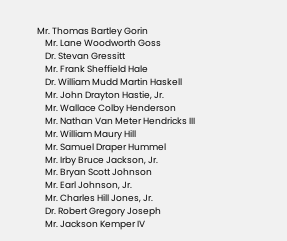Mr. Thomas Bartley Gorin
    Mr. Lane Woodworth Goss
    Dr. Stevan Gressitt
    Mr. Frank Sheffield Hale
    Dr. William Mudd Martin Haskell
    Mr. John Drayton Hastie, Jr.
    Mr. Wallace Colby Henderson
    Mr. Nathan Van Meter Hendricks III
    Mr. William Maury Hill
    Mr. Samuel Draper Hummel
    Mr. Irby Bruce Jackson, Jr.
    Mr. Bryan Scott Johnson
    Mr. Earl Johnson, Jr.
    Mr. Charles Hill Jones, Jr.
    Dr. Robert Gregory Joseph
    Mr. Jackson Kemper IV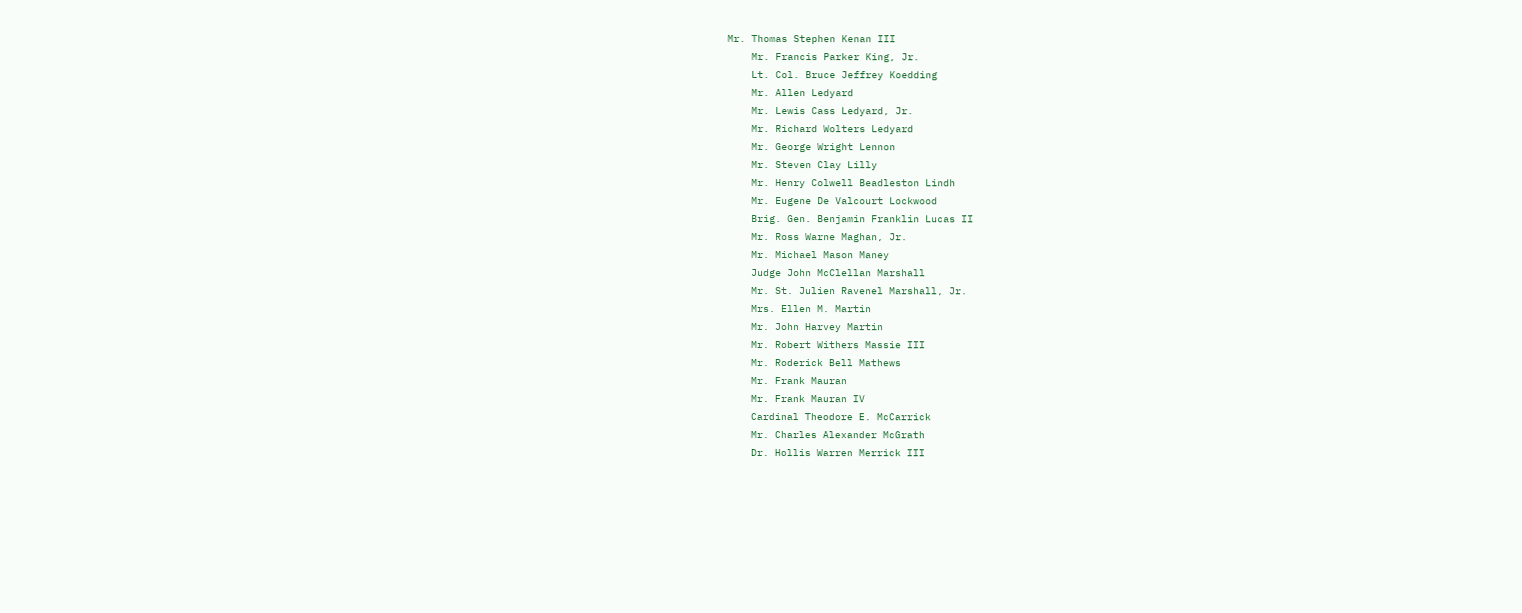Mr. Thomas Stephen Kenan III
    Mr. Francis Parker King, Jr.
    Lt. Col. Bruce Jeffrey Koedding
    Mr. Allen Ledyard
    Mr. Lewis Cass Ledyard, Jr.
    Mr. Richard Wolters Ledyard
    Mr. George Wright Lennon
    Mr. Steven Clay Lilly
    Mr. Henry Colwell Beadleston Lindh
    Mr. Eugene De Valcourt Lockwood
    Brig. Gen. Benjamin Franklin Lucas II
    Mr. Ross Warne Maghan, Jr.
    Mr. Michael Mason Maney
    Judge John McClellan Marshall
    Mr. St. Julien Ravenel Marshall, Jr.
    Mrs. Ellen M. Martin
    Mr. John Harvey Martin
    Mr. Robert Withers Massie III
    Mr. Roderick Bell Mathews
    Mr. Frank Mauran
    Mr. Frank Mauran IV
    Cardinal Theodore E. McCarrick
    Mr. Charles Alexander McGrath
    Dr. Hollis Warren Merrick III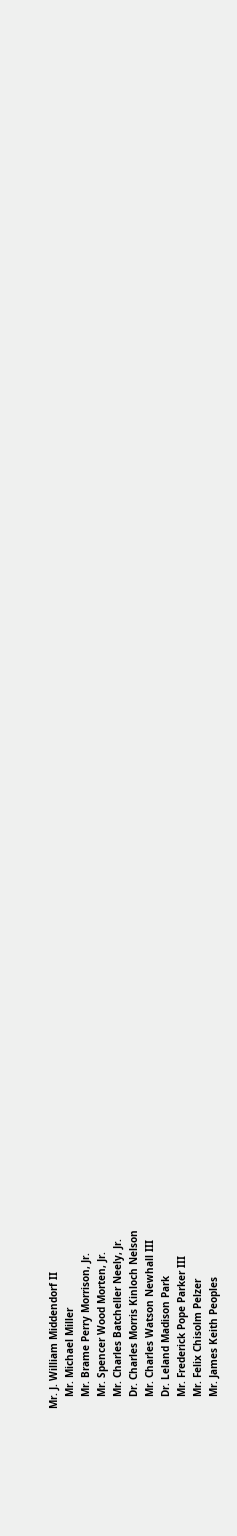Mr. J. William Middendorf II
    Mr. Michael Miller
    Mr. Brame Perry Morrison, Jr.
    Mr. Spencer Wood Morten, Jr.
    Mr. Charles Batcheller Neely, Jr.
    Dr. Charles Morris Kinloch Nelson
    Mr. Charles Watson Newhall III
    Dr. Leland Madison Park
    Mr. Frederick Pope Parker III
    Mr. Felix Chisolm Pelzer
    Mr. James Keith Peoples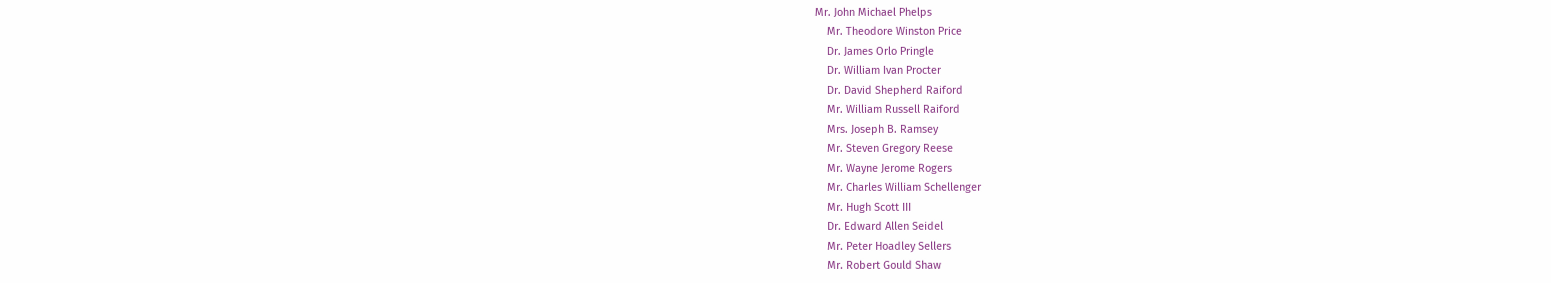Mr. John Michael Phelps
    Mr. Theodore Winston Price
    Dr. James Orlo Pringle
    Dr. William Ivan Procter
    Dr. David Shepherd Raiford
    Mr. William Russell Raiford
    Mrs. Joseph B. Ramsey
    Mr. Steven Gregory Reese
    Mr. Wayne Jerome Rogers
    Mr. Charles William Schellenger
    Mr. Hugh Scott III
    Dr. Edward Allen Seidel
    Mr. Peter Hoadley Sellers
    Mr. Robert Gould Shaw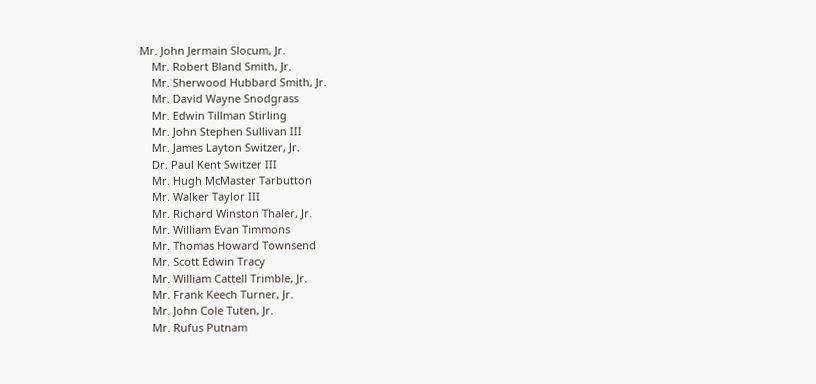Mr. John Jermain Slocum, Jr.
    Mr. Robert Bland Smith, Jr.
    Mr. Sherwood Hubbard Smith, Jr.
    Mr. David Wayne Snodgrass
    Mr. Edwin Tillman Stirling
    Mr. John Stephen Sullivan III
    Mr. James Layton Switzer, Jr.
    Dr. Paul Kent Switzer III
    Mr. Hugh McMaster Tarbutton
    Mr. Walker Taylor III
    Mr. Richard Winston Thaler, Jr.
    Mr. William Evan Timmons
    Mr. Thomas Howard Townsend
    Mr. Scott Edwin Tracy
    Mr. William Cattell Trimble, Jr.
    Mr. Frank Keech Turner, Jr.
    Mr. John Cole Tuten, Jr.
    Mr. Rufus Putnam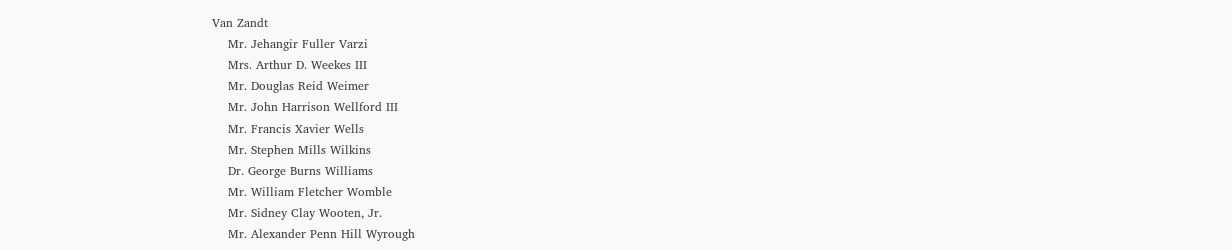Van Zandt
    Mr. Jehangir Fuller Varzi
    Mrs. Arthur D. Weekes III
    Mr. Douglas Reid Weimer
    Mr. John Harrison Wellford III
    Mr. Francis Xavier Wells
    Mr. Stephen Mills Wilkins
    Dr. George Burns Williams
    Mr. William Fletcher Womble
    Mr. Sidney Clay Wooten, Jr.
    Mr. Alexander Penn Hill Wyrough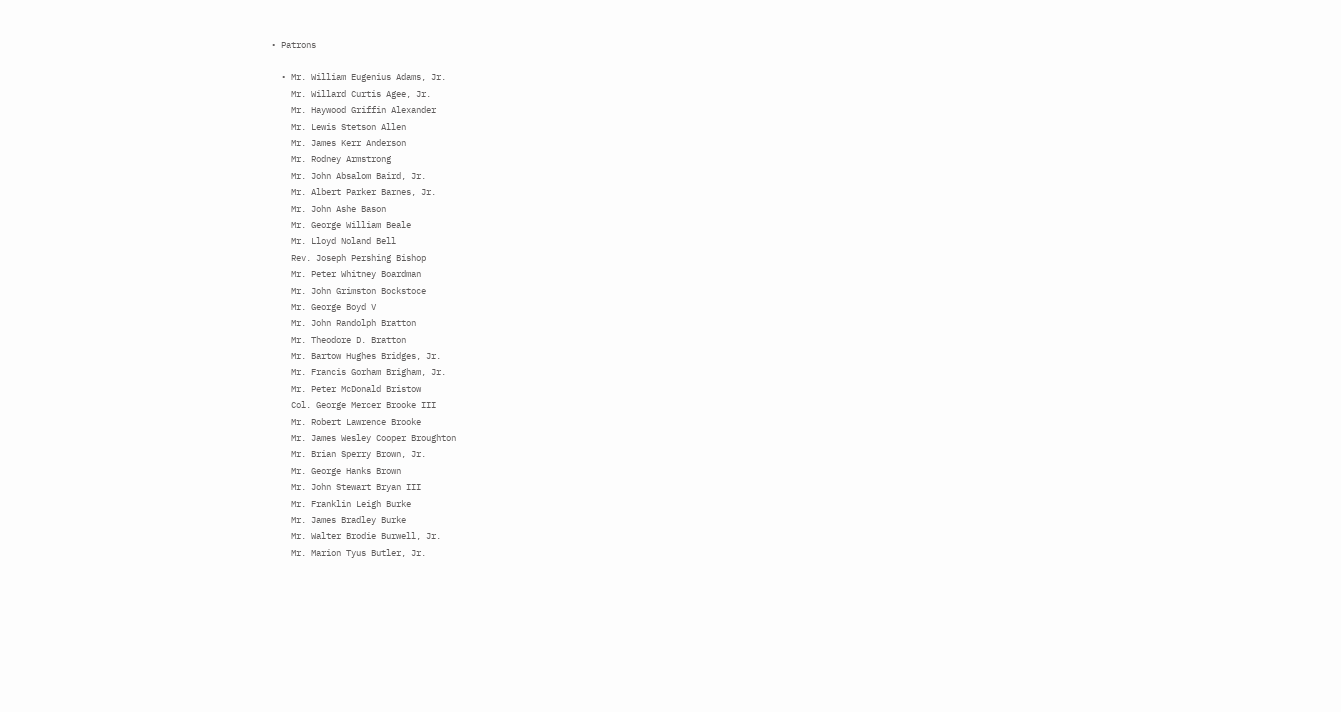• Patrons

  • Mr. William Eugenius Adams, Jr.
    Mr. Willard Curtis Agee, Jr.
    Mr. Haywood Griffin Alexander
    Mr. Lewis Stetson Allen
    Mr. James Kerr Anderson
    Mr. Rodney Armstrong
    Mr. John Absalom Baird, Jr.
    Mr. Albert Parker Barnes, Jr.
    Mr. John Ashe Bason
    Mr. George William Beale
    Mr. Lloyd Noland Bell
    Rev. Joseph Pershing Bishop
    Mr. Peter Whitney Boardman
    Mr. John Grimston Bockstoce
    Mr. George Boyd V
    Mr. John Randolph Bratton
    Mr. Theodore D. Bratton
    Mr. Bartow Hughes Bridges, Jr.
    Mr. Francis Gorham Brigham, Jr.
    Mr. Peter McDonald Bristow
    Col. George Mercer Brooke III
    Mr. Robert Lawrence Brooke
    Mr. James Wesley Cooper Broughton
    Mr. Brian Sperry Brown, Jr.
    Mr. George Hanks Brown
    Mr. John Stewart Bryan III
    Mr. Franklin Leigh Burke
    Mr. James Bradley Burke
    Mr. Walter Brodie Burwell, Jr.
    Mr. Marion Tyus Butler, Jr.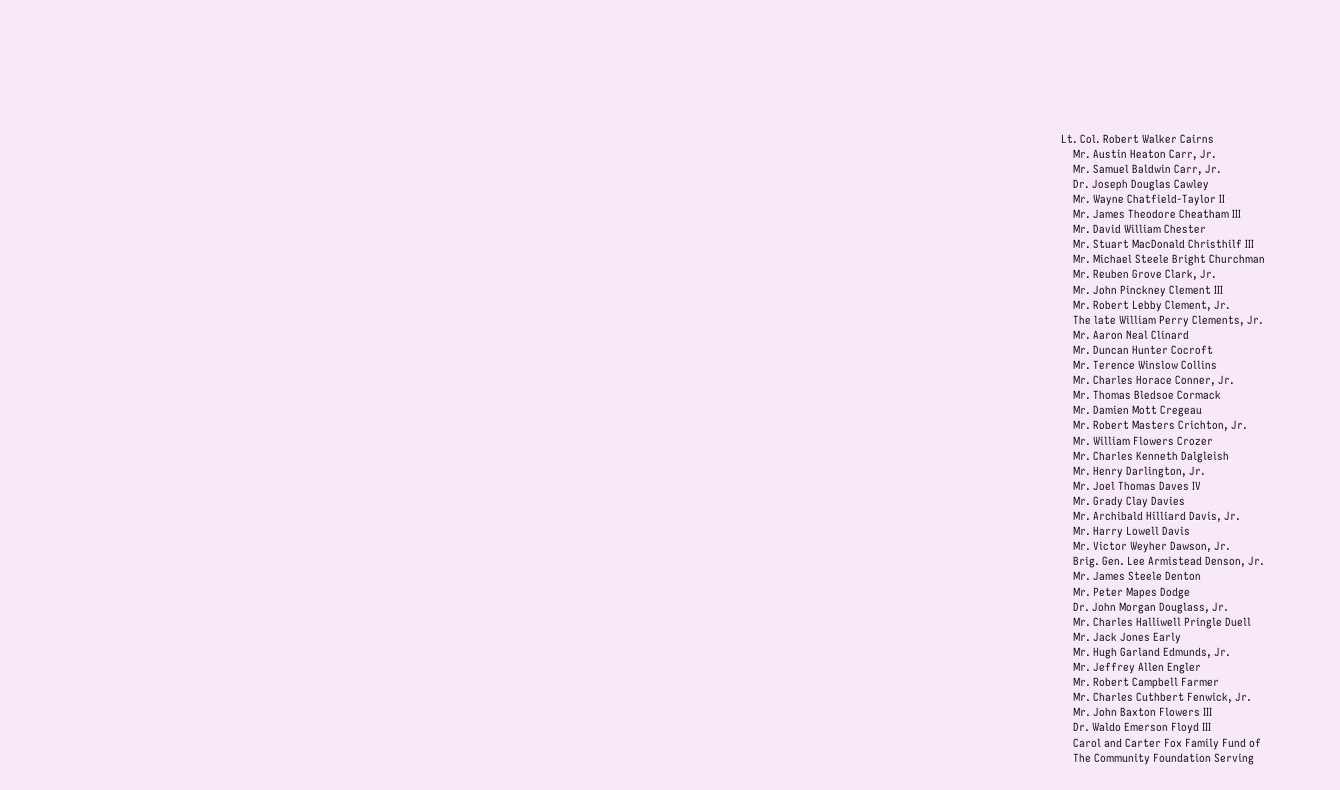Lt. Col. Robert Walker Cairns
    Mr. Austin Heaton Carr, Jr.
    Mr. Samuel Baldwin Carr, Jr.
    Dr. Joseph Douglas Cawley
    Mr. Wayne Chatfield-Taylor II
    Mr. James Theodore Cheatham III
    Mr. David William Chester
    Mr. Stuart MacDonald Christhilf III
    Mr. Michael Steele Bright Churchman
    Mr. Reuben Grove Clark, Jr.
    Mr. John Pinckney Clement III
    Mr. Robert Lebby Clement, Jr.
    The late William Perry Clements, Jr.
    Mr. Aaron Neal Clinard
    Mr. Duncan Hunter Cocroft
    Mr. Terence Winslow Collins
    Mr. Charles Horace Conner, Jr.
    Mr. Thomas Bledsoe Cormack
    Mr. Damien Mott Cregeau
    Mr. Robert Masters Crichton, Jr.
    Mr. William Flowers Crozer
    Mr. Charles Kenneth Dalgleish
    Mr. Henry Darlington, Jr.
    Mr. Joel Thomas Daves IV
    Mr. Grady Clay Davies
    Mr. Archibald Hilliard Davis, Jr.
    Mr. Harry Lowell Davis
    Mr. Victor Weyher Dawson, Jr.
    Brig. Gen. Lee Armistead Denson, Jr.
    Mr. James Steele Denton
    Mr. Peter Mapes Dodge
    Dr. John Morgan Douglass, Jr.
    Mr. Charles Halliwell Pringle Duell
    Mr. Jack Jones Early
    Mr. Hugh Garland Edmunds, Jr.
    Mr. Jeffrey Allen Engler
    Mr. Robert Campbell Farmer
    Mr. Charles Cuthbert Fenwick, Jr.
    Mr. John Baxton Flowers III
    Dr. Waldo Emerson Floyd III
    Carol and Carter Fox Family Fund of
    The Community Foundation Serving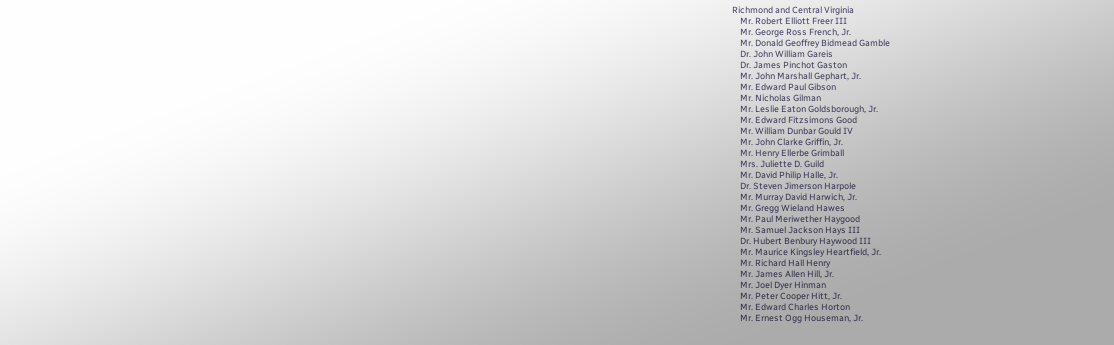Richmond and Central Virginia
    Mr. Robert Elliott Freer III
    Mr. George Ross French, Jr.
    Mr. Donald Geoffrey Bidmead Gamble
    Dr. John William Gareis
    Dr. James Pinchot Gaston
    Mr. John Marshall Gephart, Jr.
    Mr. Edward Paul Gibson
    Mr. Nicholas Gilman
    Mr. Leslie Eaton Goldsborough, Jr.
    Mr. Edward Fitzsimons Good
    Mr. William Dunbar Gould IV
    Mr. John Clarke Griffin, Jr.
    Mr. Henry Ellerbe Grimball
    Mrs. Juliette D. Guild
    Mr. David Philip Halle, Jr.
    Dr. Steven Jimerson Harpole
    Mr. Murray David Harwich, Jr.
    Mr. Gregg Wieland Hawes
    Mr. Paul Meriwether Haygood
    Mr. Samuel Jackson Hays III
    Dr. Hubert Benbury Haywood III
    Mr. Maurice Kingsley Heartfield, Jr.
    Mr. Richard Hall Henry
    Mr. James Allen Hill, Jr.
    Mr. Joel Dyer Hinman
    Mr. Peter Cooper Hitt, Jr.
    Mr. Edward Charles Horton
    Mr. Ernest Ogg Houseman, Jr.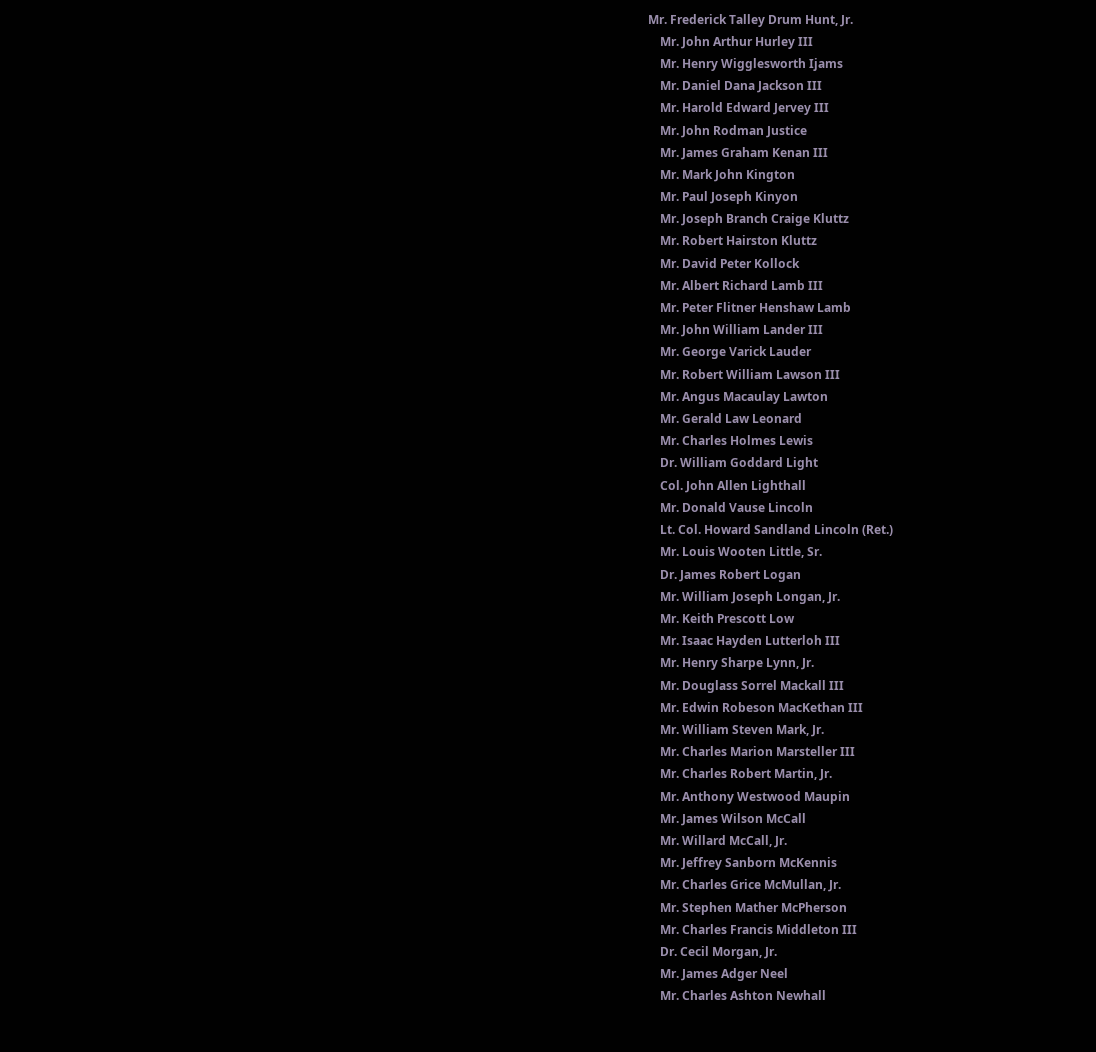Mr. Frederick Talley Drum Hunt, Jr.
    Mr. John Arthur Hurley III
    Mr. Henry Wigglesworth Ijams
    Mr. Daniel Dana Jackson III
    Mr. Harold Edward Jervey III
    Mr. John Rodman Justice
    Mr. James Graham Kenan III
    Mr. Mark John Kington
    Mr. Paul Joseph Kinyon
    Mr. Joseph Branch Craige Kluttz
    Mr. Robert Hairston Kluttz
    Mr. David Peter Kollock
    Mr. Albert Richard Lamb III
    Mr. Peter Flitner Henshaw Lamb
    Mr. John William Lander III
    Mr. George Varick Lauder
    Mr. Robert William Lawson III
    Mr. Angus Macaulay Lawton
    Mr. Gerald Law Leonard
    Mr. Charles Holmes Lewis
    Dr. William Goddard Light
    Col. John Allen Lighthall
    Mr. Donald Vause Lincoln
    Lt. Col. Howard Sandland Lincoln (Ret.)
    Mr. Louis Wooten Little, Sr.
    Dr. James Robert Logan
    Mr. William Joseph Longan, Jr.
    Mr. Keith Prescott Low
    Mr. Isaac Hayden Lutterloh III
    Mr. Henry Sharpe Lynn, Jr.
    Mr. Douglass Sorrel Mackall III
    Mr. Edwin Robeson MacKethan III
    Mr. William Steven Mark, Jr.
    Mr. Charles Marion Marsteller III
    Mr. Charles Robert Martin, Jr.
    Mr. Anthony Westwood Maupin
    Mr. James Wilson McCall
    Mr. Willard McCall, Jr.
    Mr. Jeffrey Sanborn McKennis
    Mr. Charles Grice McMullan, Jr.
    Mr. Stephen Mather McPherson
    Mr. Charles Francis Middleton III
    Dr. Cecil Morgan, Jr.
    Mr. James Adger Neel
    Mr. Charles Ashton Newhall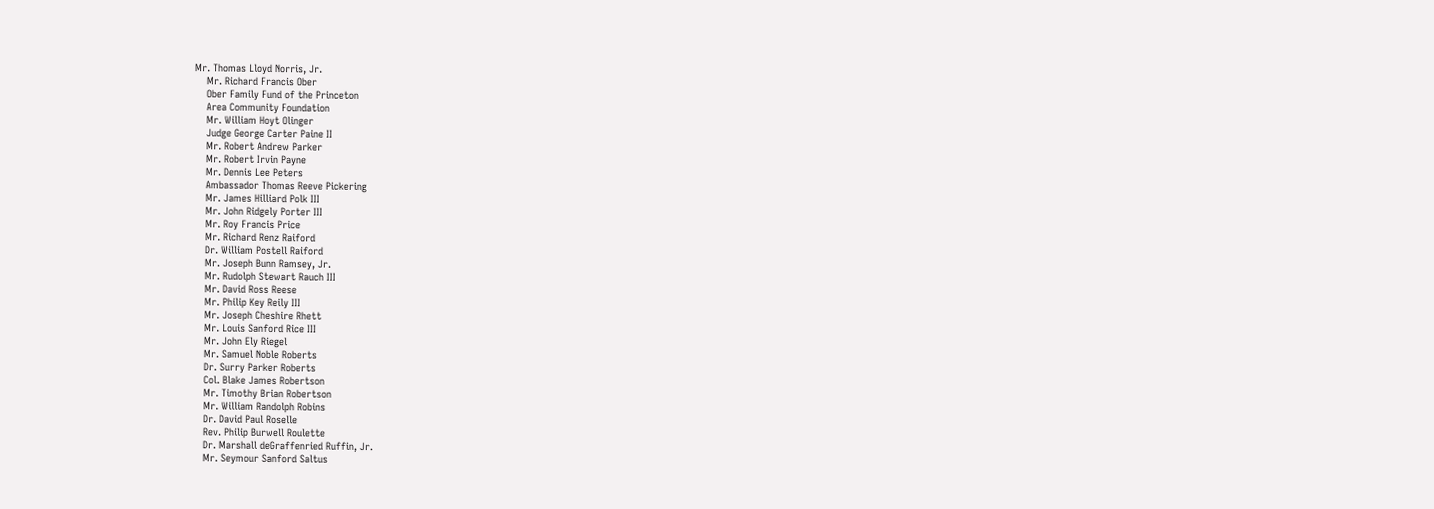Mr. Thomas Lloyd Norris, Jr.
    Mr. Richard Francis Ober
    Ober Family Fund of the Princeton
    Area Community Foundation
    Mr. William Hoyt Olinger
    Judge George Carter Paine II
    Mr. Robert Andrew Parker
    Mr. Robert Irvin Payne
    Mr. Dennis Lee Peters
    Ambassador Thomas Reeve Pickering
    Mr. James Hilliard Polk III
    Mr. John Ridgely Porter III
    Mr. Roy Francis Price
    Mr. Richard Renz Raiford
    Dr. William Postell Raiford
    Mr. Joseph Bunn Ramsey, Jr.
    Mr. Rudolph Stewart Rauch III
    Mr. David Ross Reese
    Mr. Philip Key Reily III
    Mr. Joseph Cheshire Rhett
    Mr. Louis Sanford Rice III
    Mr. John Ely Riegel
    Mr. Samuel Noble Roberts
    Dr. Surry Parker Roberts
    Col. Blake James Robertson
    Mr. Timothy Brian Robertson
    Mr. William Randolph Robins
    Dr. David Paul Roselle
    Rev. Philip Burwell Roulette
    Dr. Marshall deGraffenried Ruffin, Jr.
    Mr. Seymour Sanford Saltus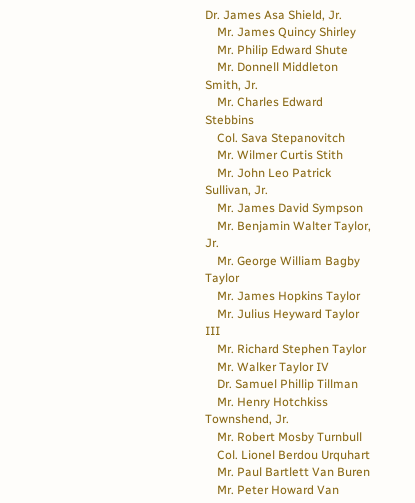Dr. James Asa Shield, Jr.
    Mr. James Quincy Shirley
    Mr. Philip Edward Shute
    Mr. Donnell Middleton Smith, Jr.
    Mr. Charles Edward Stebbins
    Col. Sava Stepanovitch
    Mr. Wilmer Curtis Stith
    Mr. John Leo Patrick Sullivan, Jr.
    Mr. James David Sympson
    Mr. Benjamin Walter Taylor, Jr.
    Mr. George William Bagby Taylor
    Mr. James Hopkins Taylor
    Mr. Julius Heyward Taylor III
    Mr. Richard Stephen Taylor
    Mr. Walker Taylor IV
    Dr. Samuel Phillip Tillman
    Mr. Henry Hotchkiss Townshend, Jr.
    Mr. Robert Mosby Turnbull
    Col. Lionel Berdou Urquhart
    Mr. Paul Bartlett Van Buren
    Mr. Peter Howard Van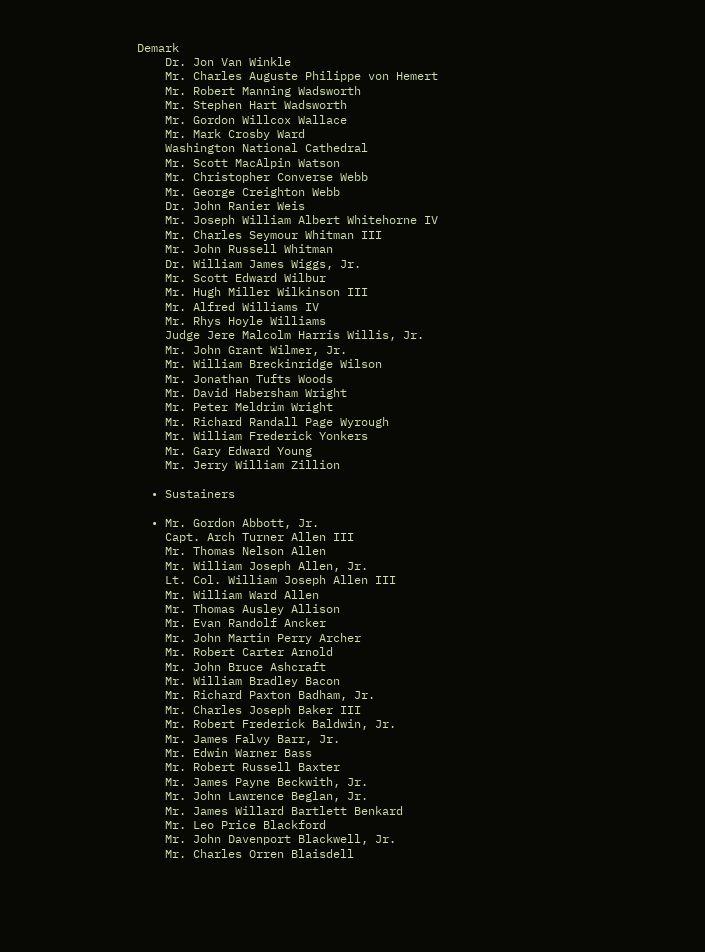Demark
    Dr. Jon Van Winkle
    Mr. Charles Auguste Philippe von Hemert
    Mr. Robert Manning Wadsworth
    Mr. Stephen Hart Wadsworth
    Mr. Gordon Willcox Wallace
    Mr. Mark Crosby Ward
    Washington National Cathedral
    Mr. Scott MacAlpin Watson
    Mr. Christopher Converse Webb
    Mr. George Creighton Webb
    Dr. John Ranier Weis
    Mr. Joseph William Albert Whitehorne IV
    Mr. Charles Seymour Whitman III
    Mr. John Russell Whitman
    Dr. William James Wiggs, Jr.
    Mr. Scott Edward Wilbur
    Mr. Hugh Miller Wilkinson III
    Mr. Alfred Williams IV
    Mr. Rhys Hoyle Williams
    Judge Jere Malcolm Harris Willis, Jr.
    Mr. John Grant Wilmer, Jr.
    Mr. William Breckinridge Wilson
    Mr. Jonathan Tufts Woods
    Mr. David Habersham Wright
    Mr. Peter Meldrim Wright
    Mr. Richard Randall Page Wyrough
    Mr. William Frederick Yonkers
    Mr. Gary Edward Young
    Mr. Jerry William Zillion

  • Sustainers

  • Mr. Gordon Abbott, Jr.
    Capt. Arch Turner Allen III
    Mr. Thomas Nelson Allen
    Mr. William Joseph Allen, Jr.
    Lt. Col. William Joseph Allen III
    Mr. William Ward Allen
    Mr. Thomas Ausley Allison
    Mr. Evan Randolf Ancker
    Mr. John Martin Perry Archer
    Mr. Robert Carter Arnold
    Mr. John Bruce Ashcraft
    Mr. William Bradley Bacon
    Mr. Richard Paxton Badham, Jr.
    Mr. Charles Joseph Baker III
    Mr. Robert Frederick Baldwin, Jr.
    Mr. James Falvy Barr, Jr.
    Mr. Edwin Warner Bass
    Mr. Robert Russell Baxter
    Mr. James Payne Beckwith, Jr.
    Mr. John Lawrence Beglan, Jr.
    Mr. James Willard Bartlett Benkard
    Mr. Leo Price Blackford
    Mr. John Davenport Blackwell, Jr.
    Mr. Charles Orren Blaisdell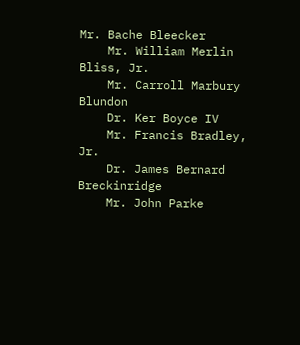Mr. Bache Bleecker
    Mr. William Merlin Bliss, Jr.
    Mr. Carroll Marbury Blundon
    Dr. Ker Boyce IV
    Mr. Francis Bradley, Jr.
    Dr. James Bernard Breckinridge
    Mr. John Parke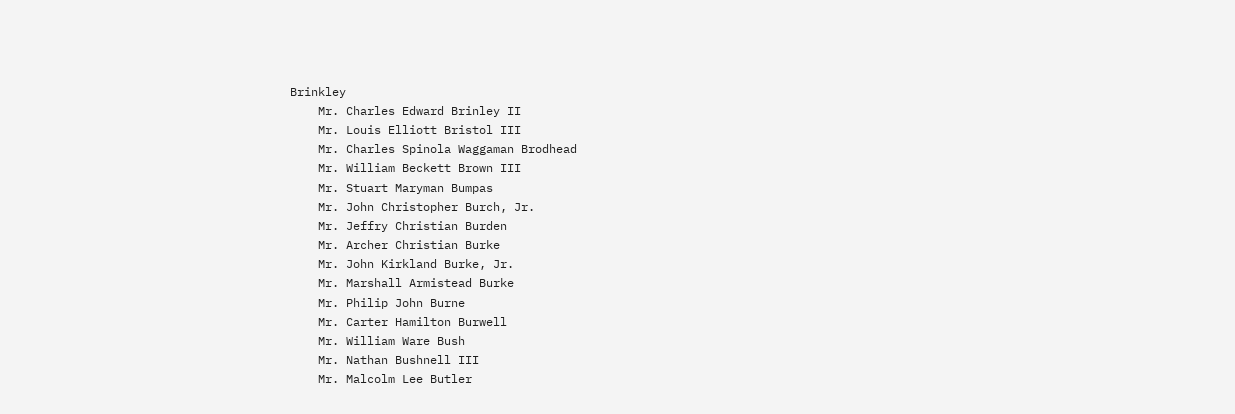Brinkley
    Mr. Charles Edward Brinley II
    Mr. Louis Elliott Bristol III
    Mr. Charles Spinola Waggaman Brodhead
    Mr. William Beckett Brown III
    Mr. Stuart Maryman Bumpas
    Mr. John Christopher Burch, Jr.
    Mr. Jeffry Christian Burden
    Mr. Archer Christian Burke
    Mr. John Kirkland Burke, Jr.
    Mr. Marshall Armistead Burke
    Mr. Philip John Burne
    Mr. Carter Hamilton Burwell
    Mr. William Ware Bush
    Mr. Nathan Bushnell III
    Mr. Malcolm Lee Butler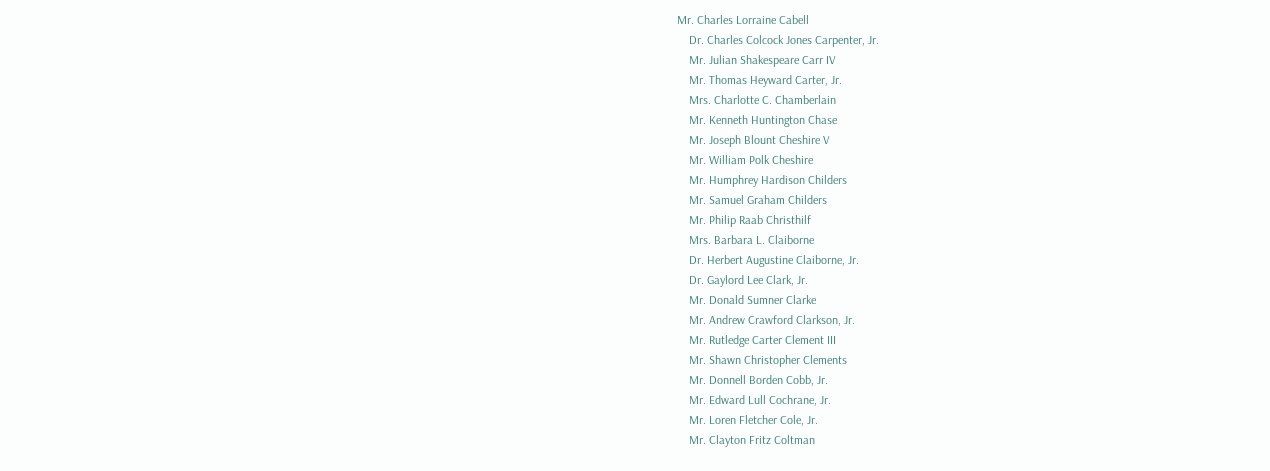Mr. Charles Lorraine Cabell
    Dr. Charles Colcock Jones Carpenter, Jr.
    Mr. Julian Shakespeare Carr IV
    Mr. Thomas Heyward Carter, Jr.
    Mrs. Charlotte C. Chamberlain
    Mr. Kenneth Huntington Chase
    Mr. Joseph Blount Cheshire V
    Mr. William Polk Cheshire
    Mr. Humphrey Hardison Childers
    Mr. Samuel Graham Childers
    Mr. Philip Raab Christhilf
    Mrs. Barbara L. Claiborne
    Dr. Herbert Augustine Claiborne, Jr.
    Dr. Gaylord Lee Clark, Jr.
    Mr. Donald Sumner Clarke
    Mr. Andrew Crawford Clarkson, Jr.
    Mr. Rutledge Carter Clement III
    Mr. Shawn Christopher Clements
    Mr. Donnell Borden Cobb, Jr.
    Mr. Edward Lull Cochrane, Jr.
    Mr. Loren Fletcher Cole, Jr.
    Mr. Clayton Fritz Coltman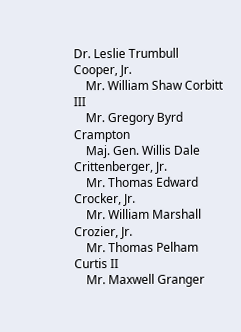Dr. Leslie Trumbull Cooper, Jr.
    Mr. William Shaw Corbitt III
    Mr. Gregory Byrd Crampton
    Maj. Gen. Willis Dale Crittenberger, Jr.
    Mr. Thomas Edward Crocker, Jr.
    Mr. William Marshall Crozier, Jr.
    Mr. Thomas Pelham Curtis II
    Mr. Maxwell Granger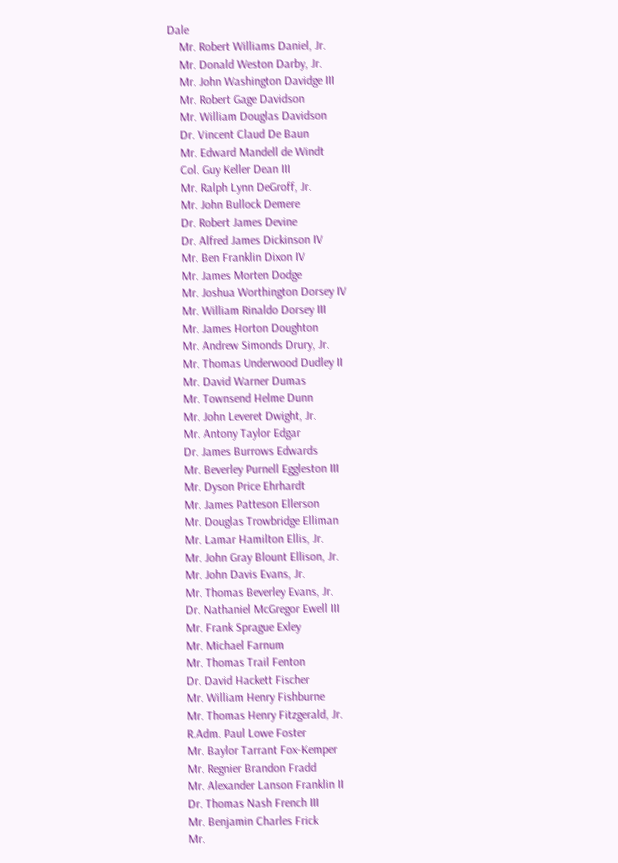Dale
    Mr. Robert Williams Daniel, Jr.
    Mr. Donald Weston Darby, Jr.
    Mr. John Washington Davidge III
    Mr. Robert Gage Davidson
    Mr. William Douglas Davidson
    Dr. Vincent Claud De Baun
    Mr. Edward Mandell de Windt
    Col. Guy Keller Dean III
    Mr. Ralph Lynn DeGroff, Jr.
    Mr. John Bullock Demere
    Dr. Robert James Devine
    Dr. Alfred James Dickinson IV
    Mr. Ben Franklin Dixon IV
    Mr. James Morten Dodge
    Mr. Joshua Worthington Dorsey IV
    Mr. William Rinaldo Dorsey III
    Mr. James Horton Doughton
    Mr. Andrew Simonds Drury, Jr.
    Mr. Thomas Underwood Dudley II
    Mr. David Warner Dumas
    Mr. Townsend Helme Dunn
    Mr. John Leveret Dwight, Jr.
    Mr. Antony Taylor Edgar
    Dr. James Burrows Edwards
    Mr. Beverley Purnell Eggleston III
    Mr. Dyson Price Ehrhardt
    Mr. James Patteson Ellerson
    Mr. Douglas Trowbridge Elliman
    Mr. Lamar Hamilton Ellis, Jr.
    Mr. John Gray Blount Ellison, Jr.
    Mr. John Davis Evans, Jr.
    Mr. Thomas Beverley Evans, Jr.
    Dr. Nathaniel McGregor Ewell III
    Mr. Frank Sprague Exley
    Mr. Michael Farnum
    Mr. Thomas Trail Fenton
    Dr. David Hackett Fischer
    Mr. William Henry Fishburne
    Mr. Thomas Henry Fitzgerald, Jr.
    R.Adm. Paul Lowe Foster
    Mr. Baylor Tarrant Fox-Kemper
    Mr. Regnier Brandon Fradd
    Mr. Alexander Lanson Franklin II
    Dr. Thomas Nash French III
    Mr. Benjamin Charles Frick
    Mr.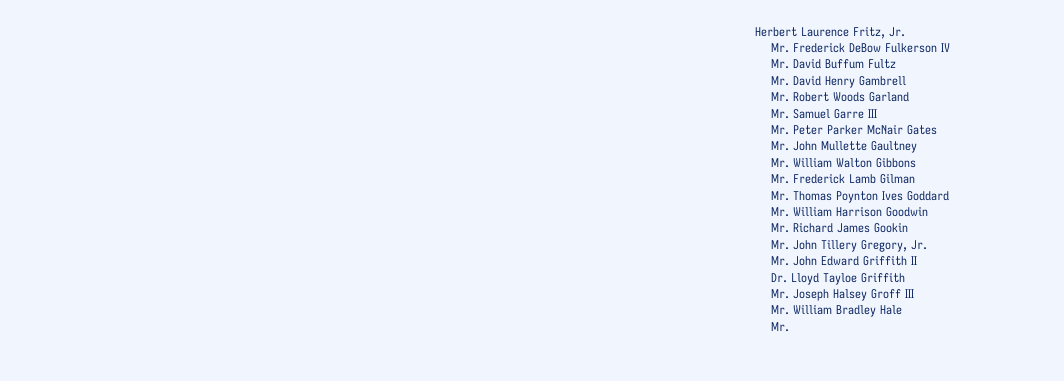Herbert Laurence Fritz, Jr.
    Mr. Frederick DeBow Fulkerson IV
    Mr. David Buffum Fultz
    Mr. David Henry Gambrell
    Mr. Robert Woods Garland
    Mr. Samuel Garre III
    Mr. Peter Parker McNair Gates
    Mr. John Mullette Gaultney
    Mr. William Walton Gibbons
    Mr. Frederick Lamb Gilman
    Mr. Thomas Poynton Ives Goddard
    Mr. William Harrison Goodwin
    Mr. Richard James Gookin
    Mr. John Tillery Gregory, Jr.
    Mr. John Edward Griffith II
    Dr. Lloyd Tayloe Griffith
    Mr. Joseph Halsey Groff III
    Mr. William Bradley Hale
    Mr.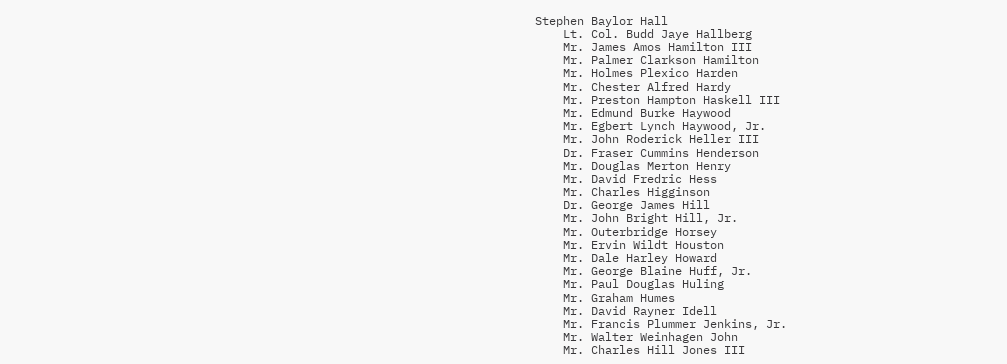Stephen Baylor Hall
    Lt. Col. Budd Jaye Hallberg
    Mr. James Amos Hamilton III
    Mr. Palmer Clarkson Hamilton
    Mr. Holmes Plexico Harden
    Mr. Chester Alfred Hardy
    Mr. Preston Hampton Haskell III
    Mr. Edmund Burke Haywood
    Mr. Egbert Lynch Haywood, Jr.
    Mr. John Roderick Heller III
    Dr. Fraser Cummins Henderson
    Mr. Douglas Merton Henry
    Mr. David Fredric Hess
    Mr. Charles Higginson
    Dr. George James Hill
    Mr. John Bright Hill, Jr.
    Mr. Outerbridge Horsey
    Mr. Ervin Wildt Houston
    Mr. Dale Harley Howard
    Mr. George Blaine Huff, Jr.
    Mr. Paul Douglas Huling
    Mr. Graham Humes
    Mr. David Rayner Idell
    Mr. Francis Plummer Jenkins, Jr.
    Mr. Walter Weinhagen John
    Mr. Charles Hill Jones III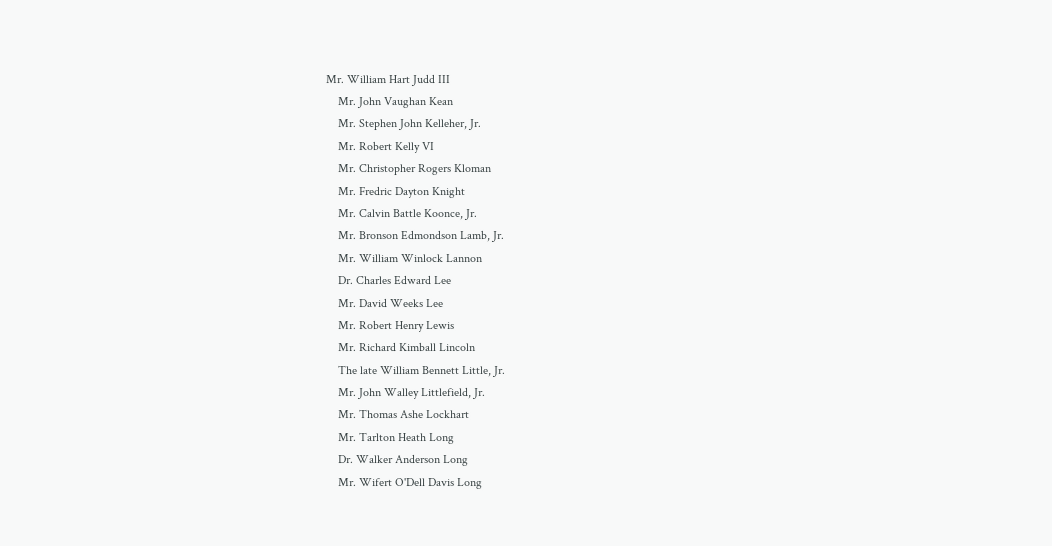Mr. William Hart Judd III
    Mr. John Vaughan Kean
    Mr. Stephen John Kelleher, Jr.
    Mr. Robert Kelly VI
    Mr. Christopher Rogers Kloman
    Mr. Fredric Dayton Knight
    Mr. Calvin Battle Koonce, Jr.
    Mr. Bronson Edmondson Lamb, Jr.
    Mr. William Winlock Lannon
    Dr. Charles Edward Lee
    Mr. David Weeks Lee
    Mr. Robert Henry Lewis
    Mr. Richard Kimball Lincoln
    The late William Bennett Little, Jr.
    Mr. John Walley Littlefield, Jr.
    Mr. Thomas Ashe Lockhart
    Mr. Tarlton Heath Long
    Dr. Walker Anderson Long
    Mr. Wifert O'Dell Davis Long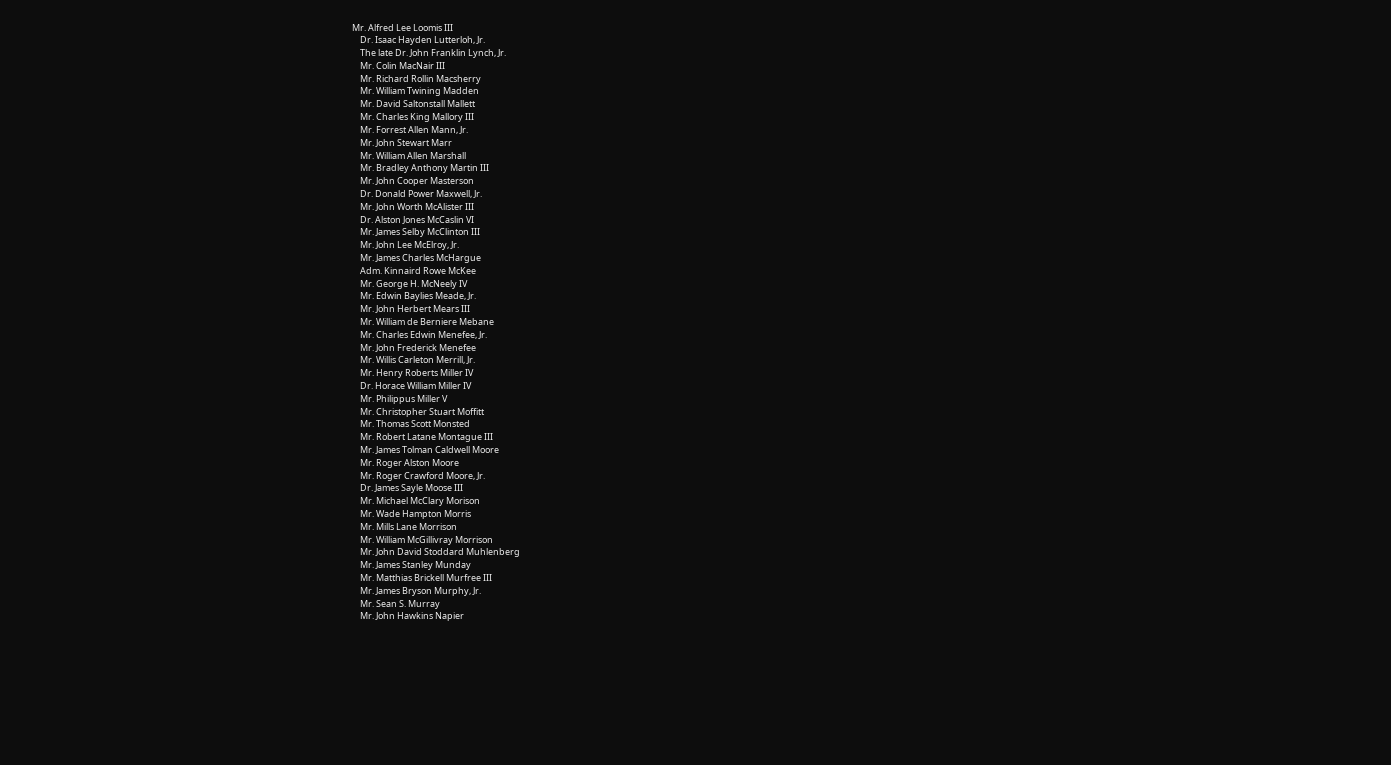Mr. Alfred Lee Loomis III
    Dr. Isaac Hayden Lutterloh, Jr.
    The late Dr. John Franklin Lynch, Jr.
    Mr. Colin MacNair III
    Mr. Richard Rollin Macsherry
    Mr. William Twining Madden
    Mr. David Saltonstall Mallett
    Mr. Charles King Mallory III
    Mr. Forrest Allen Mann, Jr.
    Mr. John Stewart Marr
    Mr. William Allen Marshall
    Mr. Bradley Anthony Martin III
    Mr. John Cooper Masterson
    Dr. Donald Power Maxwell, Jr.
    Mr. John Worth McAlister III
    Dr. Alston Jones McCaslin VI
    Mr. James Selby McClinton III
    Mr. John Lee McElroy, Jr.
    Mr. James Charles McHargue
    Adm. Kinnaird Rowe McKee
    Mr. George H. McNeely IV
    Mr. Edwin Baylies Meade, Jr.
    Mr. John Herbert Mears III
    Mr. William de Berniere Mebane
    Mr. Charles Edwin Menefee, Jr.
    Mr. John Frederick Menefee
    Mr. Willis Carleton Merrill, Jr.
    Mr. Henry Roberts Miller IV
    Dr. Horace William Miller IV
    Mr. Philippus Miller V
    Mr. Christopher Stuart Moffitt
    Mr. Thomas Scott Monsted
    Mr. Robert Latane Montague III
    Mr. James Tolman Caldwell Moore
    Mr. Roger Alston Moore
    Mr. Roger Crawford Moore, Jr.
    Dr. James Sayle Moose III
    Mr. Michael McClary Morison
    Mr. Wade Hampton Morris
    Mr. Mills Lane Morrison
    Mr. William McGillivray Morrison
    Mr. John David Stoddard Muhlenberg
    Mr. James Stanley Munday
    Mr. Matthias Brickell Murfree III
    Mr. James Bryson Murphy, Jr.
    Mr. Sean S. Murray
    Mr. John Hawkins Napier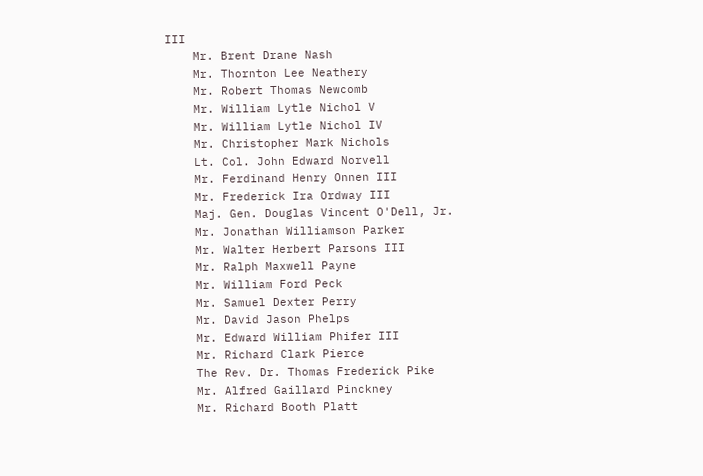III
    Mr. Brent Drane Nash
    Mr. Thornton Lee Neathery
    Mr. Robert Thomas Newcomb
    Mr. William Lytle Nichol V
    Mr. William Lytle Nichol IV
    Mr. Christopher Mark Nichols
    Lt. Col. John Edward Norvell
    Mr. Ferdinand Henry Onnen III
    Mr. Frederick Ira Ordway III
    Maj. Gen. Douglas Vincent O'Dell, Jr.
    Mr. Jonathan Williamson Parker
    Mr. Walter Herbert Parsons III
    Mr. Ralph Maxwell Payne
    Mr. William Ford Peck
    Mr. Samuel Dexter Perry
    Mr. David Jason Phelps
    Mr. Edward William Phifer III
    Mr. Richard Clark Pierce
    The Rev. Dr. Thomas Frederick Pike
    Mr. Alfred Gaillard Pinckney
    Mr. Richard Booth Platt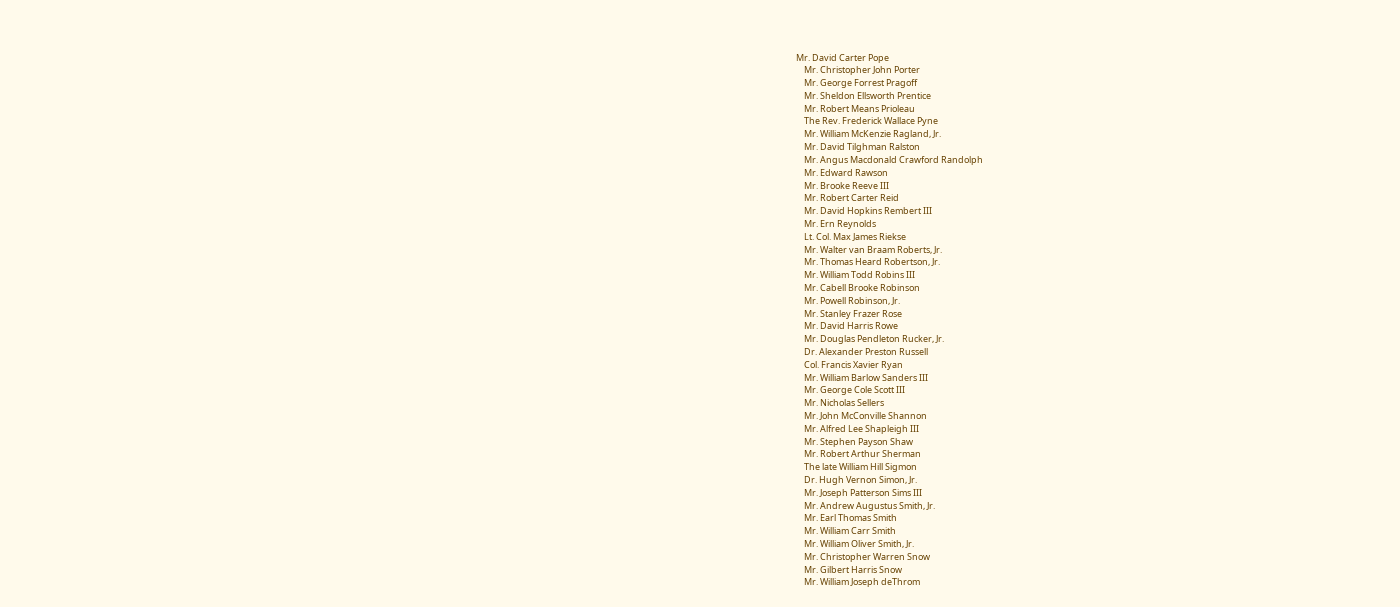Mr. David Carter Pope
    Mr. Christopher John Porter
    Mr. George Forrest Pragoff
    Mr. Sheldon Ellsworth Prentice
    Mr. Robert Means Prioleau
    The Rev. Frederick Wallace Pyne
    Mr. William McKenzie Ragland, Jr.
    Mr. David Tilghman Ralston
    Mr. Angus Macdonald Crawford Randolph
    Mr. Edward Rawson
    Mr. Brooke Reeve III
    Mr. Robert Carter Reid
    Mr. David Hopkins Rembert III
    Mr. Ern Reynolds
    Lt. Col. Max James Riekse
    Mr. Walter van Braam Roberts, Jr.
    Mr. Thomas Heard Robertson, Jr.
    Mr. William Todd Robins III
    Mr. Cabell Brooke Robinson
    Mr. Powell Robinson, Jr.
    Mr. Stanley Frazer Rose
    Mr. David Harris Rowe
    Mr. Douglas Pendleton Rucker, Jr.
    Dr. Alexander Preston Russell
    Col. Francis Xavier Ryan
    Mr. William Barlow Sanders III
    Mr. George Cole Scott III
    Mr. Nicholas Sellers
    Mr. John McConville Shannon
    Mr. Alfred Lee Shapleigh III
    Mr. Stephen Payson Shaw
    Mr. Robert Arthur Sherman
    The late William Hill Sigmon
    Dr. Hugh Vernon Simon, Jr.
    Mr. Joseph Patterson Sims III
    Mr. Andrew Augustus Smith, Jr.
    Mr. Earl Thomas Smith
    Mr. William Carr Smith
    Mr. William Oliver Smith, Jr.
    Mr. Christopher Warren Snow
    Mr. Gilbert Harris Snow
    Mr. William Joseph deThrom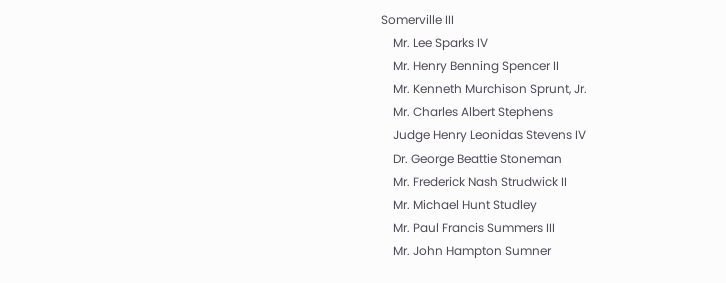Somerville III
    Mr. Lee Sparks IV
    Mr. Henry Benning Spencer II
    Mr. Kenneth Murchison Sprunt, Jr.
    Mr. Charles Albert Stephens
    Judge Henry Leonidas Stevens IV
    Dr. George Beattie Stoneman
    Mr. Frederick Nash Strudwick II
    Mr. Michael Hunt Studley
    Mr. Paul Francis Summers III
    Mr. John Hampton Sumner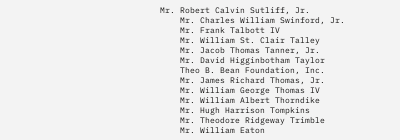Mr. Robert Calvin Sutliff, Jr.
    Mr. Charles William Swinford, Jr.
    Mr. Frank Talbott IV
    Mr. William St. Clair Talley
    Mr. Jacob Thomas Tanner, Jr.
    Mr. David Higginbotham Taylor
    Theo B. Bean Foundation, Inc.
    Mr. James Richard Thomas, Jr.
    Mr. William George Thomas IV
    Mr. William Albert Thorndike
    Mr. Hugh Harrison Tompkins
    Mr. Theodore Ridgeway Trimble
    Mr. William Eaton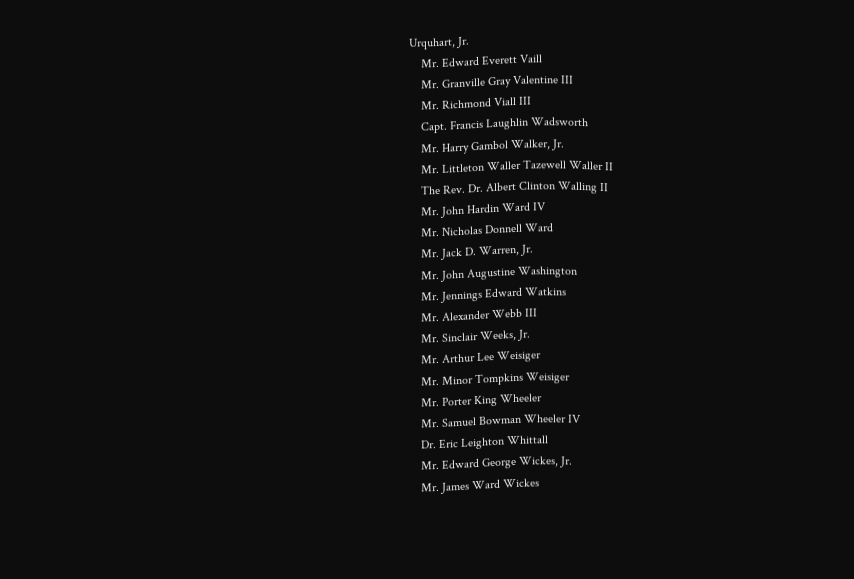Urquhart, Jr.
    Mr. Edward Everett Vaill
    Mr. Granville Gray Valentine III
    Mr. Richmond Viall III
    Capt. Francis Laughlin Wadsworth
    Mr. Harry Gambol Walker, Jr.
    Mr. Littleton Waller Tazewell Waller II
    The Rev. Dr. Albert Clinton Walling II
    Mr. John Hardin Ward IV
    Mr. Nicholas Donnell Ward
    Mr. Jack D. Warren, Jr.
    Mr. John Augustine Washington
    Mr. Jennings Edward Watkins
    Mr. Alexander Webb III
    Mr. Sinclair Weeks, Jr.
    Mr. Arthur Lee Weisiger
    Mr. Minor Tompkins Weisiger
    Mr. Porter King Wheeler
    Mr. Samuel Bowman Wheeler IV
    Dr. Eric Leighton Whittall
    Mr. Edward George Wickes, Jr.
    Mr. James Ward Wickes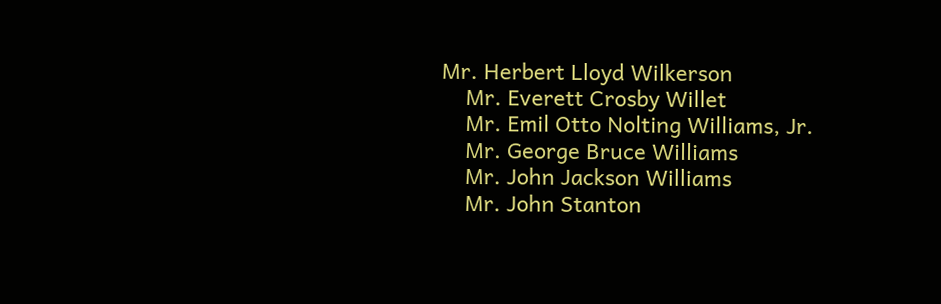Mr. Herbert Lloyd Wilkerson
    Mr. Everett Crosby Willet
    Mr. Emil Otto Nolting Williams, Jr.
    Mr. George Bruce Williams
    Mr. John Jackson Williams
    Mr. John Stanton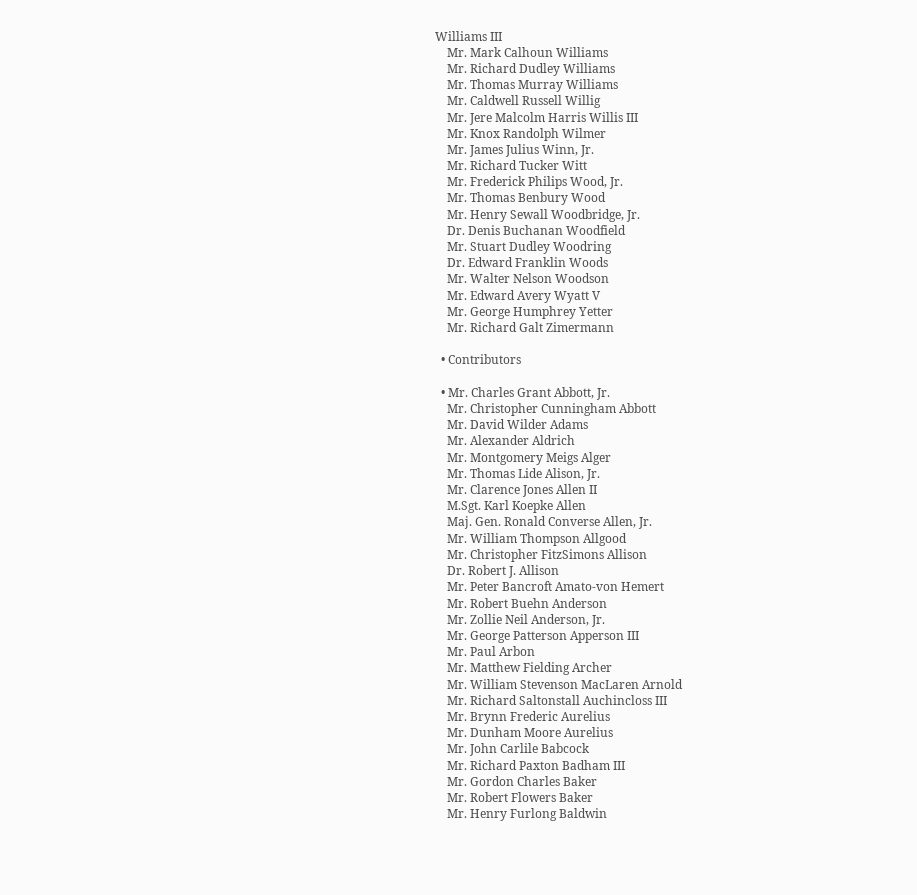Williams III
    Mr. Mark Calhoun Williams
    Mr. Richard Dudley Williams
    Mr. Thomas Murray Williams
    Mr. Caldwell Russell Willig
    Mr. Jere Malcolm Harris Willis III
    Mr. Knox Randolph Wilmer
    Mr. James Julius Winn, Jr.
    Mr. Richard Tucker Witt
    Mr. Frederick Philips Wood, Jr.
    Mr. Thomas Benbury Wood
    Mr. Henry Sewall Woodbridge, Jr.
    Dr. Denis Buchanan Woodfield
    Mr. Stuart Dudley Woodring
    Dr. Edward Franklin Woods
    Mr. Walter Nelson Woodson
    Mr. Edward Avery Wyatt V
    Mr. George Humphrey Yetter
    Mr. Richard Galt Zimermann

  • Contributors

  • Mr. Charles Grant Abbott, Jr.
    Mr. Christopher Cunningham Abbott
    Mr. David Wilder Adams
    Mr. Alexander Aldrich
    Mr. Montgomery Meigs Alger
    Mr. Thomas Lide Alison, Jr.
    Mr. Clarence Jones Allen II
    M.Sgt. Karl Koepke Allen
    Maj. Gen. Ronald Converse Allen, Jr.
    Mr. William Thompson Allgood
    Mr. Christopher FitzSimons Allison
    Dr. Robert J. Allison
    Mr. Peter Bancroft Amato-von Hemert
    Mr. Robert Buehn Anderson
    Mr. Zollie Neil Anderson, Jr.
    Mr. George Patterson Apperson III
    Mr. Paul Arbon
    Mr. Matthew Fielding Archer
    Mr. William Stevenson MacLaren Arnold
    Mr. Richard Saltonstall Auchincloss III
    Mr. Brynn Frederic Aurelius
    Mr. Dunham Moore Aurelius
    Mr. John Carlile Babcock
    Mr. Richard Paxton Badham III
    Mr. Gordon Charles Baker
    Mr. Robert Flowers Baker
    Mr. Henry Furlong Baldwin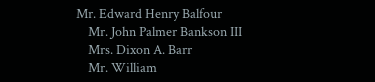Mr. Edward Henry Balfour
    Mr. John Palmer Bankson III
    Mrs. Dixon A. Barr
    Mr. William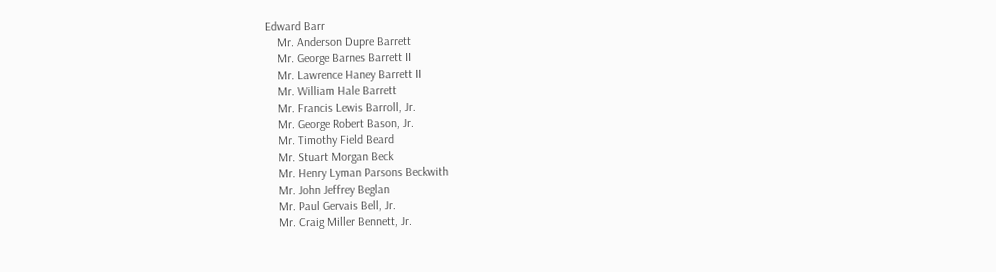Edward Barr
    Mr. Anderson Dupre Barrett
    Mr. George Barnes Barrett II
    Mr. Lawrence Haney Barrett II
    Mr. William Hale Barrett
    Mr. Francis Lewis Barroll, Jr.
    Mr. George Robert Bason, Jr.
    Mr. Timothy Field Beard
    Mr. Stuart Morgan Beck
    Mr. Henry Lyman Parsons Beckwith
    Mr. John Jeffrey Beglan
    Mr. Paul Gervais Bell, Jr.
    Mr. Craig Miller Bennett, Jr.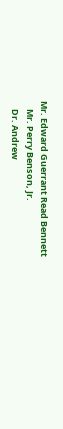Mr. Edward Guerrant Read Bennett
    Mr. Perry Benson, Jr.
    Dr. Andrew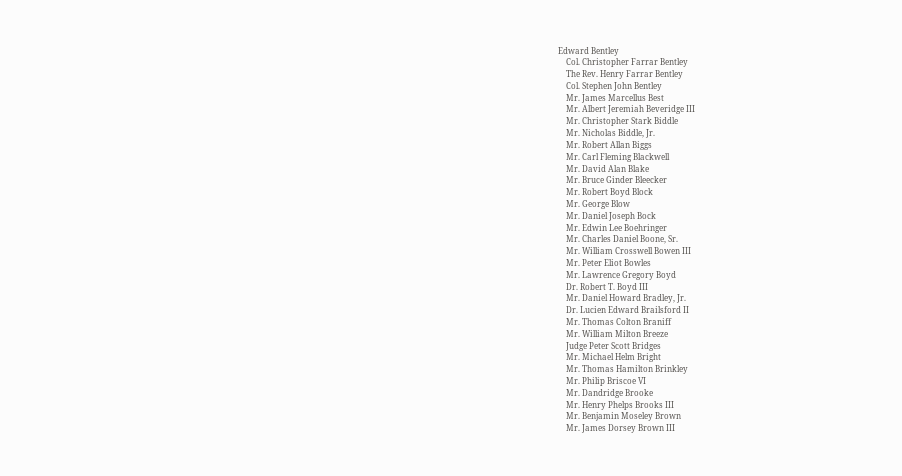Edward Bentley
    Col. Christopher Farrar Bentley
    The Rev. Henry Farrar Bentley
    Col. Stephen John Bentley
    Mr. James Marcellus Best
    Mr. Albert Jeremiah Beveridge III
    Mr. Christopher Stark Biddle
    Mr. Nicholas Biddle, Jr.
    Mr. Robert Allan Biggs
    Mr. Carl Fleming Blackwell
    Mr. David Alan Blake
    Mr. Bruce Ginder Bleecker
    Mr. Robert Boyd Block
    Mr. George Blow
    Mr. Daniel Joseph Bock
    Mr. Edwin Lee Boehringer
    Mr. Charles Daniel Boone, Sr.
    Mr. William Crosswell Bowen III
    Mr. Peter Eliot Bowles
    Mr. Lawrence Gregory Boyd
    Dr. Robert T. Boyd III
    Mr. Daniel Howard Bradley, Jr.
    Dr. Lucien Edward Brailsford II
    Mr. Thomas Colton Braniff
    Mr. William Milton Breeze
    Judge Peter Scott Bridges
    Mr. Michael Helm Bright
    Mr. Thomas Hamilton Brinkley
    Mr. Philip Briscoe VI
    Mr. Dandridge Brooke
    Mr. Henry Phelps Brooks III
    Mr. Benjamin Moseley Brown
    Mr. James Dorsey Brown III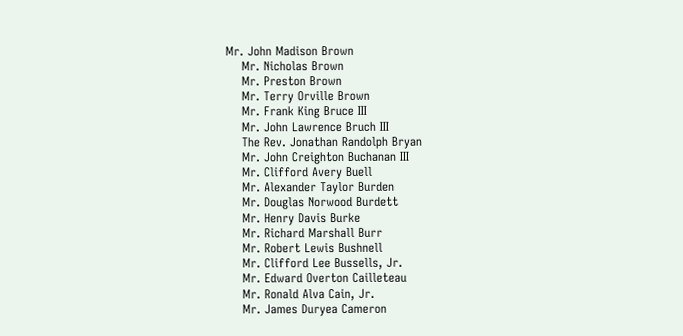Mr. John Madison Brown
    Mr. Nicholas Brown
    Mr. Preston Brown
    Mr. Terry Orville Brown
    Mr. Frank King Bruce III
    Mr. John Lawrence Bruch III
    The Rev. Jonathan Randolph Bryan
    Mr. John Creighton Buchanan III
    Mr. Clifford Avery Buell
    Mr. Alexander Taylor Burden
    Mr. Douglas Norwood Burdett
    Mr. Henry Davis Burke
    Mr. Richard Marshall Burr
    Mr. Robert Lewis Bushnell
    Mr. Clifford Lee Bussells, Jr.
    Mr. Edward Overton Cailleteau
    Mr. Ronald Alva Cain, Jr.
    Mr. James Duryea Cameron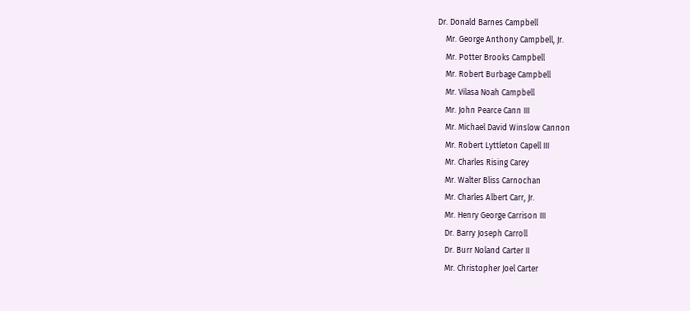Dr. Donald Barnes Campbell
    Mr. George Anthony Campbell, Jr.
    Mr. Potter Brooks Campbell
    Mr. Robert Burbage Campbell
    Mr. Vilasa Noah Campbell
    Mr. John Pearce Cann III
    Mr. Michael David Winslow Cannon
    Mr. Robert Lyttleton Capell III
    Mr. Charles Rising Carey
    Mr. Walter Bliss Carnochan
    Mr. Charles Albert Carr, Jr.
    Mr. Henry George Carrison III
    Dr. Barry Joseph Carroll
    Dr. Burr Noland Carter II
    Mr. Christopher Joel Carter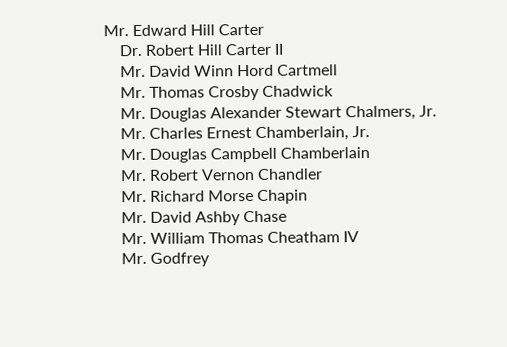Mr. Edward Hill Carter
    Dr. Robert Hill Carter II
    Mr. David Winn Hord Cartmell
    Mr. Thomas Crosby Chadwick
    Mr. Douglas Alexander Stewart Chalmers, Jr.
    Mr. Charles Ernest Chamberlain, Jr.
    Mr. Douglas Campbell Chamberlain
    Mr. Robert Vernon Chandler
    Mr. Richard Morse Chapin
    Mr. David Ashby Chase
    Mr. William Thomas Cheatham IV
    Mr. Godfrey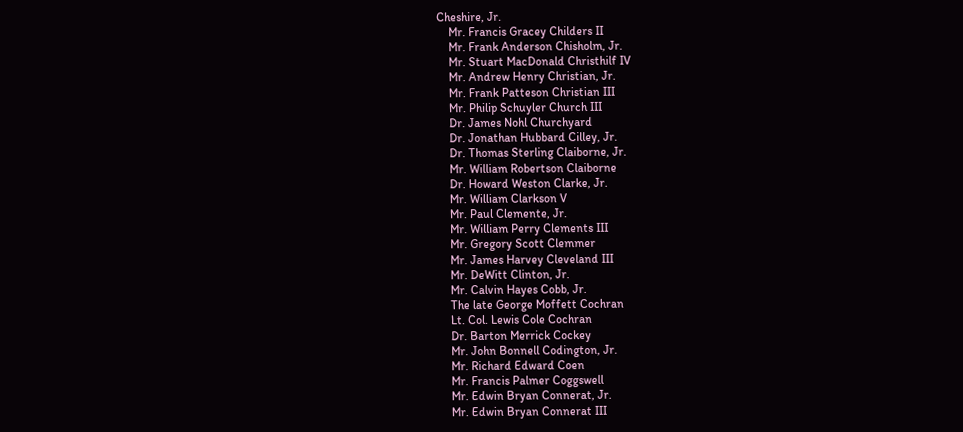Cheshire, Jr.
    Mr. Francis Gracey Childers II
    Mr. Frank Anderson Chisholm, Jr.
    Mr. Stuart MacDonald Christhilf IV
    Mr. Andrew Henry Christian, Jr.
    Mr. Frank Patteson Christian III
    Mr. Philip Schuyler Church III
    Dr. James Nohl Churchyard
    Dr. Jonathan Hubbard Cilley, Jr.
    Dr. Thomas Sterling Claiborne, Jr.
    Mr. William Robertson Claiborne
    Dr. Howard Weston Clarke, Jr.
    Mr. William Clarkson V
    Mr. Paul Clemente, Jr.
    Mr. William Perry Clements III
    Mr. Gregory Scott Clemmer
    Mr. James Harvey Cleveland III
    Mr. DeWitt Clinton, Jr.
    Mr. Calvin Hayes Cobb, Jr.
    The late George Moffett Cochran
    Lt. Col. Lewis Cole Cochran
    Dr. Barton Merrick Cockey
    Mr. John Bonnell Codington, Jr.
    Mr. Richard Edward Coen
    Mr. Francis Palmer Coggswell
    Mr. Edwin Bryan Connerat, Jr.
    Mr. Edwin Bryan Connerat III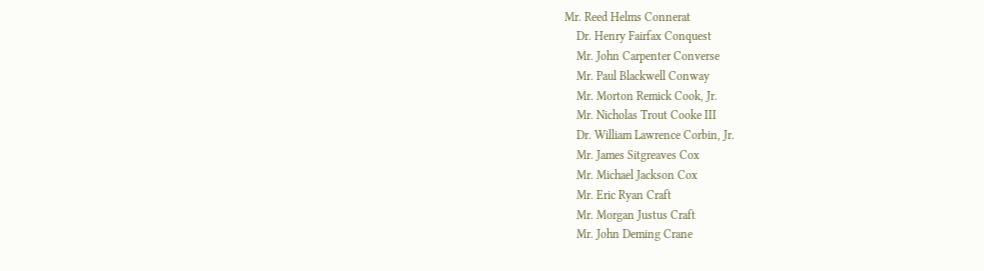Mr. Reed Helms Connerat
    Dr. Henry Fairfax Conquest
    Mr. John Carpenter Converse
    Mr. Paul Blackwell Conway
    Mr. Morton Remick Cook, Jr.
    Mr. Nicholas Trout Cooke III
    Dr. William Lawrence Corbin, Jr.
    Mr. James Sitgreaves Cox
    Mr. Michael Jackson Cox
    Mr. Eric Ryan Craft
    Mr. Morgan Justus Craft
    Mr. John Deming Crane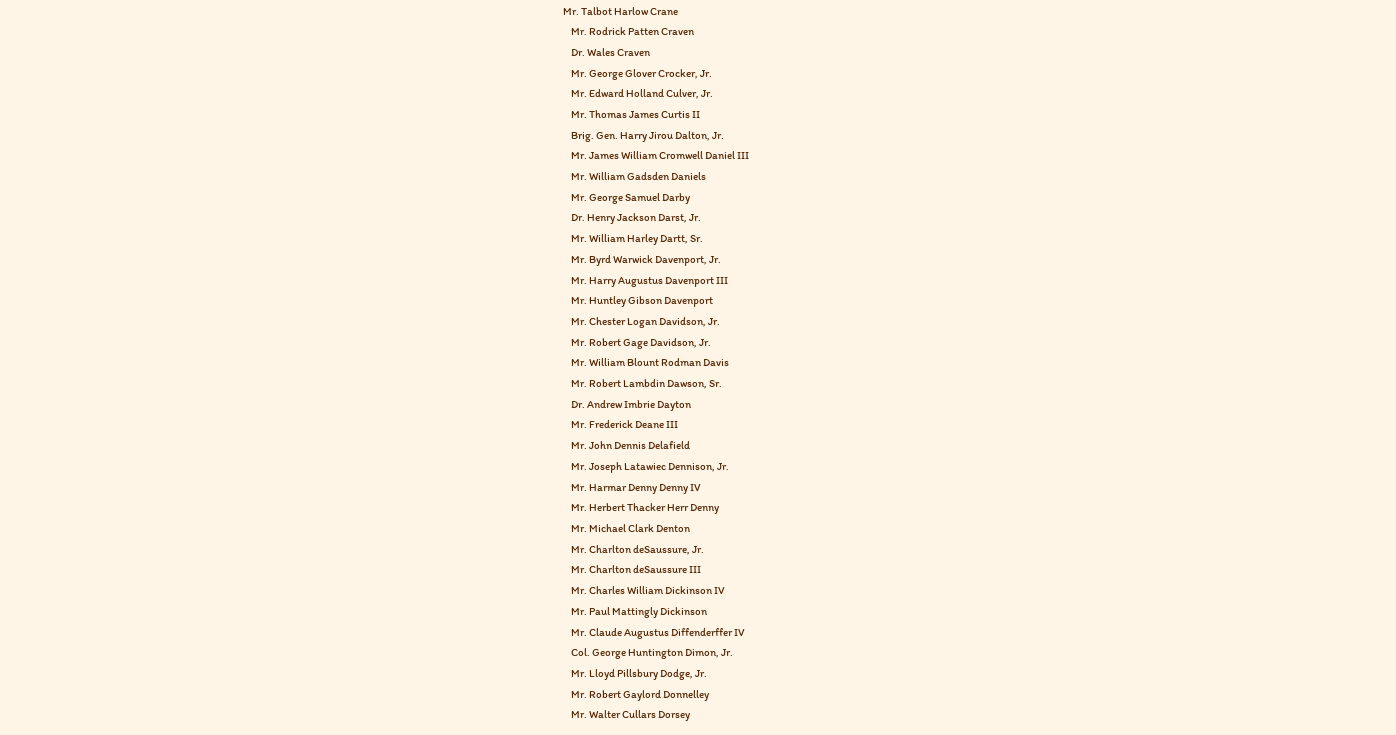Mr. Talbot Harlow Crane
    Mr. Rodrick Patten Craven
    Dr. Wales Craven
    Mr. George Glover Crocker, Jr.
    Mr. Edward Holland Culver, Jr.
    Mr. Thomas James Curtis II
    Brig. Gen. Harry Jirou Dalton, Jr.
    Mr. James William Cromwell Daniel III
    Mr. William Gadsden Daniels
    Mr. George Samuel Darby
    Dr. Henry Jackson Darst, Jr.
    Mr. William Harley Dartt, Sr.
    Mr. Byrd Warwick Davenport, Jr.
    Mr. Harry Augustus Davenport III
    Mr. Huntley Gibson Davenport
    Mr. Chester Logan Davidson, Jr.
    Mr. Robert Gage Davidson, Jr.
    Mr. William Blount Rodman Davis
    Mr. Robert Lambdin Dawson, Sr.
    Dr. Andrew Imbrie Dayton
    Mr. Frederick Deane III
    Mr. John Dennis Delafield
    Mr. Joseph Latawiec Dennison, Jr.
    Mr. Harmar Denny Denny IV
    Mr. Herbert Thacker Herr Denny
    Mr. Michael Clark Denton
    Mr. Charlton deSaussure, Jr.
    Mr. Charlton deSaussure III
    Mr. Charles William Dickinson IV
    Mr. Paul Mattingly Dickinson
    Mr. Claude Augustus Diffenderffer IV
    Col. George Huntington Dimon, Jr.
    Mr. Lloyd Pillsbury Dodge, Jr.
    Mr. Robert Gaylord Donnelley
    Mr. Walter Cullars Dorsey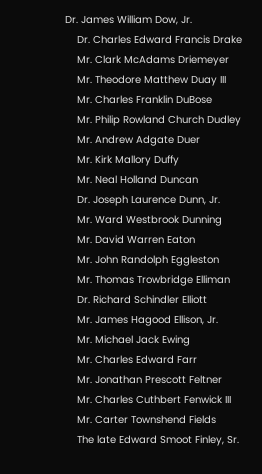Dr. James William Dow, Jr.
    Dr. Charles Edward Francis Drake
    Mr. Clark McAdams Driemeyer
    Mr. Theodore Matthew Duay III
    Mr. Charles Franklin DuBose
    Mr. Philip Rowland Church Dudley
    Mr. Andrew Adgate Duer
    Mr. Kirk Mallory Duffy
    Mr. Neal Holland Duncan
    Dr. Joseph Laurence Dunn, Jr.
    Mr. Ward Westbrook Dunning
    Mr. David Warren Eaton
    Mr. John Randolph Eggleston
    Mr. Thomas Trowbridge Elliman
    Dr. Richard Schindler Elliott
    Mr. James Hagood Ellison, Jr.
    Mr. Michael Jack Ewing
    Mr. Charles Edward Farr
    Mr. Jonathan Prescott Feltner
    Mr. Charles Cuthbert Fenwick III
    Mr. Carter Townshend Fields
    The late Edward Smoot Finley, Sr.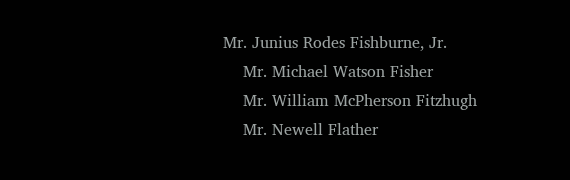Mr. Junius Rodes Fishburne, Jr.
    Mr. Michael Watson Fisher
    Mr. William McPherson Fitzhugh
    Mr. Newell Flather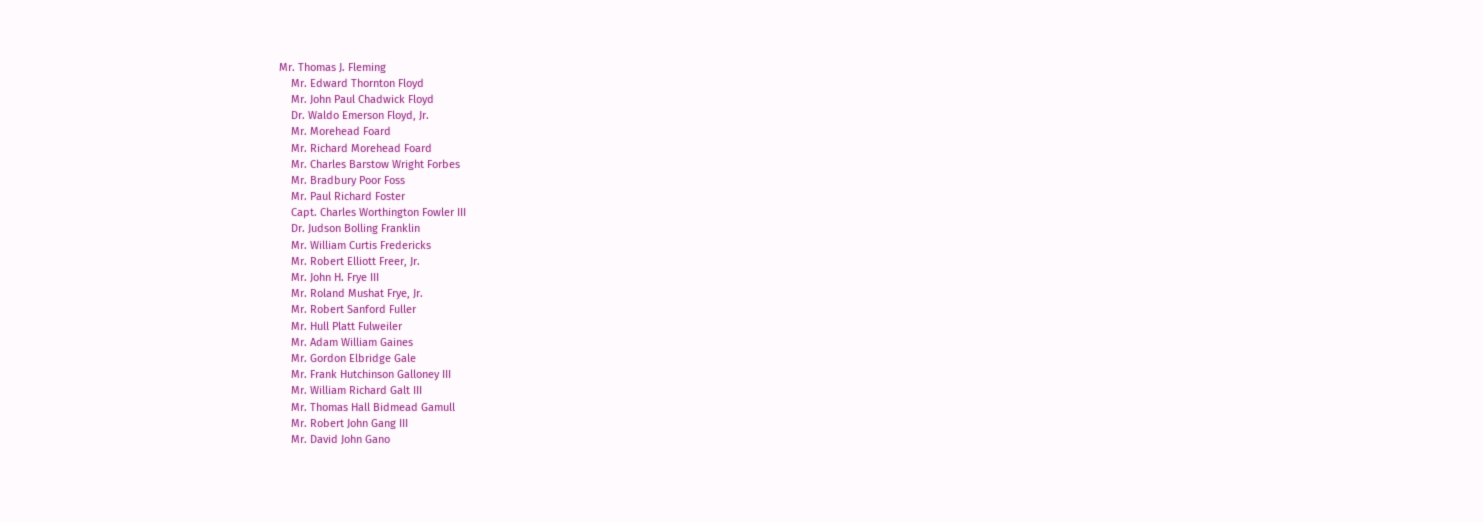Mr. Thomas J. Fleming
    Mr. Edward Thornton Floyd
    Mr. John Paul Chadwick Floyd
    Dr. Waldo Emerson Floyd, Jr.
    Mr. Morehead Foard
    Mr. Richard Morehead Foard
    Mr. Charles Barstow Wright Forbes
    Mr. Bradbury Poor Foss
    Mr. Paul Richard Foster
    Capt. Charles Worthington Fowler III
    Dr. Judson Bolling Franklin
    Mr. William Curtis Fredericks
    Mr. Robert Elliott Freer, Jr.
    Mr. John H. Frye III
    Mr. Roland Mushat Frye, Jr.
    Mr. Robert Sanford Fuller
    Mr. Hull Platt Fulweiler
    Mr. Adam William Gaines
    Mr. Gordon Elbridge Gale
    Mr. Frank Hutchinson Galloney III
    Mr. William Richard Galt III
    Mr. Thomas Hall Bidmead Gamull
    Mr. Robert John Gang III
    Mr. David John Gano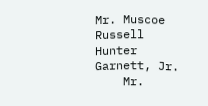Mr. Muscoe Russell Hunter Garnett, Jr.
    Mr.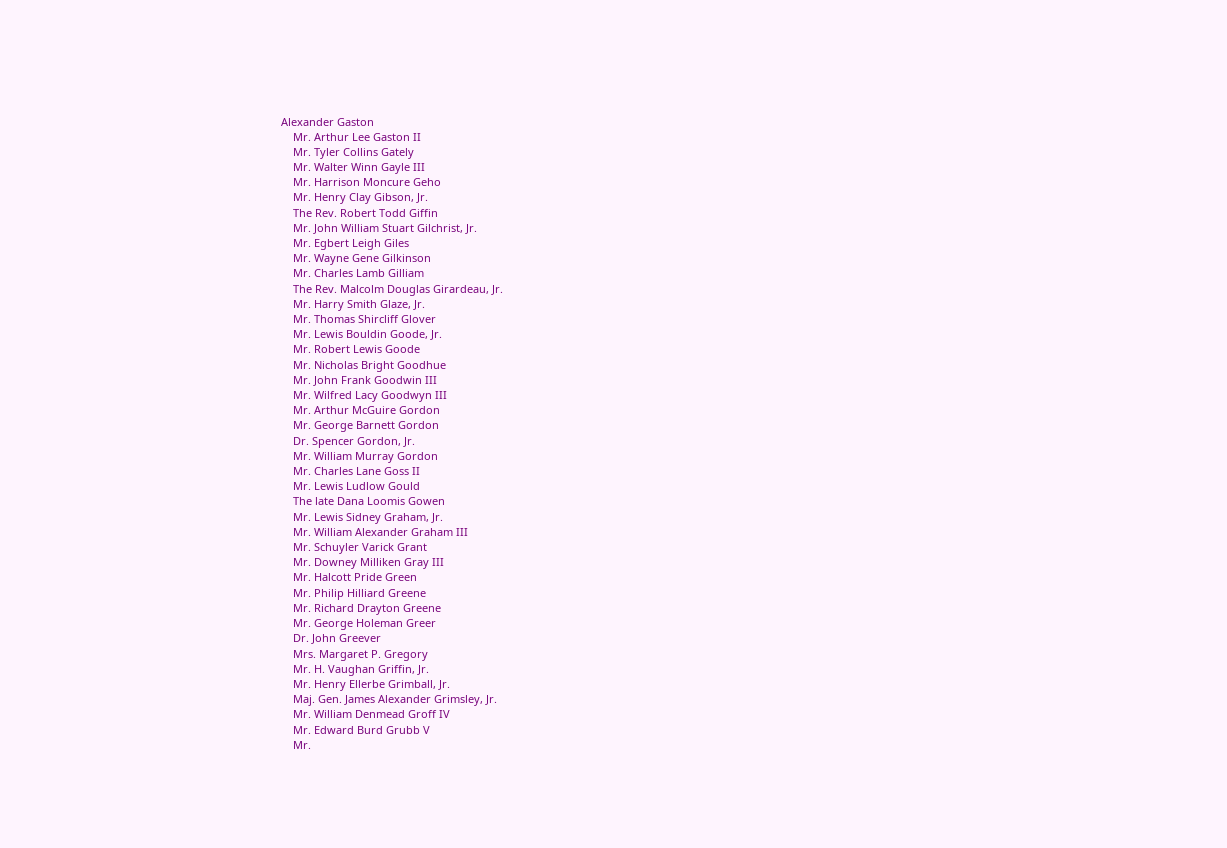Alexander Gaston
    Mr. Arthur Lee Gaston II
    Mr. Tyler Collins Gately
    Mr. Walter Winn Gayle III
    Mr. Harrison Moncure Geho
    Mr. Henry Clay Gibson, Jr.
    The Rev. Robert Todd Giffin
    Mr. John William Stuart Gilchrist, Jr.
    Mr. Egbert Leigh Giles
    Mr. Wayne Gene Gilkinson
    Mr. Charles Lamb Gilliam
    The Rev. Malcolm Douglas Girardeau, Jr.
    Mr. Harry Smith Glaze, Jr.
    Mr. Thomas Shircliff Glover
    Mr. Lewis Bouldin Goode, Jr.
    Mr. Robert Lewis Goode
    Mr. Nicholas Bright Goodhue
    Mr. John Frank Goodwin III
    Mr. Wilfred Lacy Goodwyn III
    Mr. Arthur McGuire Gordon
    Mr. George Barnett Gordon
    Dr. Spencer Gordon, Jr.
    Mr. William Murray Gordon
    Mr. Charles Lane Goss II
    Mr. Lewis Ludlow Gould
    The late Dana Loomis Gowen
    Mr. Lewis Sidney Graham, Jr.
    Mr. William Alexander Graham III
    Mr. Schuyler Varick Grant
    Mr. Downey Milliken Gray III
    Mr. Halcott Pride Green
    Mr. Philip Hilliard Greene
    Mr. Richard Drayton Greene
    Mr. George Holeman Greer
    Dr. John Greever
    Mrs. Margaret P. Gregory
    Mr. H. Vaughan Griffin, Jr.
    Mr. Henry Ellerbe Grimball, Jr.
    Maj. Gen. James Alexander Grimsley, Jr.
    Mr. William Denmead Groff IV
    Mr. Edward Burd Grubb V
    Mr.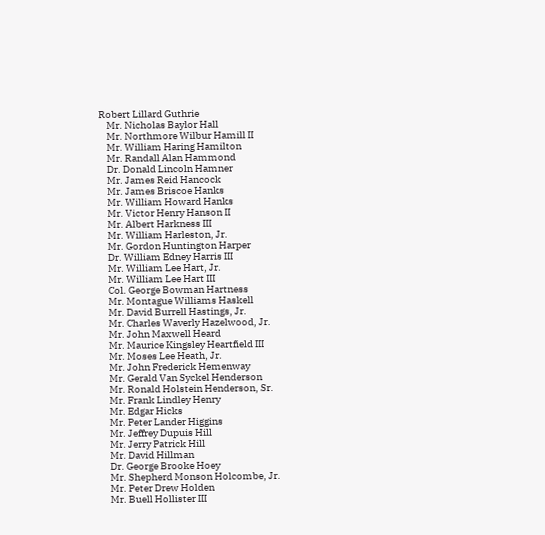Robert Lillard Guthrie
    Mr. Nicholas Baylor Hall
    Mr. Northmore Wilbur Hamill II
    Mr. William Haring Hamilton
    Mr. Randall Alan Hammond
    Dr. Donald Lincoln Hamner
    Mr. James Reid Hancock
    Mr. James Briscoe Hanks
    Mr. William Howard Hanks
    Mr. Victor Henry Hanson II
    Mr. Albert Harkness III
    Mr. William Harleston, Jr.
    Mr. Gordon Huntington Harper
    Dr. William Edney Harris III
    Mr. William Lee Hart, Jr.
    Mr. William Lee Hart III
    Col. George Bowman Hartness
    Mr. Montague Williams Haskell
    Mr. David Burrell Hastings, Jr.
    Mr. Charles Waverly Hazelwood, Jr.
    Mr. John Maxwell Heard
    Mr. Maurice Kingsley Heartfield III
    Mr. Moses Lee Heath, Jr.
    Mr. John Frederick Hemenway
    Mr. Gerald Van Syckel Henderson
    Mr. Ronald Holstein Henderson, Sr.
    Mr. Frank Lindley Henry
    Mr. Edgar Hicks
    Mr. Peter Lander Higgins
    Mr. Jeffrey Dupuis Hill
    Mr. Jerry Patrick Hill
    Mr. David Hillman
    Dr. George Brooke Hoey
    Mr. Shepherd Monson Holcombe, Jr.
    Mr. Peter Drew Holden
    Mr. Buell Hollister III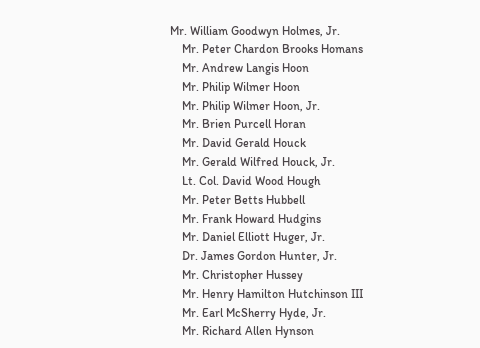Mr. William Goodwyn Holmes, Jr.
    Mr. Peter Chardon Brooks Homans
    Mr. Andrew Langis Hoon
    Mr. Philip Wilmer Hoon
    Mr. Philip Wilmer Hoon, Jr.
    Mr. Brien Purcell Horan
    Mr. David Gerald Houck
    Mr. Gerald Wilfred Houck, Jr.
    Lt. Col. David Wood Hough
    Mr. Peter Betts Hubbell
    Mr. Frank Howard Hudgins
    Mr. Daniel Elliott Huger, Jr.
    Dr. James Gordon Hunter, Jr.
    Mr. Christopher Hussey
    Mr. Henry Hamilton Hutchinson III
    Mr. Earl McSherry Hyde, Jr.
    Mr. Richard Allen Hynson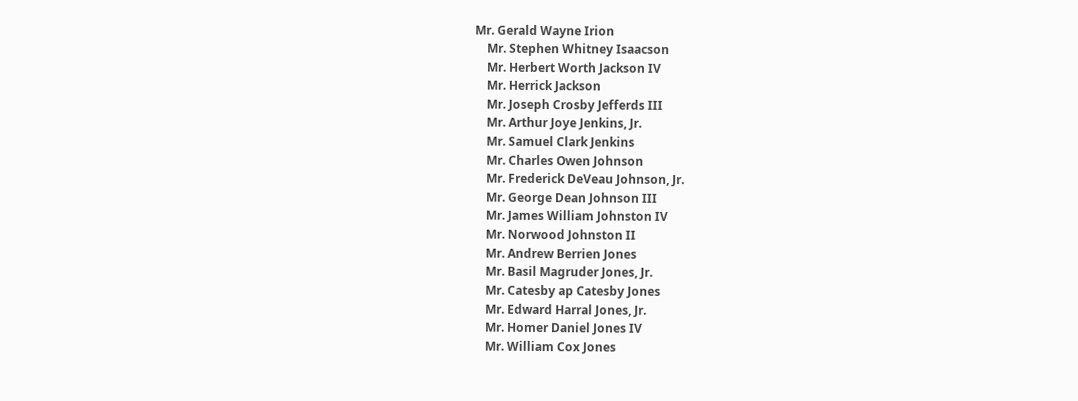Mr. Gerald Wayne Irion
    Mr. Stephen Whitney Isaacson
    Mr. Herbert Worth Jackson IV
    Mr. Herrick Jackson
    Mr. Joseph Crosby Jefferds III
    Mr. Arthur Joye Jenkins, Jr.
    Mr. Samuel Clark Jenkins
    Mr. Charles Owen Johnson
    Mr. Frederick DeVeau Johnson, Jr.
    Mr. George Dean Johnson III
    Mr. James William Johnston IV
    Mr. Norwood Johnston II
    Mr. Andrew Berrien Jones
    Mr. Basil Magruder Jones, Jr.
    Mr. Catesby ap Catesby Jones
    Mr. Edward Harral Jones, Jr.
    Mr. Homer Daniel Jones IV
    Mr. William Cox Jones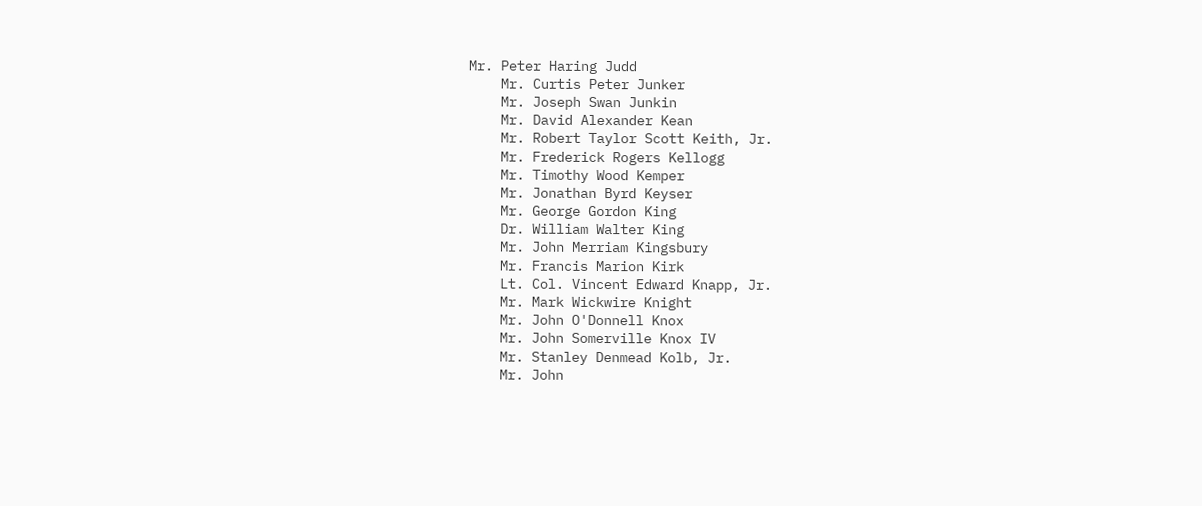Mr. Peter Haring Judd
    Mr. Curtis Peter Junker
    Mr. Joseph Swan Junkin
    Mr. David Alexander Kean
    Mr. Robert Taylor Scott Keith, Jr.
    Mr. Frederick Rogers Kellogg
    Mr. Timothy Wood Kemper
    Mr. Jonathan Byrd Keyser
    Mr. George Gordon King
    Dr. William Walter King
    Mr. John Merriam Kingsbury
    Mr. Francis Marion Kirk
    Lt. Col. Vincent Edward Knapp, Jr.
    Mr. Mark Wickwire Knight
    Mr. John O'Donnell Knox
    Mr. John Somerville Knox IV
    Mr. Stanley Denmead Kolb, Jr.
    Mr. John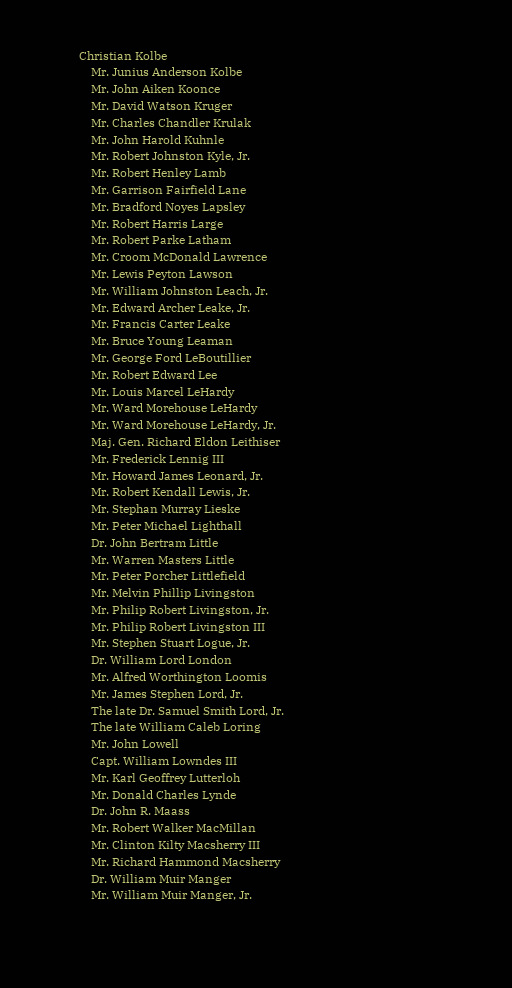Christian Kolbe
    Mr. Junius Anderson Kolbe
    Mr. John Aiken Koonce
    Mr. David Watson Kruger
    Mr. Charles Chandler Krulak
    Mr. John Harold Kuhnle
    Mr. Robert Johnston Kyle, Jr.
    Mr. Robert Henley Lamb
    Mr. Garrison Fairfield Lane
    Mr. Bradford Noyes Lapsley
    Mr. Robert Harris Large
    Mr. Robert Parke Latham
    Mr. Croom McDonald Lawrence
    Mr. Lewis Peyton Lawson
    Mr. William Johnston Leach, Jr.
    Mr. Edward Archer Leake, Jr.
    Mr. Francis Carter Leake
    Mr. Bruce Young Leaman
    Mr. George Ford LeBoutillier
    Mr. Robert Edward Lee
    Mr. Louis Marcel LeHardy
    Mr. Ward Morehouse LeHardy
    Mr. Ward Morehouse LeHardy, Jr.
    Maj. Gen. Richard Eldon Leithiser
    Mr. Frederick Lennig III
    Mr. Howard James Leonard, Jr.
    Mr. Robert Kendall Lewis, Jr.
    Mr. Stephan Murray Lieske
    Mr. Peter Michael Lighthall
    Dr. John Bertram Little
    Mr. Warren Masters Little
    Mr. Peter Porcher Littlefield
    Mr. Melvin Phillip Livingston
    Mr. Philip Robert Livingston, Jr.
    Mr. Philip Robert Livingston III
    Mr. Stephen Stuart Logue, Jr.
    Dr. William Lord London
    Mr. Alfred Worthington Loomis
    Mr. James Stephen Lord, Jr.
    The late Dr. Samuel Smith Lord, Jr.
    The late William Caleb Loring
    Mr. John Lowell
    Capt. William Lowndes III
    Mr. Karl Geoffrey Lutterloh
    Mr. Donald Charles Lynde
    Dr. John R. Maass
    Mr. Robert Walker MacMillan
    Mr. Clinton Kilty Macsherry III
    Mr. Richard Hammond Macsherry
    Dr. William Muir Manger
    Mr. William Muir Manger, Jr.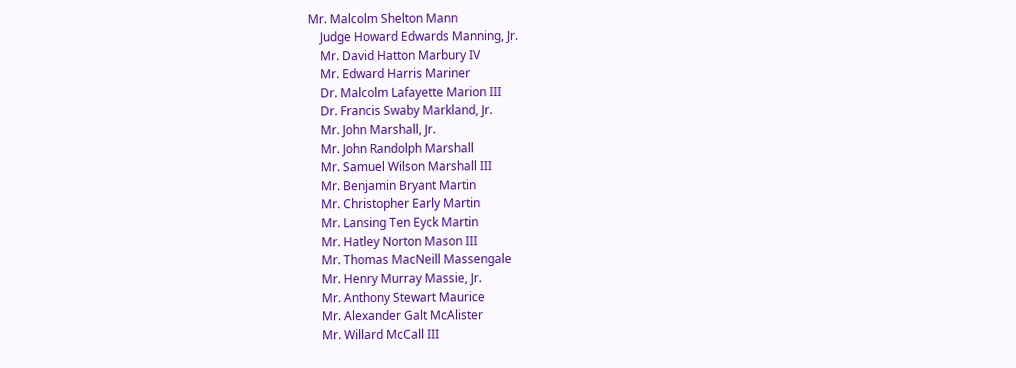Mr. Malcolm Shelton Mann
    Judge Howard Edwards Manning, Jr.
    Mr. David Hatton Marbury IV
    Mr. Edward Harris Mariner
    Dr. Malcolm Lafayette Marion III
    Dr. Francis Swaby Markland, Jr.
    Mr. John Marshall, Jr.
    Mr. John Randolph Marshall
    Mr. Samuel Wilson Marshall III
    Mr. Benjamin Bryant Martin
    Mr. Christopher Early Martin
    Mr. Lansing Ten Eyck Martin
    Mr. Hatley Norton Mason III
    Mr. Thomas MacNeill Massengale
    Mr. Henry Murray Massie, Jr.
    Mr. Anthony Stewart Maurice
    Mr. Alexander Galt McAlister
    Mr. Willard McCall III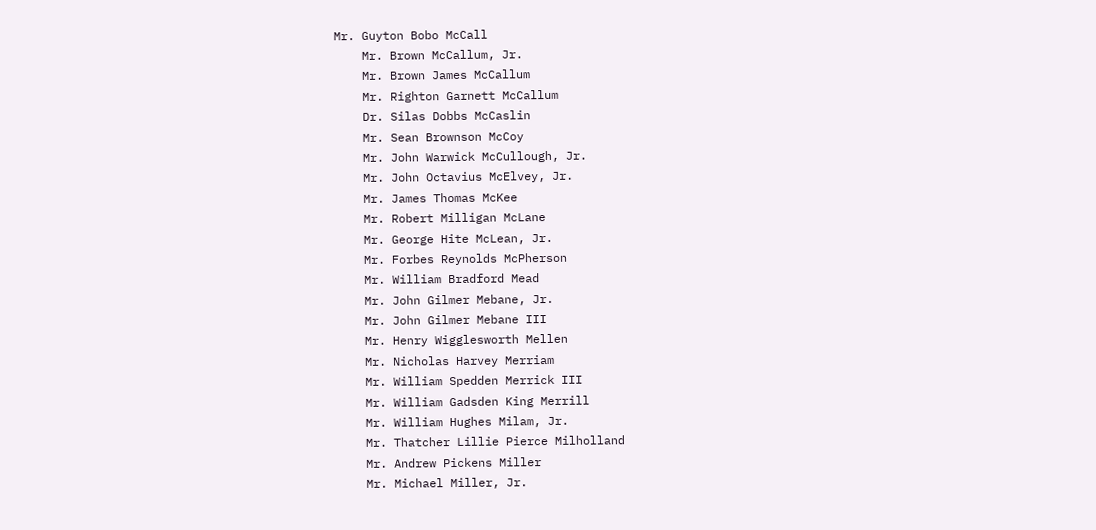Mr. Guyton Bobo McCall
    Mr. Brown McCallum, Jr.
    Mr. Brown James McCallum
    Mr. Righton Garnett McCallum
    Dr. Silas Dobbs McCaslin
    Mr. Sean Brownson McCoy
    Mr. John Warwick McCullough, Jr.
    Mr. John Octavius McElvey, Jr.
    Mr. James Thomas McKee
    Mr. Robert Milligan McLane
    Mr. George Hite McLean, Jr.
    Mr. Forbes Reynolds McPherson
    Mr. William Bradford Mead
    Mr. John Gilmer Mebane, Jr.
    Mr. John Gilmer Mebane III
    Mr. Henry Wigglesworth Mellen
    Mr. Nicholas Harvey Merriam
    Mr. William Spedden Merrick III
    Mr. William Gadsden King Merrill
    Mr. William Hughes Milam, Jr.
    Mr. Thatcher Lillie Pierce Milholland
    Mr. Andrew Pickens Miller
    Mr. Michael Miller, Jr.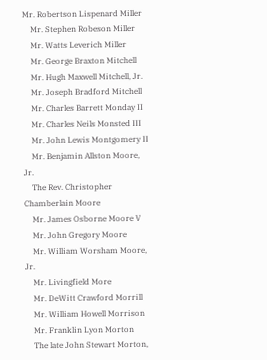Mr. Robertson Lispenard Miller
    Mr. Stephen Robeson Miller
    Mr. Watts Leverich Miller
    Mr. George Braxton Mitchell
    Mr. Hugh Maxwell Mitchell, Jr.
    Mr. Joseph Bradford Mitchell
    Mr. Charles Barrett Monday II
    Mr. Charles Neils Monsted III
    Mr. John Lewis Montgomery II
    Mr. Benjamin Allston Moore, Jr.
    The Rev. Christopher Chamberlain Moore
    Mr. James Osborne Moore V
    Mr. John Gregory Moore
    Mr. William Worsham Moore, Jr.
    Mr. Livingfield More
    Mr. DeWitt Crawford Morrill
    Mr. William Howell Morrison
    Mr. Franklin Lyon Morton
    The late John Stewart Morton,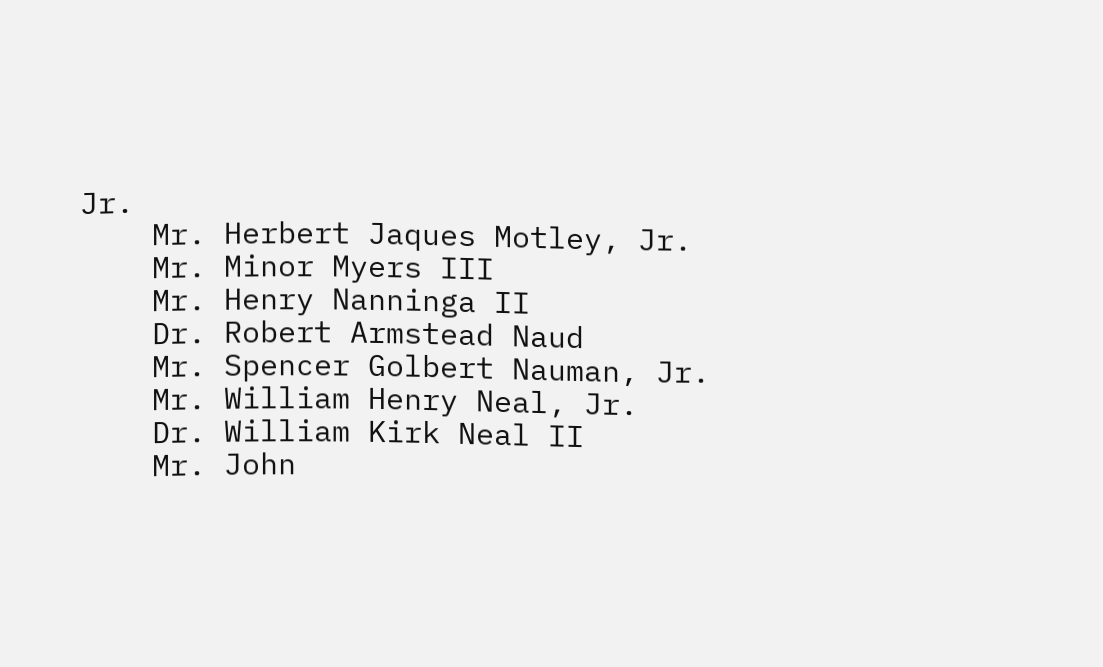Jr.
    Mr. Herbert Jaques Motley, Jr.
    Mr. Minor Myers III
    Mr. Henry Nanninga II
    Dr. Robert Armstead Naud
    Mr. Spencer Golbert Nauman, Jr.
    Mr. William Henry Neal, Jr.
    Dr. William Kirk Neal II
    Mr. John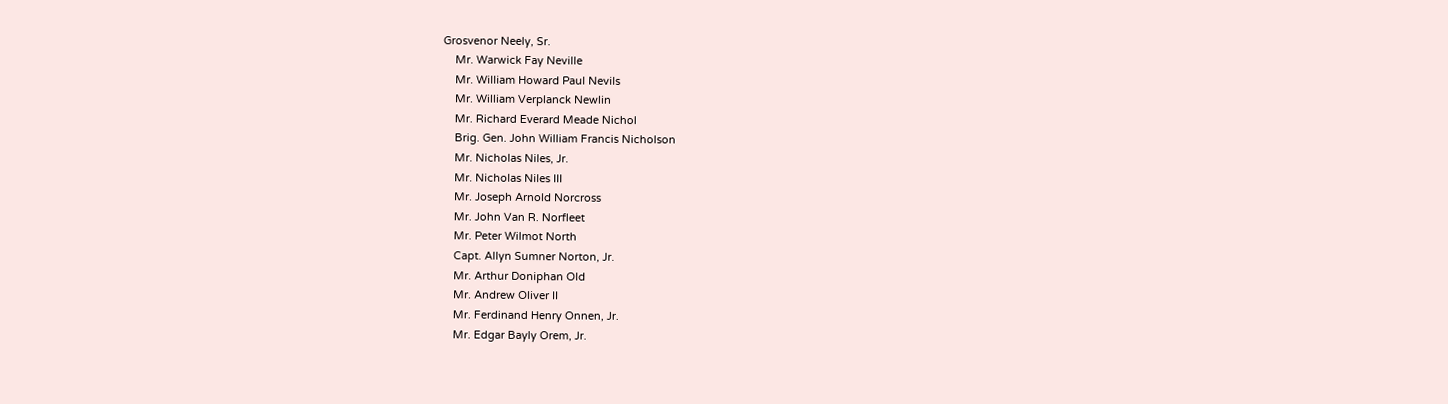Grosvenor Neely, Sr.
    Mr. Warwick Fay Neville
    Mr. William Howard Paul Nevils
    Mr. William Verplanck Newlin
    Mr. Richard Everard Meade Nichol
    Brig. Gen. John William Francis Nicholson
    Mr. Nicholas Niles, Jr.
    Mr. Nicholas Niles III
    Mr. Joseph Arnold Norcross
    Mr. John Van R. Norfleet
    Mr. Peter Wilmot North
    Capt. Allyn Sumner Norton, Jr.
    Mr. Arthur Doniphan Old
    Mr. Andrew Oliver II
    Mr. Ferdinand Henry Onnen, Jr.
    Mr. Edgar Bayly Orem, Jr.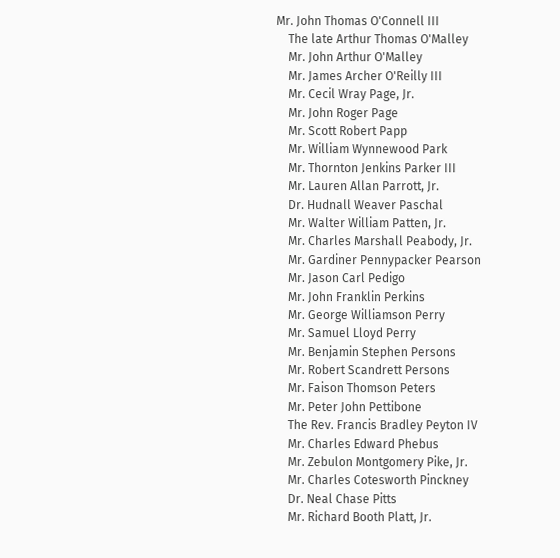Mr. John Thomas O'Connell III
    The late Arthur Thomas O'Malley
    Mr. John Arthur O'Malley
    Mr. James Archer O'Reilly III
    Mr. Cecil Wray Page, Jr.
    Mr. John Roger Page
    Mr. Scott Robert Papp
    Mr. William Wynnewood Park
    Mr. Thornton Jenkins Parker III
    Mr. Lauren Allan Parrott, Jr.
    Dr. Hudnall Weaver Paschal
    Mr. Walter William Patten, Jr.
    Mr. Charles Marshall Peabody, Jr.
    Mr. Gardiner Pennypacker Pearson
    Mr. Jason Carl Pedigo
    Mr. John Franklin Perkins
    Mr. George Williamson Perry
    Mr. Samuel Lloyd Perry
    Mr. Benjamin Stephen Persons
    Mr. Robert Scandrett Persons
    Mr. Faison Thomson Peters
    Mr. Peter John Pettibone
    The Rev. Francis Bradley Peyton IV
    Mr. Charles Edward Phebus
    Mr. Zebulon Montgomery Pike, Jr.
    Mr. Charles Cotesworth Pinckney
    Dr. Neal Chase Pitts
    Mr. Richard Booth Platt, Jr.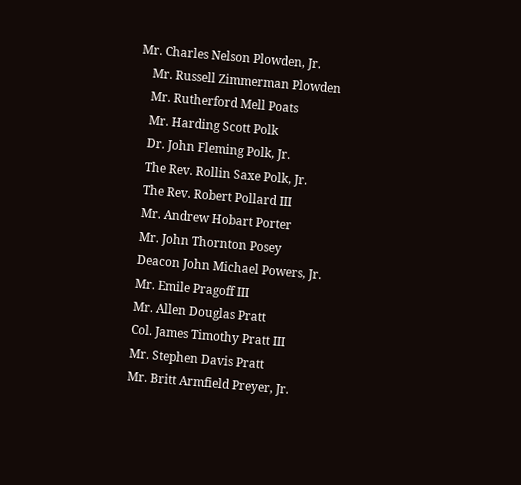Mr. Charles Nelson Plowden, Jr.
    Mr. Russell Zimmerman Plowden
    Mr. Rutherford Mell Poats
    Mr. Harding Scott Polk
    Dr. John Fleming Polk, Jr.
    The Rev. Rollin Saxe Polk, Jr.
    The Rev. Robert Pollard III
    Mr. Andrew Hobart Porter
    Mr. John Thornton Posey
    Deacon John Michael Powers, Jr.
    Mr. Emile Pragoff III
    Mr. Allen Douglas Pratt
    Col. James Timothy Pratt III
    Mr. Stephen Davis Pratt
    Mr. Britt Armfield Preyer, Jr.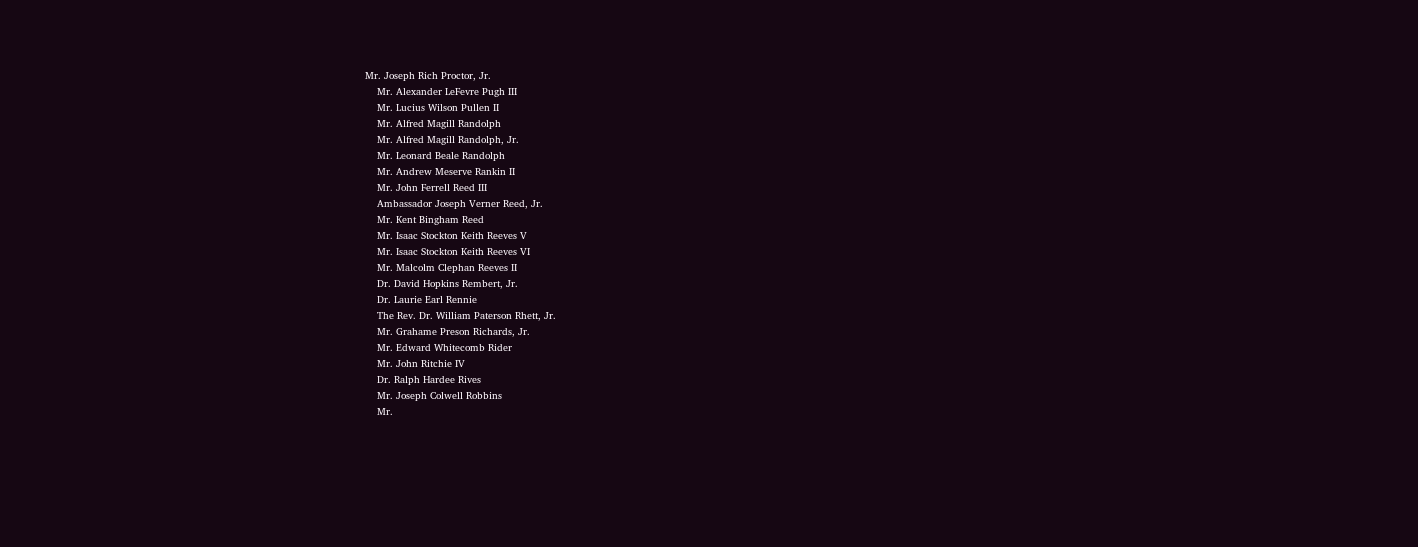Mr. Joseph Rich Proctor, Jr.
    Mr. Alexander LeFevre Pugh III
    Mr. Lucius Wilson Pullen II
    Mr. Alfred Magill Randolph
    Mr. Alfred Magill Randolph, Jr.
    Mr. Leonard Beale Randolph
    Mr. Andrew Meserve Rankin II
    Mr. John Ferrell Reed III
    Ambassador Joseph Verner Reed, Jr.
    Mr. Kent Bingham Reed
    Mr. Isaac Stockton Keith Reeves V
    Mr. Isaac Stockton Keith Reeves VI
    Mr. Malcolm Clephan Reeves II
    Dr. David Hopkins Rembert, Jr.
    Dr. Laurie Earl Rennie
    The Rev. Dr. William Paterson Rhett, Jr.
    Mr. Grahame Preson Richards, Jr.
    Mr. Edward Whitecomb Rider
    Mr. John Ritchie IV
    Dr. Ralph Hardee Rives
    Mr. Joseph Colwell Robbins
    Mr.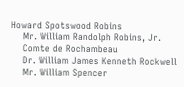Howard Spotswood Robins
    Mr. William Randolph Robins, Jr.
    Comte de Rochambeau
    Dr. William James Kenneth Rockwell
    Mr. William Spencer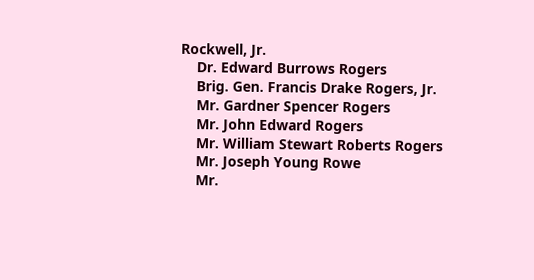Rockwell, Jr.
    Dr. Edward Burrows Rogers
    Brig. Gen. Francis Drake Rogers, Jr.
    Mr. Gardner Spencer Rogers
    Mr. John Edward Rogers
    Mr. William Stewart Roberts Rogers
    Mr. Joseph Young Rowe
    Mr.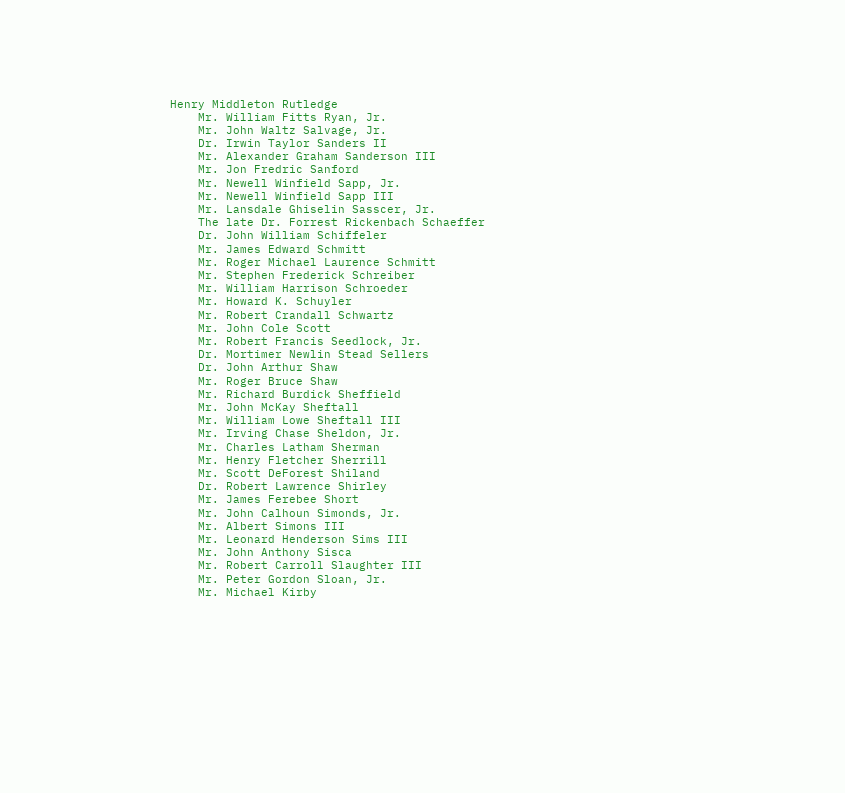Henry Middleton Rutledge
    Mr. William Fitts Ryan, Jr.
    Mr. John Waltz Salvage, Jr.
    Dr. Irwin Taylor Sanders II
    Mr. Alexander Graham Sanderson III
    Mr. Jon Fredric Sanford
    Mr. Newell Winfield Sapp, Jr.
    Mr. Newell Winfield Sapp III
    Mr. Lansdale Ghiselin Sasscer, Jr.
    The late Dr. Forrest Rickenbach Schaeffer
    Dr. John William Schiffeler
    Mr. James Edward Schmitt
    Mr. Roger Michael Laurence Schmitt
    Mr. Stephen Frederick Schreiber
    Mr. William Harrison Schroeder
    Mr. Howard K. Schuyler
    Mr. Robert Crandall Schwartz
    Mr. John Cole Scott
    Mr. Robert Francis Seedlock, Jr.
    Dr. Mortimer Newlin Stead Sellers
    Dr. John Arthur Shaw
    Mr. Roger Bruce Shaw
    Mr. Richard Burdick Sheffield
    Mr. John McKay Sheftall
    Mr. William Lowe Sheftall III
    Mr. Irving Chase Sheldon, Jr.
    Mr. Charles Latham Sherman
    Mr. Henry Fletcher Sherrill
    Mr. Scott DeForest Shiland
    Dr. Robert Lawrence Shirley
    Mr. James Ferebee Short
    Mr. John Calhoun Simonds, Jr.
    Mr. Albert Simons III
    Mr. Leonard Henderson Sims III
    Mr. John Anthony Sisca
    Mr. Robert Carroll Slaughter III
    Mr. Peter Gordon Sloan, Jr.
    Mr. Michael Kirby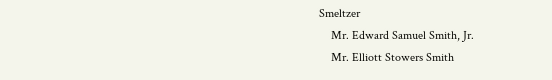Smeltzer
    Mr. Edward Samuel Smith, Jr.
    Mr. Elliott Stowers Smith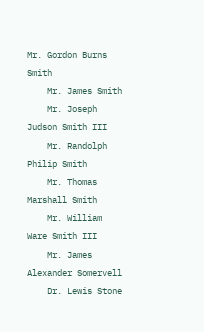Mr. Gordon Burns Smith
    Mr. James Smith
    Mr. Joseph Judson Smith III
    Mr. Randolph Philip Smith
    Mr. Thomas Marshall Smith
    Mr. William Ware Smith III
    Mr. James Alexander Somervell
    Dr. Lewis Stone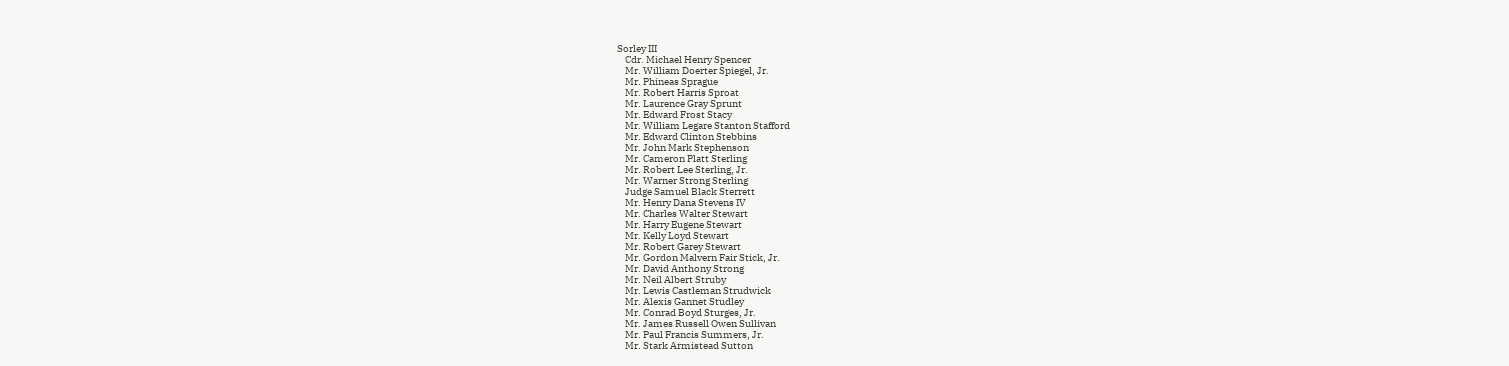Sorley III
    Cdr. Michael Henry Spencer
    Mr. William Doerter Spiegel, Jr.
    Mr. Phineas Sprague
    Mr. Robert Harris Sproat
    Mr. Laurence Gray Sprunt
    Mr. Edward Frost Stacy
    Mr. William Legare Stanton Stafford
    Mr. Edward Clinton Stebbins
    Mr. John Mark Stephenson
    Mr. Cameron Platt Sterling
    Mr. Robert Lee Sterling, Jr.
    Mr. Warner Strong Sterling
    Judge Samuel Black Sterrett
    Mr. Henry Dana Stevens IV
    Mr. Charles Walter Stewart
    Mr. Harry Eugene Stewart
    Mr. Kelly Loyd Stewart
    Mr. Robert Garey Stewart
    Mr. Gordon Malvern Fair Stick, Jr.
    Mr. David Anthony Strong
    Mr. Neil Albert Struby
    Mr. Lewis Castleman Strudwick
    Mr. Alexis Gannet Studley
    Mr. Conrad Boyd Sturges, Jr.
    Mr. James Russell Owen Sullivan
    Mr. Paul Francis Summers, Jr.
    Mr. Stark Armistead Sutton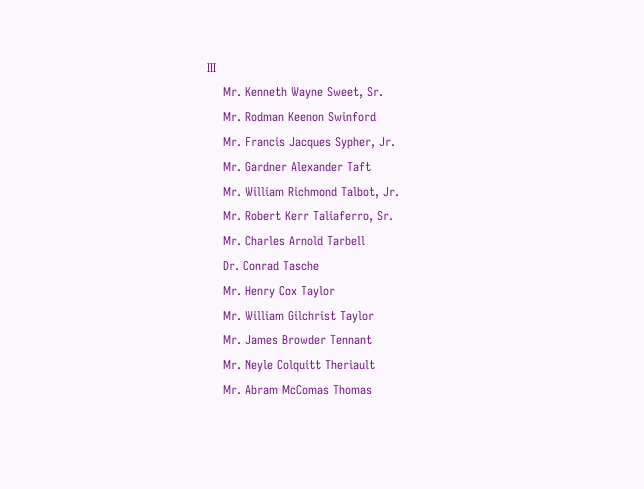III
    Mr. Kenneth Wayne Sweet, Sr.
    Mr. Rodman Keenon Swinford
    Mr. Francis Jacques Sypher, Jr.
    Mr. Gardner Alexander Taft
    Mr. William Richmond Talbot, Jr.
    Mr. Robert Kerr Taliaferro, Sr.
    Mr. Charles Arnold Tarbell
    Dr. Conrad Tasche
    Mr. Henry Cox Taylor
    Mr. William Gilchrist Taylor
    Mr. James Browder Tennant
    Mr. Neyle Colquitt Theriault
    Mr. Abram McComas Thomas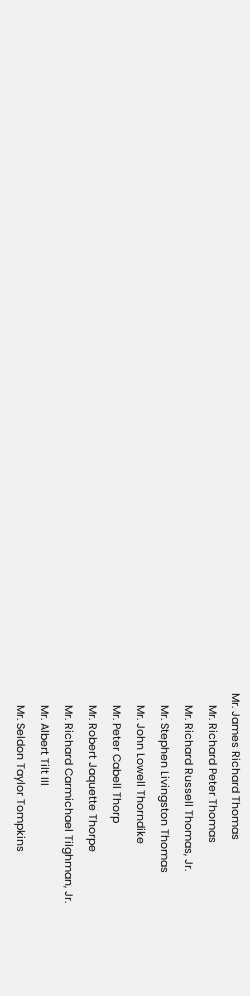Mr. James Richard Thomas
    Mr. Richard Peter Thomas
    Mr. Richard Russell Thomas, Jr.
    Mr. Stephen Livingston Thomas
    Mr. John Lowell Thorndike
    Mr. Peter Cabell Thorp
    Mr. Robert Jaquette Thorpe
    Mr. Richard Carmichael Tilghman, Jr.
    Mr. Albert Tilt III
    Mr. Seldon Taylor Tompkins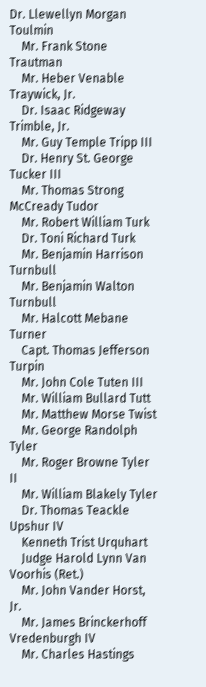Dr. Llewellyn Morgan Toulmin
    Mr. Frank Stone Trautman
    Mr. Heber Venable Traywick, Jr.
    Dr. Isaac Ridgeway Trimble, Jr.
    Mr. Guy Temple Tripp III
    Dr. Henry St. George Tucker III
    Mr. Thomas Strong McCready Tudor
    Mr. Robert William Turk
    Dr. Toni Richard Turk
    Mr. Benjamin Harrison Turnbull
    Mr. Benjamin Walton Turnbull
    Mr. Halcott Mebane Turner
    Capt. Thomas Jefferson Turpin
    Mr. John Cole Tuten III
    Mr. William Bullard Tutt
    Mr. Matthew Morse Twist
    Mr. George Randolph Tyler
    Mr. Roger Browne Tyler II
    Mr. William Blakely Tyler
    Dr. Thomas Teackle Upshur IV
    Kenneth Trist Urquhart
    Judge Harold Lynn Van Voorhis (Ret.)
    Mr. John Vander Horst, Jr.
    Mr. James Brinckerhoff Vredenburgh IV
    Mr. Charles Hastings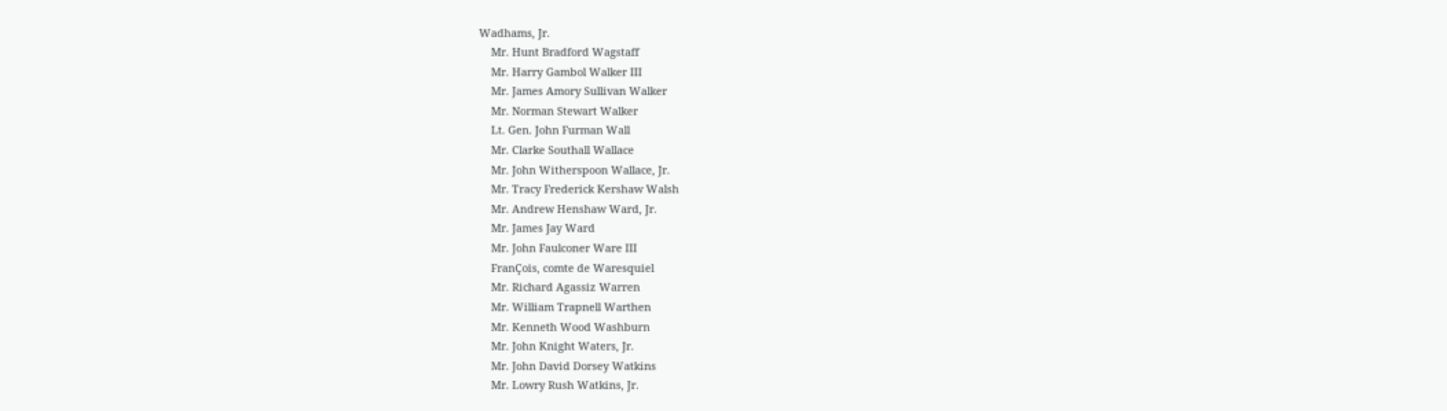Wadhams, Jr.
    Mr. Hunt Bradford Wagstaff
    Mr. Harry Gambol Walker III
    Mr. James Amory Sullivan Walker
    Mr. Norman Stewart Walker
    Lt. Gen. John Furman Wall
    Mr. Clarke Southall Wallace
    Mr. John Witherspoon Wallace, Jr.
    Mr. Tracy Frederick Kershaw Walsh
    Mr. Andrew Henshaw Ward, Jr.
    Mr. James Jay Ward
    Mr. John Faulconer Ware III
    FranÇois, comte de Waresquiel
    Mr. Richard Agassiz Warren
    Mr. William Trapnell Warthen
    Mr. Kenneth Wood Washburn
    Mr. John Knight Waters, Jr.
    Mr. John David Dorsey Watkins
    Mr. Lowry Rush Watkins, Jr.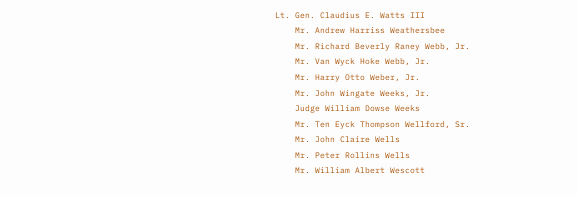Lt. Gen. Claudius E. Watts III
    Mr. Andrew Harriss Weathersbee
    Mr. Richard Beverly Raney Webb, Jr.
    Mr. Van Wyck Hoke Webb, Jr.
    Mr. Harry Otto Weber, Jr.
    Mr. John Wingate Weeks, Jr.
    Judge William Dowse Weeks
    Mr. Ten Eyck Thompson Wellford, Sr.
    Mr. John Claire Wells
    Mr. Peter Rollins Wells
    Mr. William Albert Wescott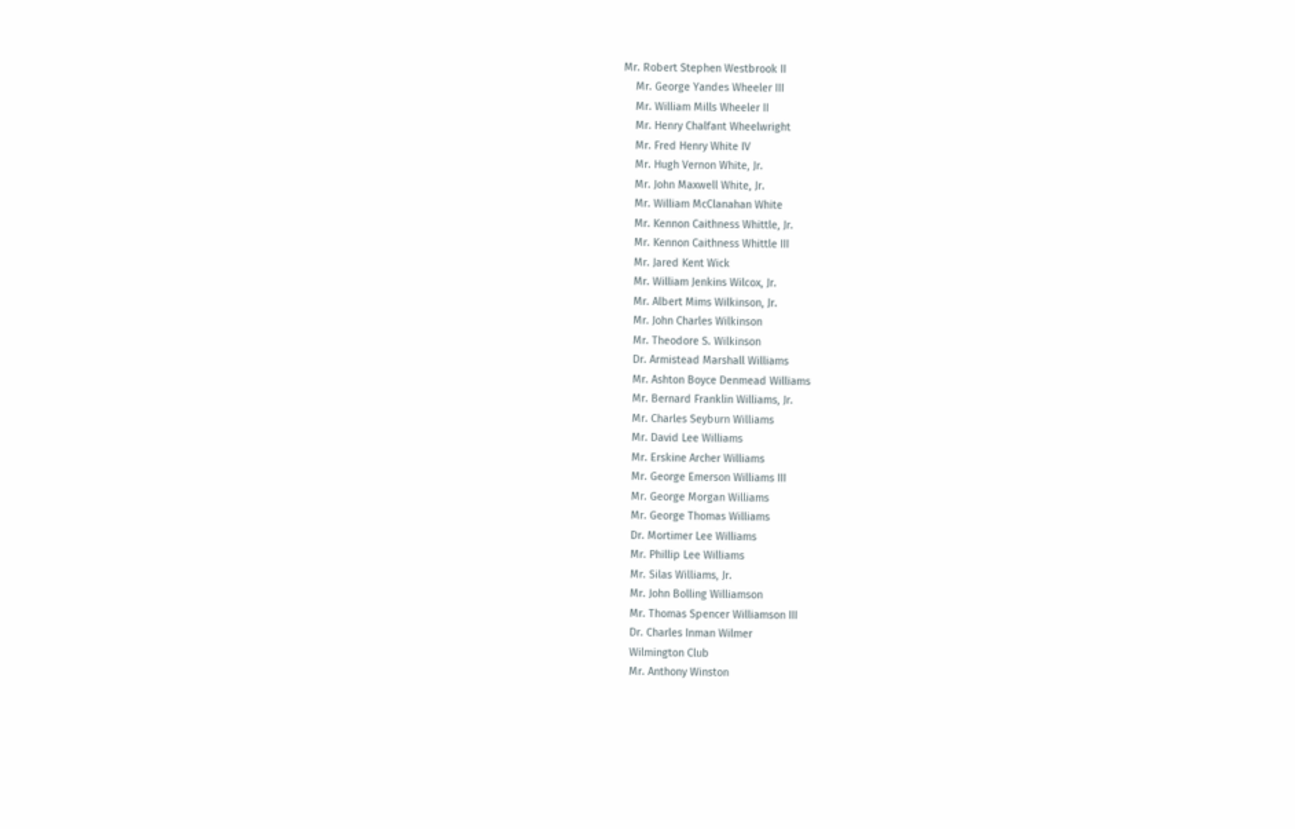Mr. Robert Stephen Westbrook II
    Mr. George Yandes Wheeler III
    Mr. William Mills Wheeler II
    Mr. Henry Chalfant Wheelwright
    Mr. Fred Henry White IV
    Mr. Hugh Vernon White, Jr.
    Mr. John Maxwell White, Jr.
    Mr. William McClanahan White
    Mr. Kennon Caithness Whittle, Jr.
    Mr. Kennon Caithness Whittle III
    Mr. Jared Kent Wick
    Mr. William Jenkins Wilcox, Jr.
    Mr. Albert Mims Wilkinson, Jr.
    Mr. John Charles Wilkinson
    Mr. Theodore S. Wilkinson
    Dr. Armistead Marshall Williams
    Mr. Ashton Boyce Denmead Williams
    Mr. Bernard Franklin Williams, Jr.
    Mr. Charles Seyburn Williams
    Mr. David Lee Williams
    Mr. Erskine Archer Williams
    Mr. George Emerson Williams III
    Mr. George Morgan Williams
    Mr. George Thomas Williams
    Dr. Mortimer Lee Williams
    Mr. Phillip Lee Williams
    Mr. Silas Williams, Jr.
    Mr. John Bolling Williamson
    Mr. Thomas Spencer Williamson III
    Dr. Charles Inman Wilmer
    Wilmington Club
    Mr. Anthony Winston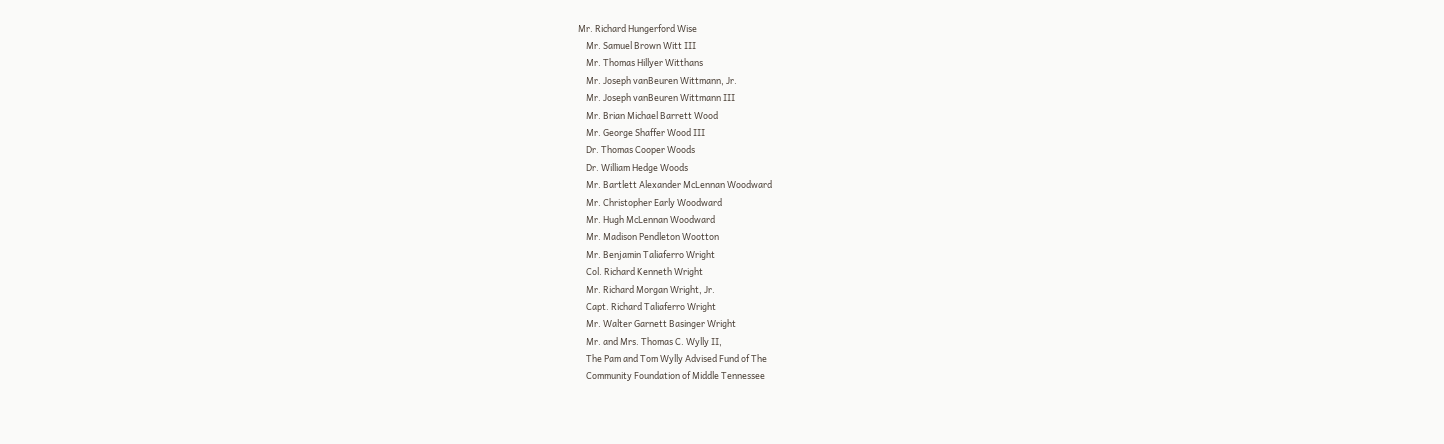Mr. Richard Hungerford Wise
    Mr. Samuel Brown Witt III
    Mr. Thomas Hillyer Witthans
    Mr. Joseph vanBeuren Wittmann, Jr.
    Mr. Joseph vanBeuren Wittmann III
    Mr. Brian Michael Barrett Wood
    Mr. George Shaffer Wood III
    Dr. Thomas Cooper Woods
    Dr. William Hedge Woods
    Mr. Bartlett Alexander McLennan Woodward
    Mr. Christopher Early Woodward
    Mr. Hugh McLennan Woodward
    Mr. Madison Pendleton Wootton
    Mr. Benjamin Taliaferro Wright
    Col. Richard Kenneth Wright
    Mr. Richard Morgan Wright, Jr.
    Capt. Richard Taliaferro Wright
    Mr. Walter Garnett Basinger Wright
    Mr. and Mrs. Thomas C. Wylly II,
    The Pam and Tom Wylly Advised Fund of The
    Community Foundation of Middle Tennessee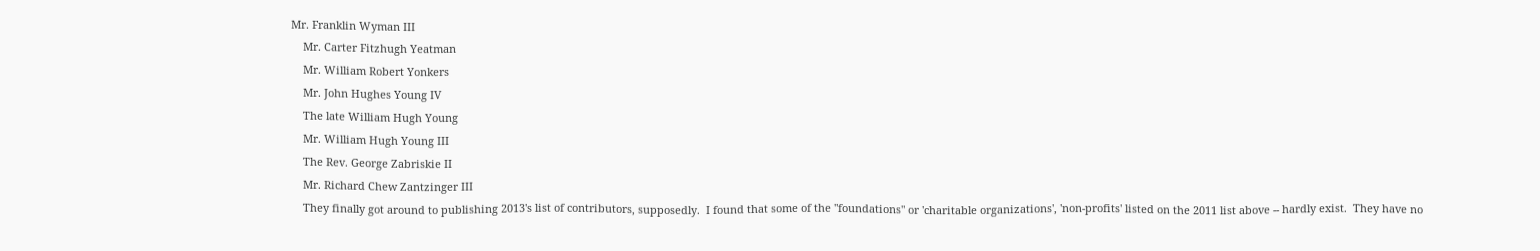Mr. Franklin Wyman III
    Mr. Carter Fitzhugh Yeatman
    Mr. William Robert Yonkers
    Mr. John Hughes Young IV
    The late William Hugh Young
    Mr. William Hugh Young III
    The Rev. George Zabriskie II
    Mr. Richard Chew Zantzinger III
    They finally got around to publishing 2013's list of contributors, supposedly.  I found that some of the "foundations" or 'charitable organizations', 'non-profits' listed on the 2011 list above -- hardly exist.  They have no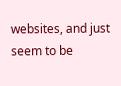websites, and just seem to be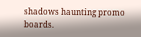shadows haunting promo boards.